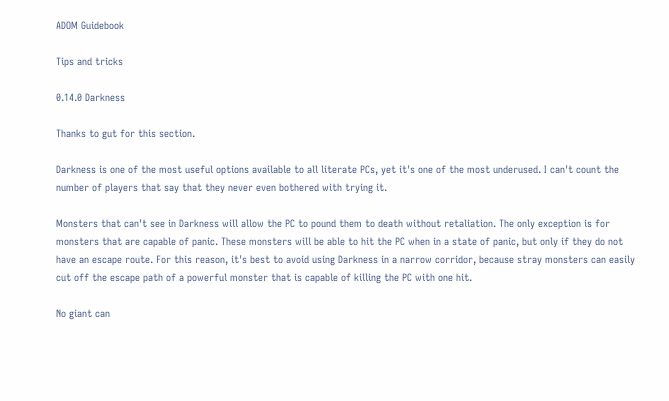ADOM Guidebook

Tips and tricks

0.14.0 Darkness

Thanks to gut for this section.

Darkness is one of the most useful options available to all literate PCs, yet it's one of the most underused. I can't count the number of players that say that they never even bothered with trying it.

Monsters that can't see in Darkness will allow the PC to pound them to death without retaliation. The only exception is for monsters that are capable of panic. These monsters will be able to hit the PC when in a state of panic, but only if they do not have an escape route. For this reason, it's best to avoid using Darkness in a narrow corridor, because stray monsters can easily cut off the escape path of a powerful monster that is capable of killing the PC with one hit.

No giant can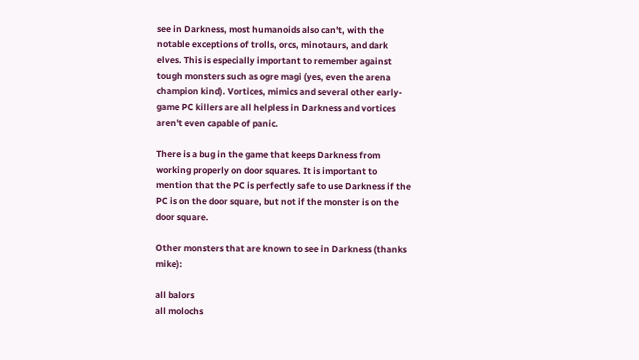see in Darkness, most humanoids also can't, with the notable exceptions of trolls, orcs, minotaurs, and dark elves. This is especially important to remember against tough monsters such as ogre magi (yes, even the arena champion kind). Vortices, mimics and several other early-game PC killers are all helpless in Darkness and vortices aren't even capable of panic.

There is a bug in the game that keeps Darkness from working properly on door squares. It is important to mention that the PC is perfectly safe to use Darkness if the PC is on the door square, but not if the monster is on the door square.

Other monsters that are known to see in Darkness (thanks mike):

all balors
all molochs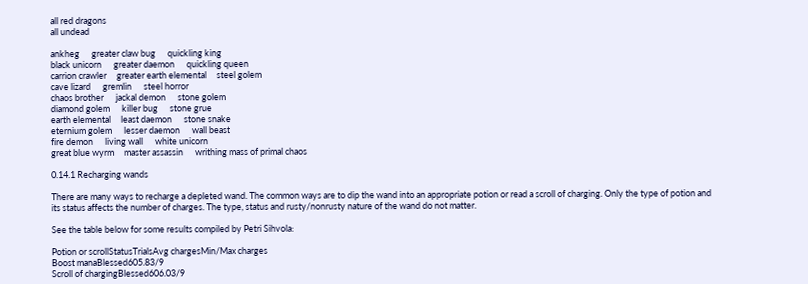all red dragons
all undead

ankheg      greater claw bug      quickling king
black unicorn      greater daemon      quickling queen
carrion crawler     greater earth elemental     steel golem
cave lizard      gremlin      steel horror
chaos brother      jackal demon      stone golem
diamond golem      killer bug      stone grue
earth elemental     least daemon      stone snake
eternium golem      lesser daemon      wall beast
fire demon      living wall      white unicorn
great blue wyrm     master assassin      writhing mass of primal chaos

0.14.1 Recharging wands

There are many ways to recharge a depleted wand. The common ways are to dip the wand into an appropriate potion or read a scroll of charging. Only the type of potion and its status affects the number of charges. The type, status and rusty/nonrusty nature of the wand do not matter.

See the table below for some results compiled by Petri Sihvola:

Potion or scrollStatusTrialsAvg chargesMin/Max charges
Boost manaBlessed605.83/9
Scroll of chargingBlessed606.03/9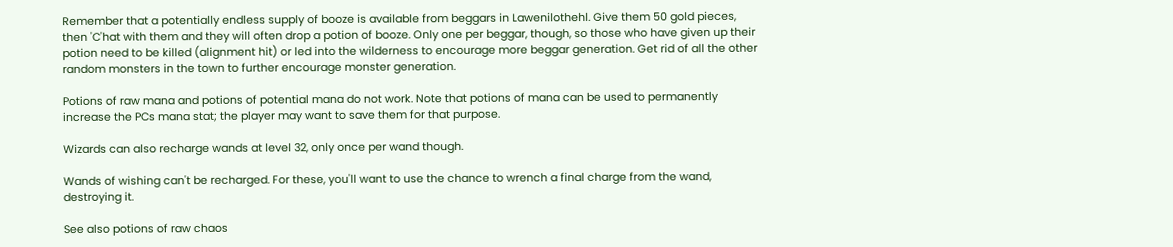Remember that a potentially endless supply of booze is available from beggars in Lawenilothehl. Give them 50 gold pieces, then 'C'hat with them and they will often drop a potion of booze. Only one per beggar, though, so those who have given up their potion need to be killed (alignment hit) or led into the wilderness to encourage more beggar generation. Get rid of all the other random monsters in the town to further encourage monster generation.

Potions of raw mana and potions of potential mana do not work. Note that potions of mana can be used to permanently increase the PCs mana stat; the player may want to save them for that purpose.

Wizards can also recharge wands at level 32, only once per wand though.

Wands of wishing can't be recharged. For these, you'll want to use the chance to wrench a final charge from the wand, destroying it.

See also potions of raw chaos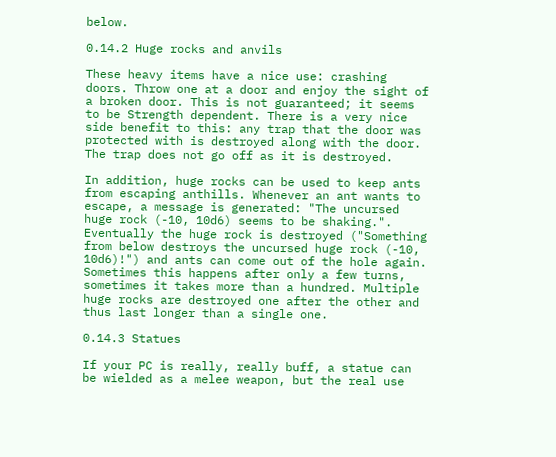below.

0.14.2 Huge rocks and anvils

These heavy items have a nice use: crashing doors. Throw one at a door and enjoy the sight of a broken door. This is not guaranteed; it seems to be Strength dependent. There is a very nice side benefit to this: any trap that the door was protected with is destroyed along with the door. The trap does not go off as it is destroyed.

In addition, huge rocks can be used to keep ants from escaping anthills. Whenever an ant wants to escape, a message is generated: "The uncursed huge rock (-10, 10d6) seems to be shaking.". Eventually the huge rock is destroyed ("Something from below destroys the uncursed huge rock (-10, 10d6)!") and ants can come out of the hole again. Sometimes this happens after only a few turns, sometimes it takes more than a hundred. Multiple huge rocks are destroyed one after the other and thus last longer than a single one.

0.14.3 Statues

If your PC is really, really buff, a statue can be wielded as a melee weapon, but the real use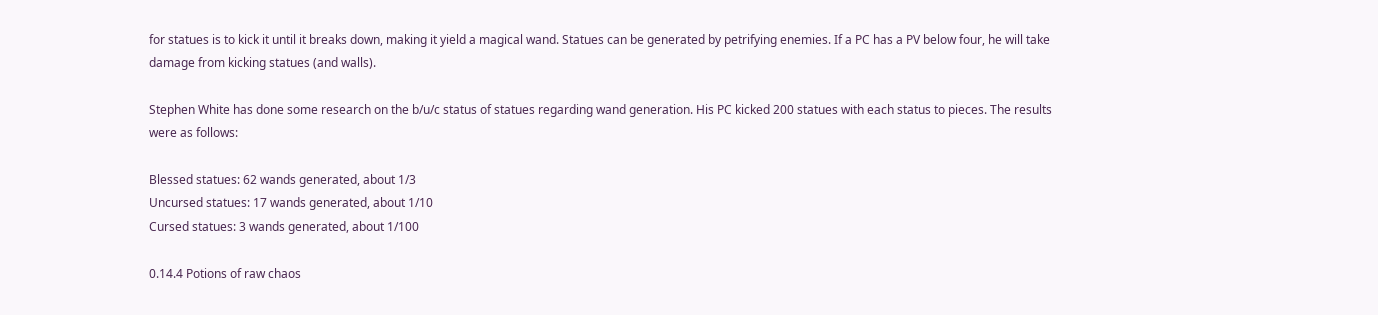for statues is to kick it until it breaks down, making it yield a magical wand. Statues can be generated by petrifying enemies. If a PC has a PV below four, he will take damage from kicking statues (and walls).

Stephen White has done some research on the b/u/c status of statues regarding wand generation. His PC kicked 200 statues with each status to pieces. The results were as follows:

Blessed statues: 62 wands generated, about 1/3
Uncursed statues: 17 wands generated, about 1/10
Cursed statues: 3 wands generated, about 1/100

0.14.4 Potions of raw chaos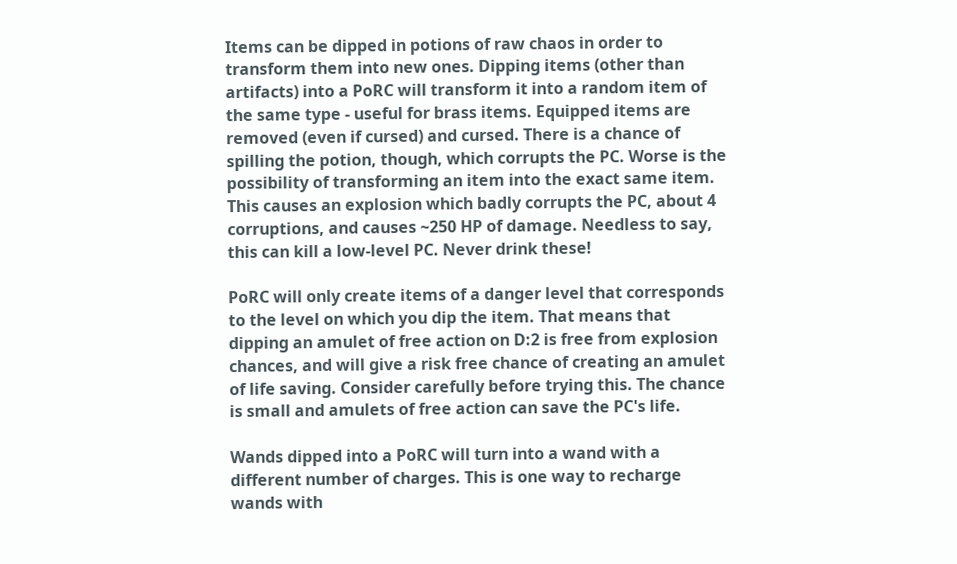Items can be dipped in potions of raw chaos in order to transform them into new ones. Dipping items (other than artifacts) into a PoRC will transform it into a random item of the same type - useful for brass items. Equipped items are removed (even if cursed) and cursed. There is a chance of spilling the potion, though, which corrupts the PC. Worse is the possibility of transforming an item into the exact same item. This causes an explosion which badly corrupts the PC, about 4 corruptions, and causes ~250 HP of damage. Needless to say, this can kill a low-level PC. Never drink these!

PoRC will only create items of a danger level that corresponds to the level on which you dip the item. That means that dipping an amulet of free action on D:2 is free from explosion chances, and will give a risk free chance of creating an amulet of life saving. Consider carefully before trying this. The chance is small and amulets of free action can save the PC's life.

Wands dipped into a PoRC will turn into a wand with a different number of charges. This is one way to recharge wands with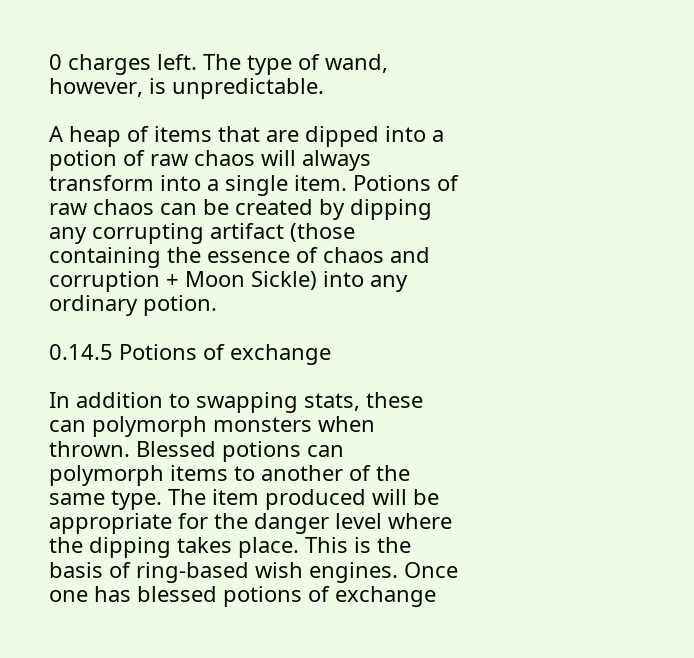0 charges left. The type of wand, however, is unpredictable.

A heap of items that are dipped into a potion of raw chaos will always transform into a single item. Potions of raw chaos can be created by dipping any corrupting artifact (those containing the essence of chaos and corruption + Moon Sickle) into any ordinary potion.

0.14.5 Potions of exchange

In addition to swapping stats, these can polymorph monsters when thrown. Blessed potions can polymorph items to another of the same type. The item produced will be appropriate for the danger level where the dipping takes place. This is the basis of ring-based wish engines. Once one has blessed potions of exchange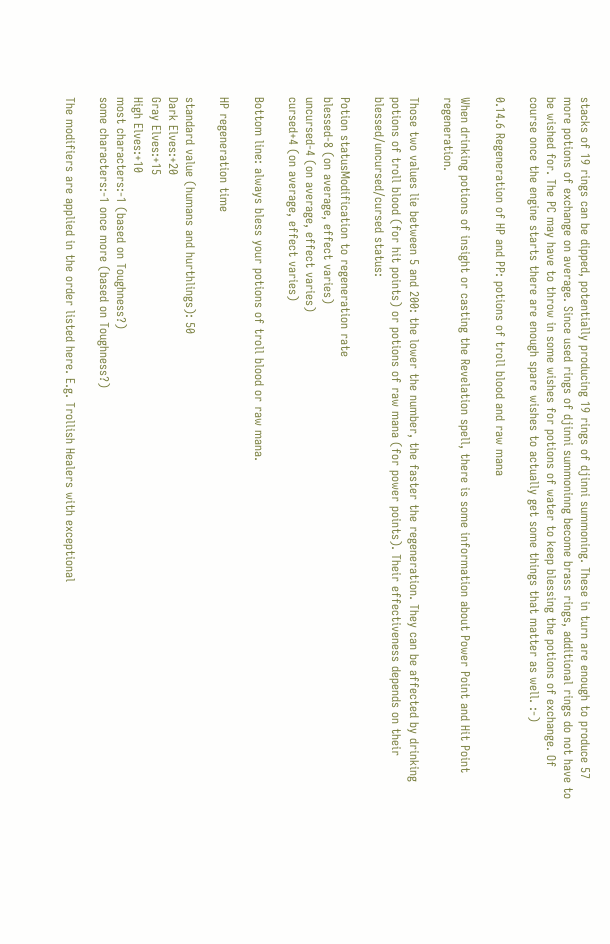stacks of 19 rings can be dipped, potentially producing 19 rings of djinni summoning. These in turn are enough to produce 57 more potions of exchange on average. Since used rings of djinni summoninng become brass rings, additional rings do not have to be wished for. The PC may have to throw in some wishes for potions of water to keep blessing the potions of exchange. Of course once the engine starts there are enough spare wishes to actually get some things that matter as well. :-)

0.14.6 Regeneration of HP and PP: potions of troll blood and raw mana

When drinking potions of insight or casting the Revelation spell, there is some information about Power Point and Hit Point regeneration.

Those two values lie between 5 and 200: the lower the number, the faster the regeneration. They can be affected by drinking potions of troll blood (for hit points) or potions of raw mana (for power points). Their effectiveness depends on their blessed/uncursed/cursed status:

Potion statusModification to regeneration rate
blessed-8 (on average, effect varies)
uncursed-4 (on average, effect varies)
cursed+4 (on average, effect varies)

Bottom line: always bless your potions of troll blood or raw mana.

HP regeneration time

standard value (humans and hurthlings): 50
Dark Elves:+20
Gray Elves:+15
High Elves:+10
most characters:-1 (based on Toughness?)
some characters:-1 once more (based on Toughness?)

The modifiers are applied in the order listed here. E.g. Trollish Healers with exceptional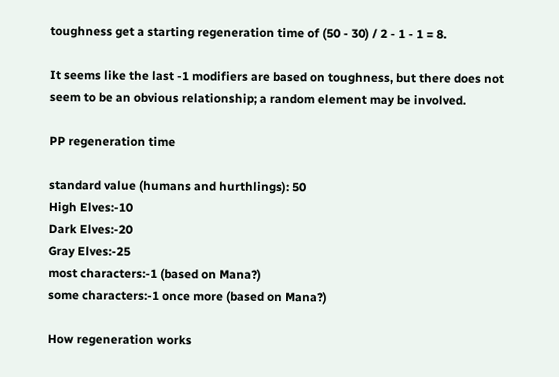toughness get a starting regeneration time of (50 - 30) / 2 - 1 - 1 = 8.

It seems like the last -1 modifiers are based on toughness, but there does not seem to be an obvious relationship; a random element may be involved.

PP regeneration time

standard value (humans and hurthlings): 50
High Elves:-10
Dark Elves:-20
Gray Elves:-25
most characters:-1 (based on Mana?)
some characters:-1 once more (based on Mana?)

How regeneration works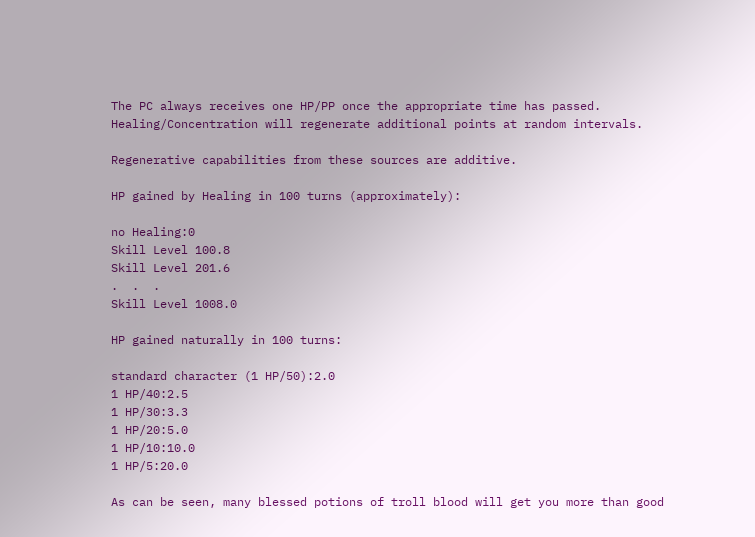The PC always receives one HP/PP once the appropriate time has passed. Healing/Concentration will regenerate additional points at random intervals.

Regenerative capabilities from these sources are additive.

HP gained by Healing in 100 turns (approximately):

no Healing:0
Skill Level 100.8
Skill Level 201.6
.  .  .
Skill Level 1008.0

HP gained naturally in 100 turns:

standard character (1 HP/50):2.0
1 HP/40:2.5
1 HP/30:3.3
1 HP/20:5.0
1 HP/10:10.0
1 HP/5:20.0

As can be seen, many blessed potions of troll blood will get you more than good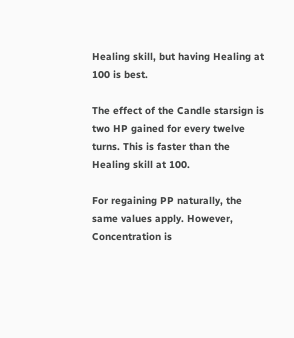Healing skill, but having Healing at 100 is best.

The effect of the Candle starsign is two HP gained for every twelve turns. This is faster than the Healing skill at 100.

For regaining PP naturally, the same values apply. However, Concentration is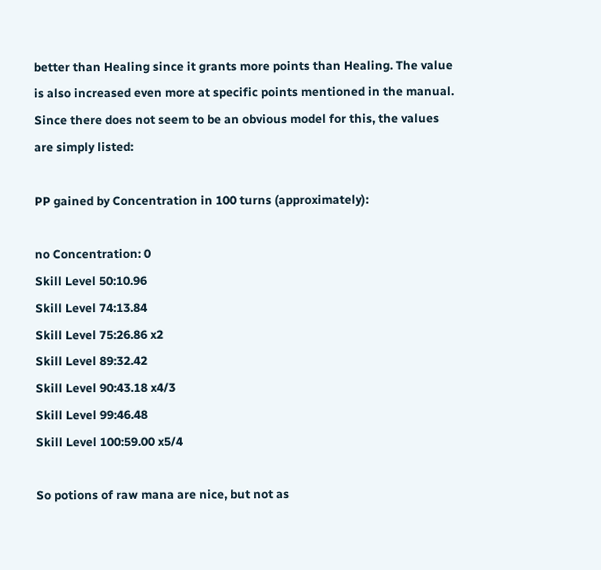better than Healing since it grants more points than Healing. The value is also increased even more at specific points mentioned in the manual. Since there does not seem to be an obvious model for this, the values are simply listed:

PP gained by Concentration in 100 turns (approximately):

no Concentration: 0
Skill Level 50:10.96
Skill Level 74:13.84
Skill Level 75:26.86 x2
Skill Level 89:32.42
Skill Level 90:43.18 x4/3
Skill Level 99:46.48
Skill Level 100:59.00 x5/4

So potions of raw mana are nice, but not as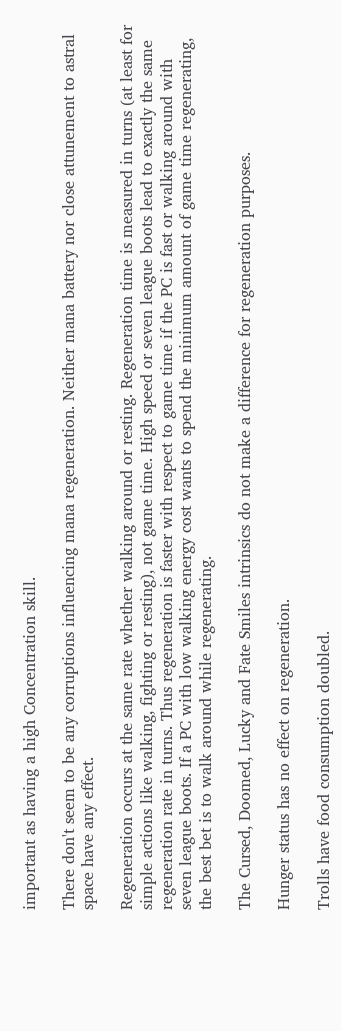important as having a high Concentration skill.

There don't seem to be any corruptions influencing mana regeneration. Neither mana battery nor close attunement to astral space have any effect.

Regeneration occurs at the same rate whether walking around or resting. Regeneration time is measured in turns (at least for simple actions like walking, fighting or resting), not game time. High speed or seven league boots lead to exactly the same regeneration rate in turns. Thus regeneration is faster with respect to game time if the PC is fast or walking around with seven league boots. If a PC with low walking energy cost wants to spend the minimum amount of game time regenerating, the best bet is to walk around while regenerating.

The Cursed, Doomed, Lucky and Fate Smiles intrinsics do not make a difference for regeneration purposes.

Hunger status has no effect on regeneration.

Trolls have food consumption doubled.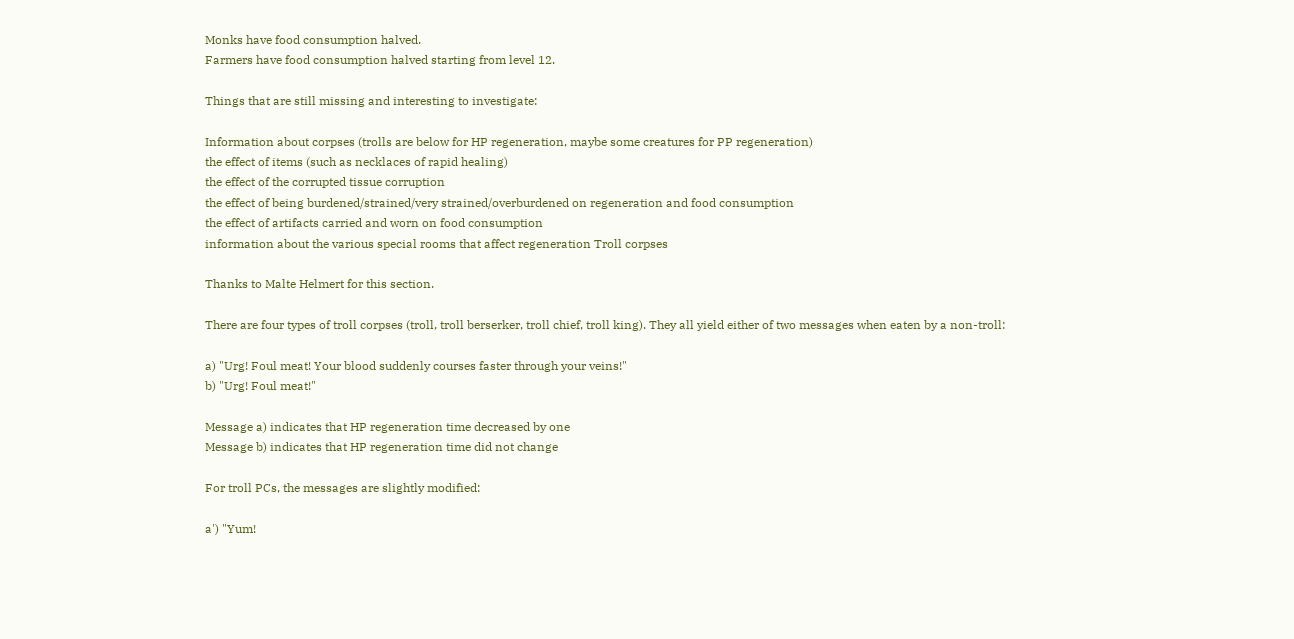Monks have food consumption halved.
Farmers have food consumption halved starting from level 12.

Things that are still missing and interesting to investigate:

Information about corpses (trolls are below for HP regeneration, maybe some creatures for PP regeneration)
the effect of items (such as necklaces of rapid healing)
the effect of the corrupted tissue corruption
the effect of being burdened/strained/very strained/overburdened on regeneration and food consumption
the effect of artifacts carried and worn on food consumption
information about the various special rooms that affect regeneration Troll corpses

Thanks to Malte Helmert for this section.

There are four types of troll corpses (troll, troll berserker, troll chief, troll king). They all yield either of two messages when eaten by a non-troll:

a) "Urg! Foul meat! Your blood suddenly courses faster through your veins!"
b) "Urg! Foul meat!"

Message a) indicates that HP regeneration time decreased by one
Message b) indicates that HP regeneration time did not change

For troll PCs, the messages are slightly modified:

a') "Yum!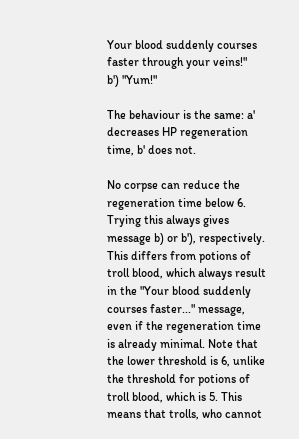Your blood suddenly courses faster through your veins!"
b') "Yum!"

The behaviour is the same: a' decreases HP regeneration time, b' does not.

No corpse can reduce the regeneration time below 6. Trying this always gives message b) or b'), respectively. This differs from potions of troll blood, which always result in the "Your blood suddenly courses faster..." message, even if the regeneration time is already minimal. Note that the lower threshold is 6, unlike the threshold for potions of troll blood, which is 5. This means that trolls, who cannot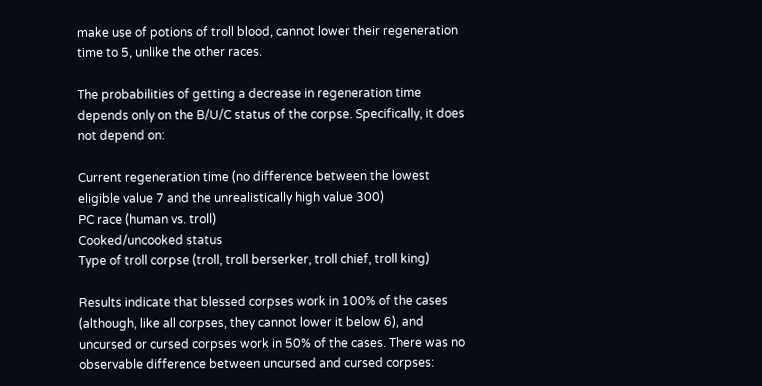make use of potions of troll blood, cannot lower their regeneration time to 5, unlike the other races.

The probabilities of getting a decrease in regeneration time depends only on the B/U/C status of the corpse. Specifically, it does not depend on:

Current regeneration time (no difference between the lowest eligible value 7 and the unrealistically high value 300)
PC race (human vs. troll)
Cooked/uncooked status
Type of troll corpse (troll, troll berserker, troll chief, troll king)

Results indicate that blessed corpses work in 100% of the cases (although, like all corpses, they cannot lower it below 6), and uncursed or cursed corpses work in 50% of the cases. There was no observable difference between uncursed and cursed corpses: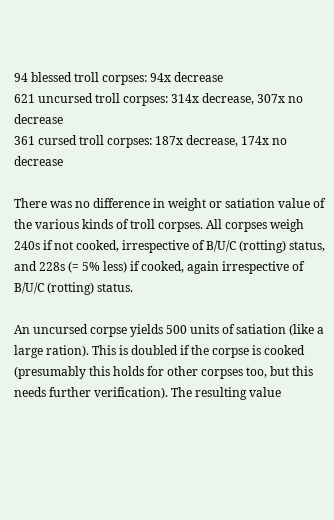94 blessed troll corpses: 94x decrease
621 uncursed troll corpses: 314x decrease, 307x no decrease
361 cursed troll corpses: 187x decrease, 174x no decrease

There was no difference in weight or satiation value of the various kinds of troll corpses. All corpses weigh 240s if not cooked, irrespective of B/U/C (rotting) status, and 228s (= 5% less) if cooked, again irrespective of B/U/C (rotting) status.

An uncursed corpse yields 500 units of satiation (like a large ration). This is doubled if the corpse is cooked (presumably this holds for other corpses too, but this needs further verification). The resulting value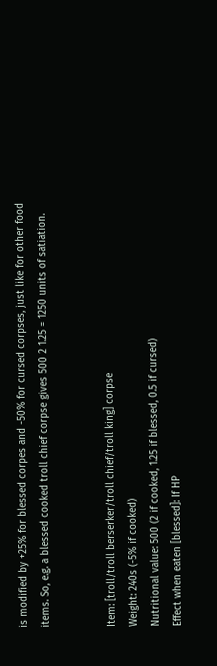is modified by +25% for blessed corpes and -50% for cursed corpses, just like for other food items. So, e.g. a blessed cooked troll chief corpse gives 500 2 1.25 = 1250 units of satiation.


Item: [troll/troll berserker/troll chief/troll king] corpse
Weight: 240s (-5% if cooked)
Nutritional value: 500 (2 if cooked, 1.25 if blessed, 0.5 if cursed)
Effect when eaten [blessed]: If HP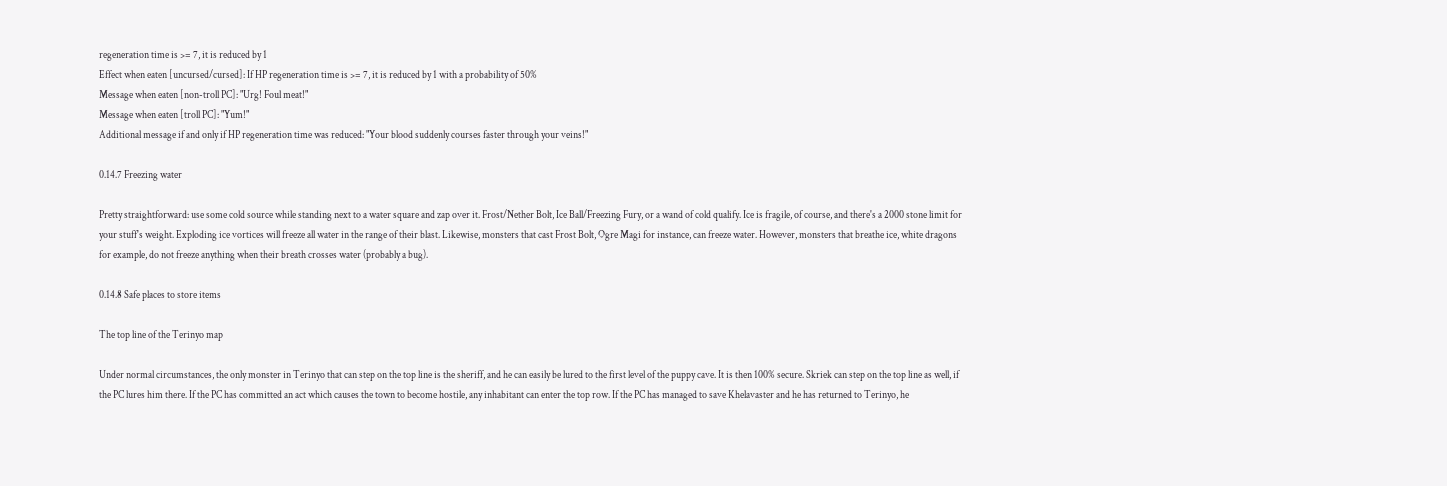regeneration time is >= 7, it is reduced by 1
Effect when eaten [uncursed/cursed]: If HP regeneration time is >= 7, it is reduced by 1 with a probability of 50%
Message when eaten [non-troll PC]: "Urg! Foul meat!"
Message when eaten [troll PC]: "Yum!"
Additional message if and only if HP regeneration time was reduced: "Your blood suddenly courses faster through your veins!"

0.14.7 Freezing water

Pretty straightforward: use some cold source while standing next to a water square and zap over it. Frost/Nether Bolt, Ice Ball/Freezing Fury, or a wand of cold qualify. Ice is fragile, of course, and there's a 2000 stone limit for your stuff's weight. Exploding ice vortices will freeze all water in the range of their blast. Likewise, monsters that cast Frost Bolt, Ogre Magi for instance, can freeze water. However, monsters that breathe ice, white dragons for example, do not freeze anything when their breath crosses water (probably a bug).

0.14.8 Safe places to store items

The top line of the Terinyo map

Under normal circumstances, the only monster in Terinyo that can step on the top line is the sheriff, and he can easily be lured to the first level of the puppy cave. It is then 100% secure. Skriek can step on the top line as well, if the PC lures him there. If the PC has committed an act which causes the town to become hostile, any inhabitant can enter the top row. If the PC has managed to save Khelavaster and he has returned to Terinyo, he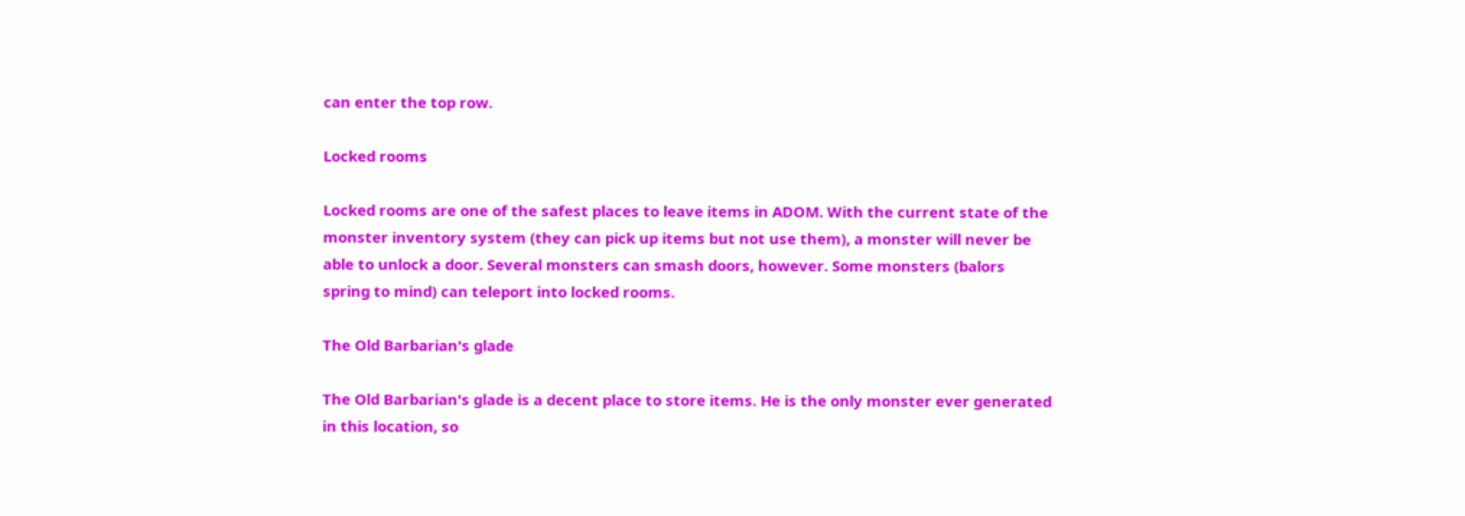can enter the top row.

Locked rooms

Locked rooms are one of the safest places to leave items in ADOM. With the current state of the monster inventory system (they can pick up items but not use them), a monster will never be able to unlock a door. Several monsters can smash doors, however. Some monsters (balors spring to mind) can teleport into locked rooms.

The Old Barbarian's glade

The Old Barbarian's glade is a decent place to store items. He is the only monster ever generated in this location, so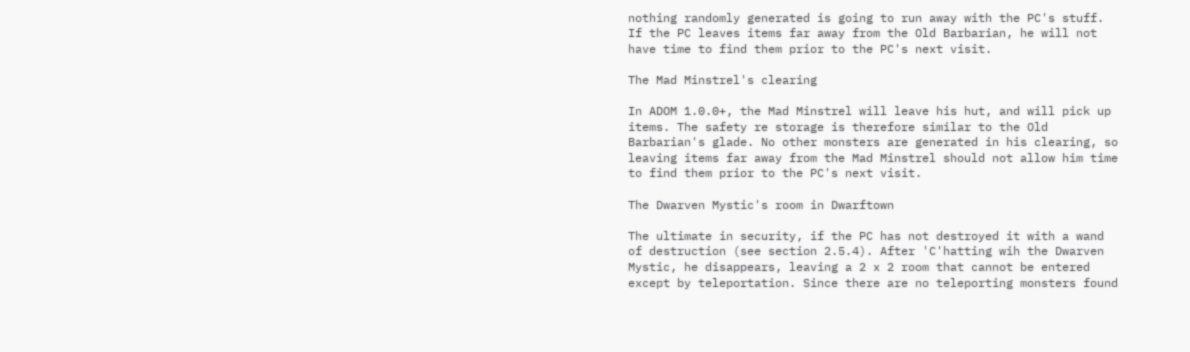nothing randomly generated is going to run away with the PC's stuff. If the PC leaves items far away from the Old Barbarian, he will not have time to find them prior to the PC's next visit.

The Mad Minstrel's clearing

In ADOM 1.0.0+, the Mad Minstrel will leave his hut, and will pick up items. The safety re storage is therefore similar to the Old Barbarian's glade. No other monsters are generated in his clearing, so leaving items far away from the Mad Minstrel should not allow him time to find them prior to the PC's next visit.

The Dwarven Mystic's room in Dwarftown

The ultimate in security, if the PC has not destroyed it with a wand of destruction (see section 2.5.4). After 'C'hatting wih the Dwarven Mystic, he disappears, leaving a 2 x 2 room that cannot be entered except by teleportation. Since there are no teleporting monsters found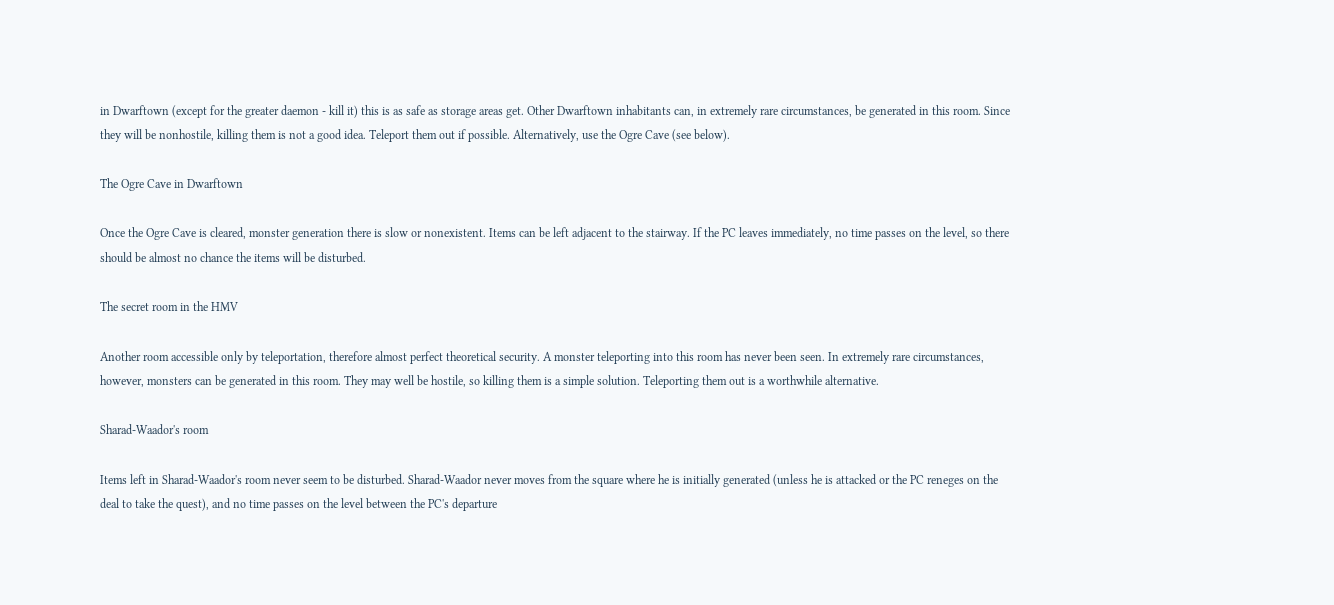in Dwarftown (except for the greater daemon - kill it) this is as safe as storage areas get. Other Dwarftown inhabitants can, in extremely rare circumstances, be generated in this room. Since they will be nonhostile, killing them is not a good idea. Teleport them out if possible. Alternatively, use the Ogre Cave (see below).

The Ogre Cave in Dwarftown

Once the Ogre Cave is cleared, monster generation there is slow or nonexistent. Items can be left adjacent to the stairway. If the PC leaves immediately, no time passes on the level, so there should be almost no chance the items will be disturbed.

The secret room in the HMV

Another room accessible only by teleportation, therefore almost perfect theoretical security. A monster teleporting into this room has never been seen. In extremely rare circumstances, however, monsters can be generated in this room. They may well be hostile, so killing them is a simple solution. Teleporting them out is a worthwhile alternative.

Sharad-Waador's room

Items left in Sharad-Waador's room never seem to be disturbed. Sharad-Waador never moves from the square where he is initially generated (unless he is attacked or the PC reneges on the deal to take the quest), and no time passes on the level between the PC's departure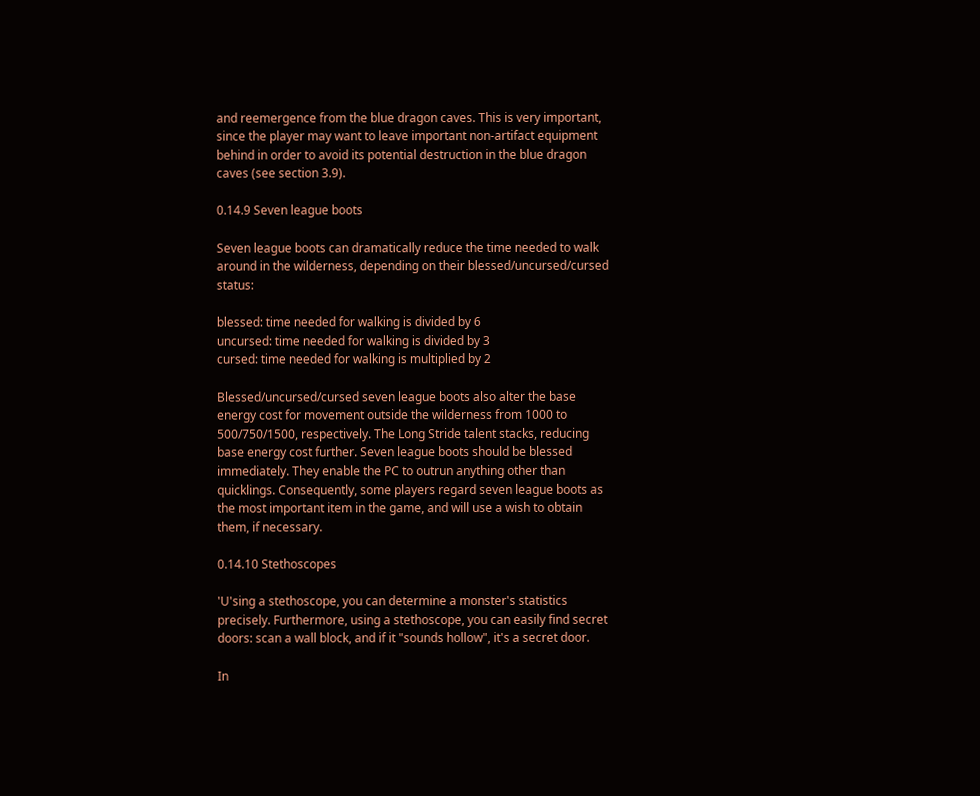and reemergence from the blue dragon caves. This is very important, since the player may want to leave important non-artifact equipment behind in order to avoid its potential destruction in the blue dragon caves (see section 3.9).

0.14.9 Seven league boots

Seven league boots can dramatically reduce the time needed to walk around in the wilderness, depending on their blessed/uncursed/cursed status:

blessed: time needed for walking is divided by 6
uncursed: time needed for walking is divided by 3
cursed: time needed for walking is multiplied by 2

Blessed/uncursed/cursed seven league boots also alter the base energy cost for movement outside the wilderness from 1000 to 500/750/1500, respectively. The Long Stride talent stacks, reducing base energy cost further. Seven league boots should be blessed immediately. They enable the PC to outrun anything other than quicklings. Consequently, some players regard seven league boots as the most important item in the game, and will use a wish to obtain them, if necessary.

0.14.10 Stethoscopes

'U'sing a stethoscope, you can determine a monster's statistics precisely. Furthermore, using a stethoscope, you can easily find secret doors: scan a wall block, and if it "sounds hollow", it's a secret door.

In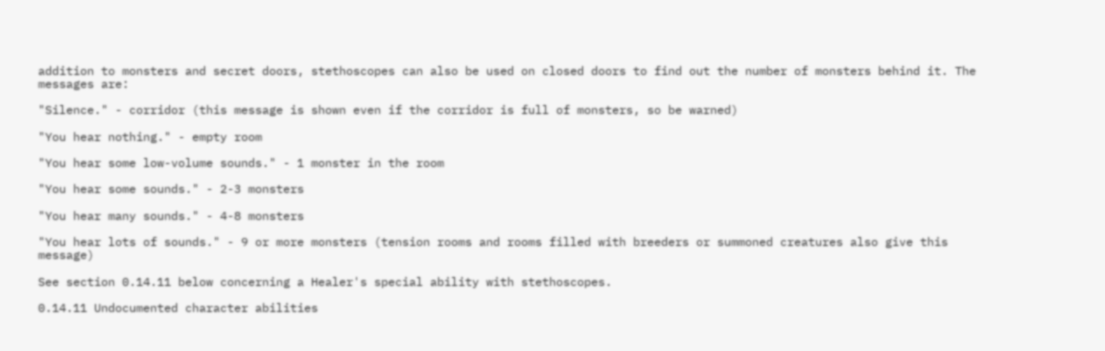addition to monsters and secret doors, stethoscopes can also be used on closed doors to find out the number of monsters behind it. The messages are:

"Silence." - corridor (this message is shown even if the corridor is full of monsters, so be warned)

"You hear nothing." - empty room

"You hear some low-volume sounds." - 1 monster in the room

"You hear some sounds." - 2-3 monsters

"You hear many sounds." - 4-8 monsters

"You hear lots of sounds." - 9 or more monsters (tension rooms and rooms filled with breeders or summoned creatures also give this message)

See section 0.14.11 below concerning a Healer's special ability with stethoscopes.

0.14.11 Undocumented character abilities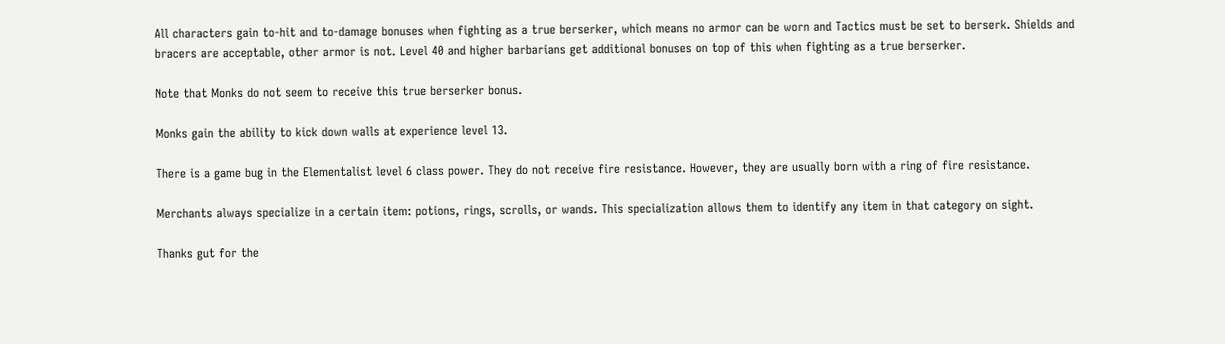All characters gain to-hit and to-damage bonuses when fighting as a true berserker, which means no armor can be worn and Tactics must be set to berserk. Shields and bracers are acceptable, other armor is not. Level 40 and higher barbarians get additional bonuses on top of this when fighting as a true berserker.

Note that Monks do not seem to receive this true berserker bonus.

Monks gain the ability to kick down walls at experience level 13.

There is a game bug in the Elementalist level 6 class power. They do not receive fire resistance. However, they are usually born with a ring of fire resistance.

Merchants always specialize in a certain item: potions, rings, scrolls, or wands. This specialization allows them to identify any item in that category on sight.

Thanks gut for the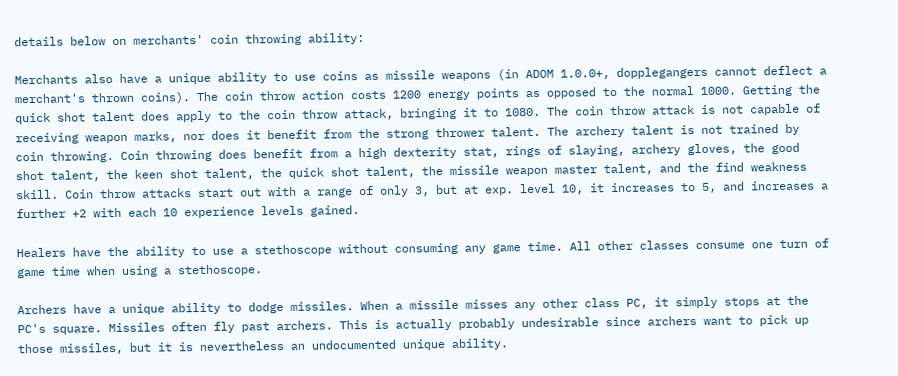details below on merchants' coin throwing ability:

Merchants also have a unique ability to use coins as missile weapons (in ADOM 1.0.0+, dopplegangers cannot deflect a merchant's thrown coins). The coin throw action costs 1200 energy points as opposed to the normal 1000. Getting the quick shot talent does apply to the coin throw attack, bringing it to 1080. The coin throw attack is not capable of receiving weapon marks, nor does it benefit from the strong thrower talent. The archery talent is not trained by coin throwing. Coin throwing does benefit from a high dexterity stat, rings of slaying, archery gloves, the good shot talent, the keen shot talent, the quick shot talent, the missile weapon master talent, and the find weakness skill. Coin throw attacks start out with a range of only 3, but at exp. level 10, it increases to 5, and increases a further +2 with each 10 experience levels gained.

Healers have the ability to use a stethoscope without consuming any game time. All other classes consume one turn of game time when using a stethoscope.

Archers have a unique ability to dodge missiles. When a missile misses any other class PC, it simply stops at the PC's square. Missiles often fly past archers. This is actually probably undesirable since archers want to pick up those missiles, but it is nevertheless an undocumented unique ability.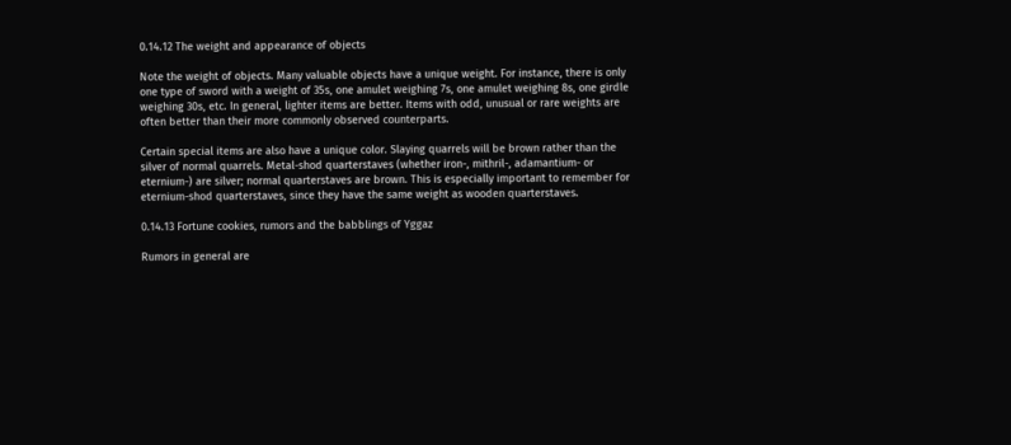0.14.12 The weight and appearance of objects

Note the weight of objects. Many valuable objects have a unique weight. For instance, there is only one type of sword with a weight of 35s, one amulet weighing 7s, one amulet weighing 8s, one girdle weighing 30s, etc. In general, lighter items are better. Items with odd, unusual or rare weights are often better than their more commonly observed counterparts.

Certain special items are also have a unique color. Slaying quarrels will be brown rather than the silver of normal quarrels. Metal-shod quarterstaves (whether iron-, mithril-, adamantium- or eternium-) are silver; normal quarterstaves are brown. This is especially important to remember for eternium-shod quarterstaves, since they have the same weight as wooden quarterstaves.

0.14.13 Fortune cookies, rumors and the babblings of Yggaz

Rumors in general are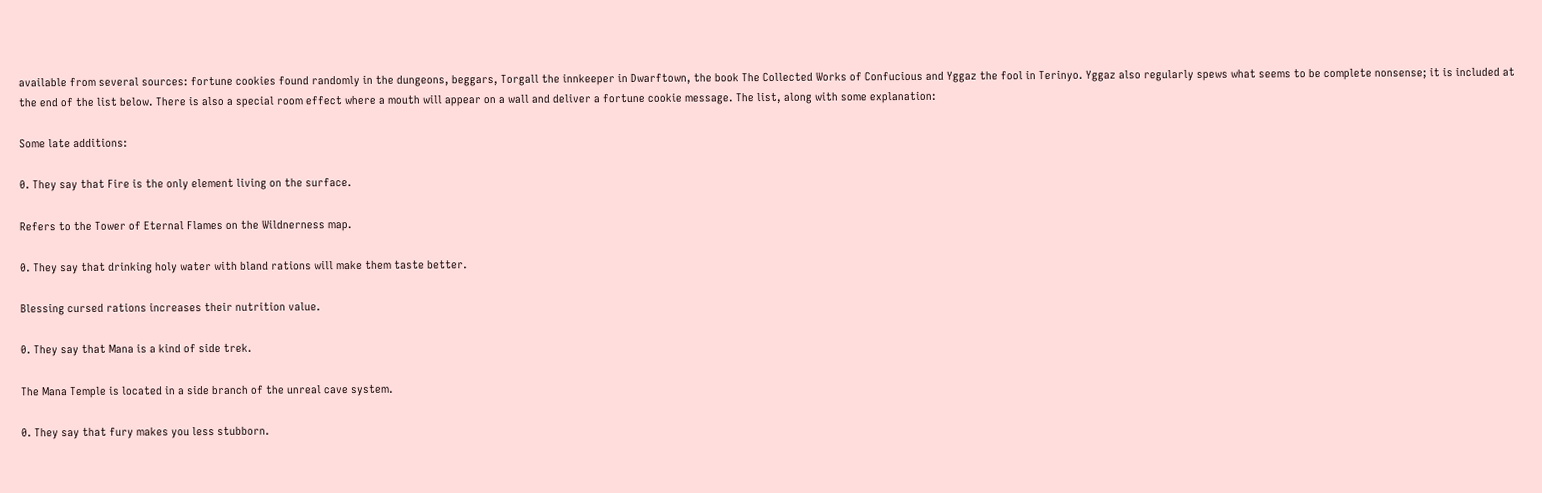available from several sources: fortune cookies found randomly in the dungeons, beggars, Torgall the innkeeper in Dwarftown, the book The Collected Works of Confucious and Yggaz the fool in Terinyo. Yggaz also regularly spews what seems to be complete nonsense; it is included at the end of the list below. There is also a special room effect where a mouth will appear on a wall and deliver a fortune cookie message. The list, along with some explanation:

Some late additions:

0. They say that Fire is the only element living on the surface.

Refers to the Tower of Eternal Flames on the Wildnerness map.

0. They say that drinking holy water with bland rations will make them taste better.

Blessing cursed rations increases their nutrition value.

0. They say that Mana is a kind of side trek.

The Mana Temple is located in a side branch of the unreal cave system.

0. They say that fury makes you less stubborn.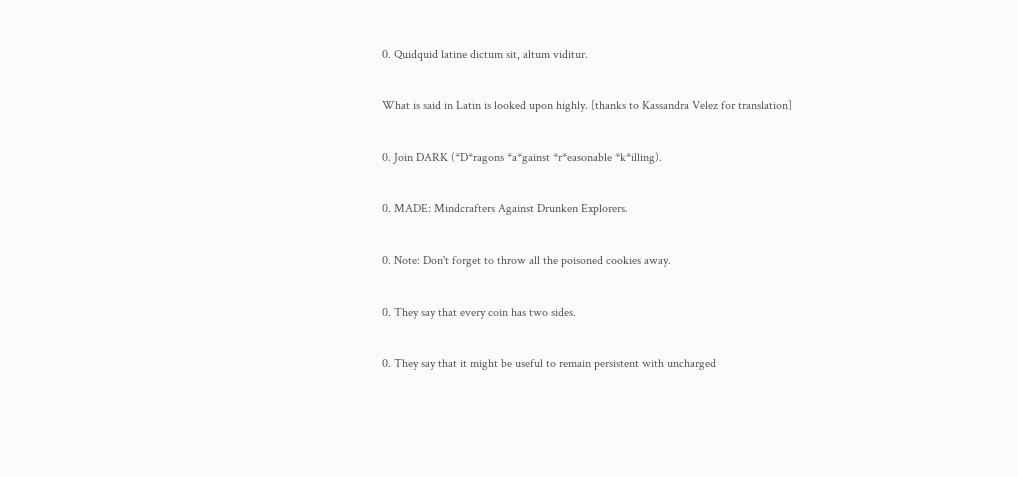0. Quidquid latine dictum sit, altum viditur.

What is said in Latin is looked upon highly. [thanks to Kassandra Velez for translation]

0. Join DARK (*D*ragons *a*gainst *r*easonable *k*illing).

0. MADE: Mindcrafters Against Drunken Explorers.

0. Note: Don't forget to throw all the poisoned cookies away.

0. They say that every coin has two sides.

0. They say that it might be useful to remain persistent with uncharged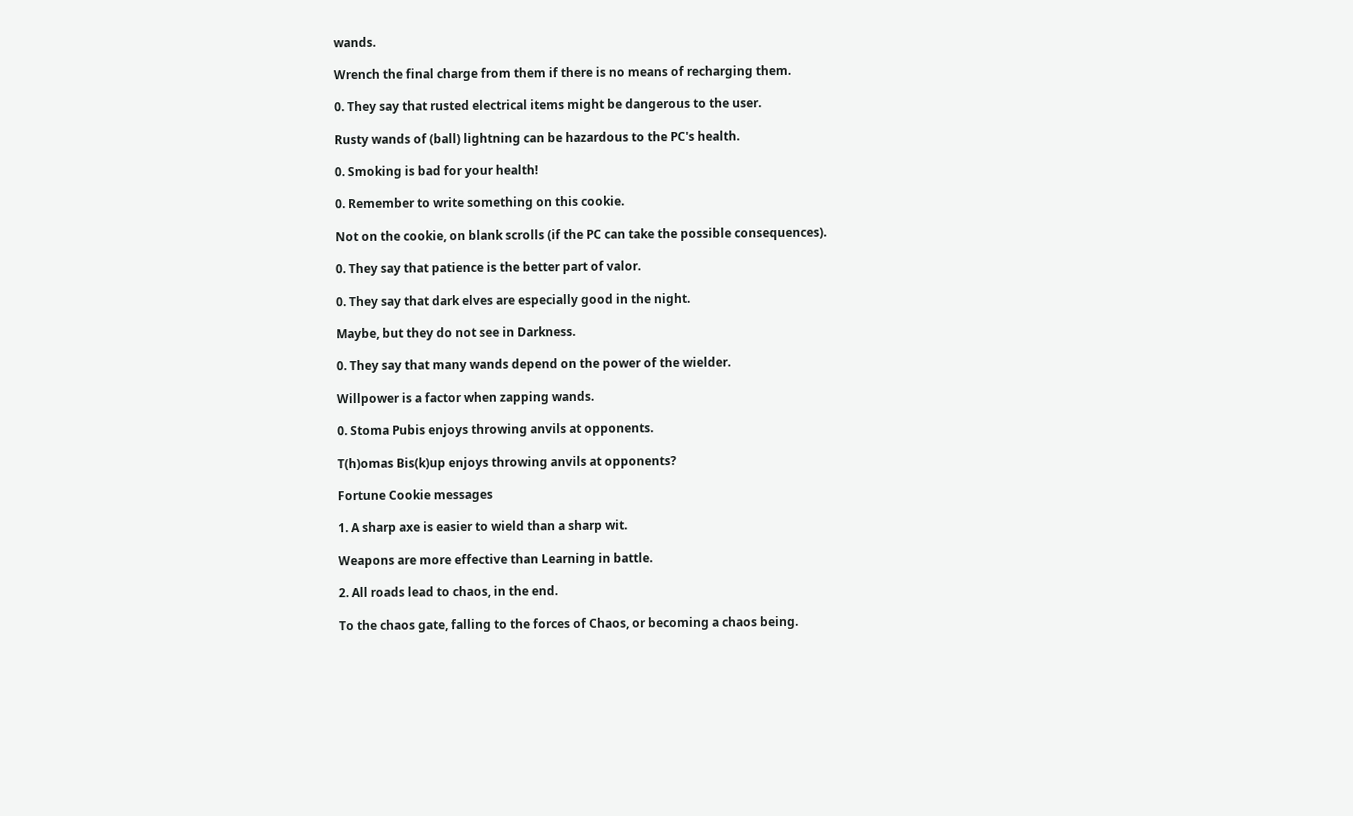wands.

Wrench the final charge from them if there is no means of recharging them.

0. They say that rusted electrical items might be dangerous to the user.

Rusty wands of (ball) lightning can be hazardous to the PC's health.

0. Smoking is bad for your health!

0. Remember to write something on this cookie.

Not on the cookie, on blank scrolls (if the PC can take the possible consequences).

0. They say that patience is the better part of valor.

0. They say that dark elves are especially good in the night.

Maybe, but they do not see in Darkness.

0. They say that many wands depend on the power of the wielder.

Willpower is a factor when zapping wands.

0. Stoma Pubis enjoys throwing anvils at opponents.

T(h)omas Bis(k)up enjoys throwing anvils at opponents?

Fortune Cookie messages

1. A sharp axe is easier to wield than a sharp wit.

Weapons are more effective than Learning in battle.

2. All roads lead to chaos, in the end.

To the chaos gate, falling to the forces of Chaos, or becoming a chaos being.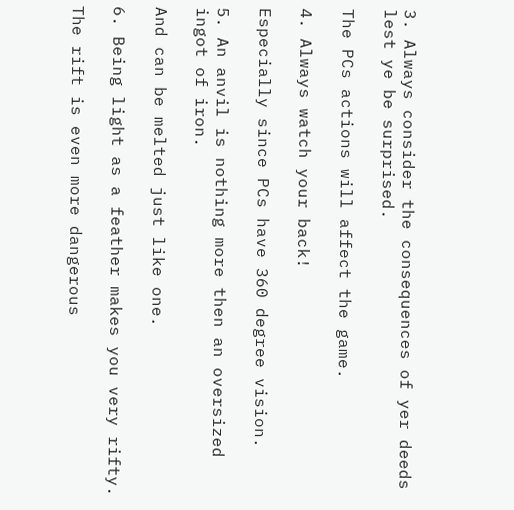3. Always consider the consequences of yer deeds lest ye be surprised.

The PCs actions will affect the game.

4. Always watch your back!

Especially since PCs have 360 degree vision.

5. An anvil is nothing more then an oversized ingot of iron.

And can be melted just like one.

6. Being light as a feather makes you very rifty.

The rift is even more dangerous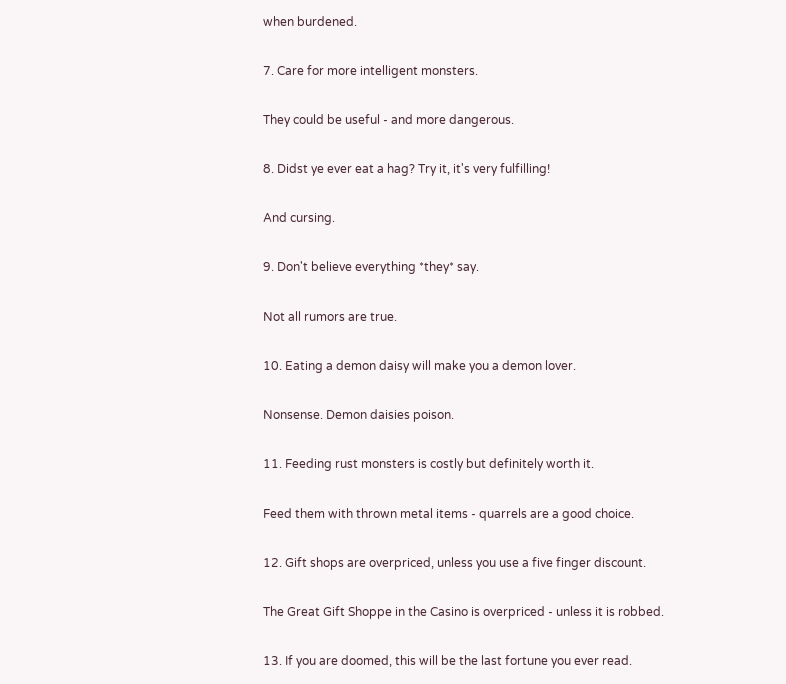when burdened.

7. Care for more intelligent monsters.

They could be useful - and more dangerous.

8. Didst ye ever eat a hag? Try it, it's very fulfilling!

And cursing.

9. Don't believe everything *they* say.

Not all rumors are true.

10. Eating a demon daisy will make you a demon lover.

Nonsense. Demon daisies poison.

11. Feeding rust monsters is costly but definitely worth it.

Feed them with thrown metal items - quarrels are a good choice.

12. Gift shops are overpriced, unless you use a five finger discount.

The Great Gift Shoppe in the Casino is overpriced - unless it is robbed.

13. If you are doomed, this will be the last fortune you ever read.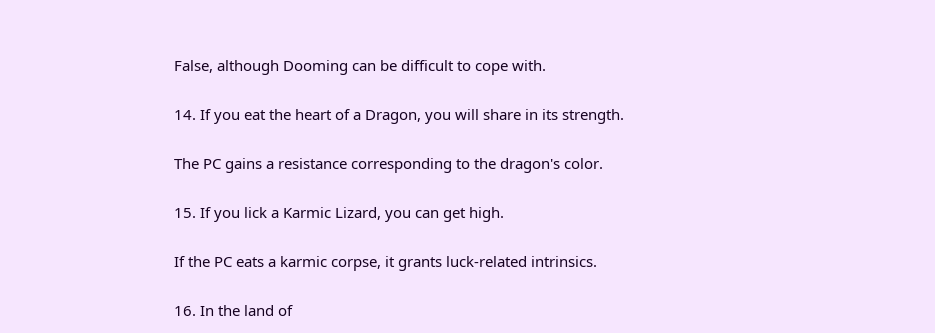False, although Dooming can be difficult to cope with.

14. If you eat the heart of a Dragon, you will share in its strength.

The PC gains a resistance corresponding to the dragon's color.

15. If you lick a Karmic Lizard, you can get high.

If the PC eats a karmic corpse, it grants luck-related intrinsics.

16. In the land of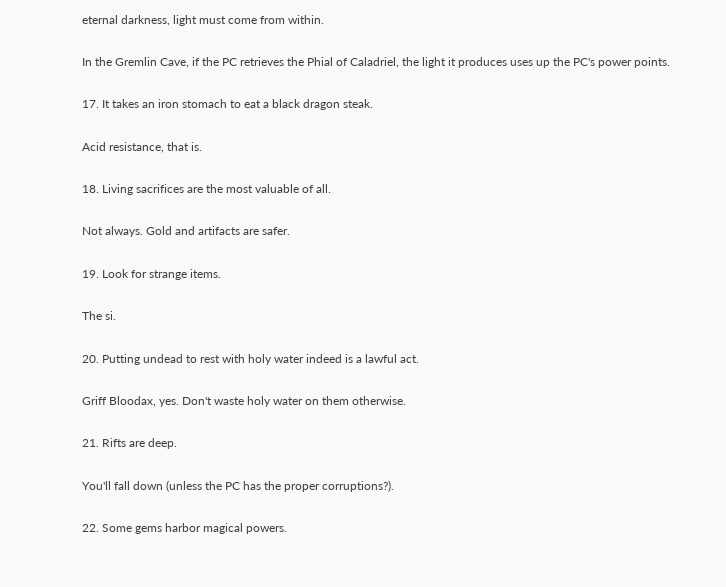eternal darkness, light must come from within.

In the Gremlin Cave, if the PC retrieves the Phial of Caladriel, the light it produces uses up the PC's power points.

17. It takes an iron stomach to eat a black dragon steak.

Acid resistance, that is.

18. Living sacrifices are the most valuable of all.

Not always. Gold and artifacts are safer.

19. Look for strange items.

The si.

20. Putting undead to rest with holy water indeed is a lawful act.

Griff Bloodax, yes. Don't waste holy water on them otherwise.

21. Rifts are deep.

You'll fall down (unless the PC has the proper corruptions?).

22. Some gems harbor magical powers.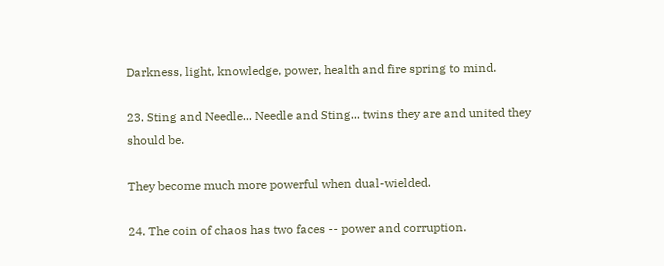Darkness, light, knowledge, power, health and fire spring to mind.

23. Sting and Needle... Needle and Sting... twins they are and united they should be.

They become much more powerful when dual-wielded.

24. The coin of chaos has two faces -- power and corruption.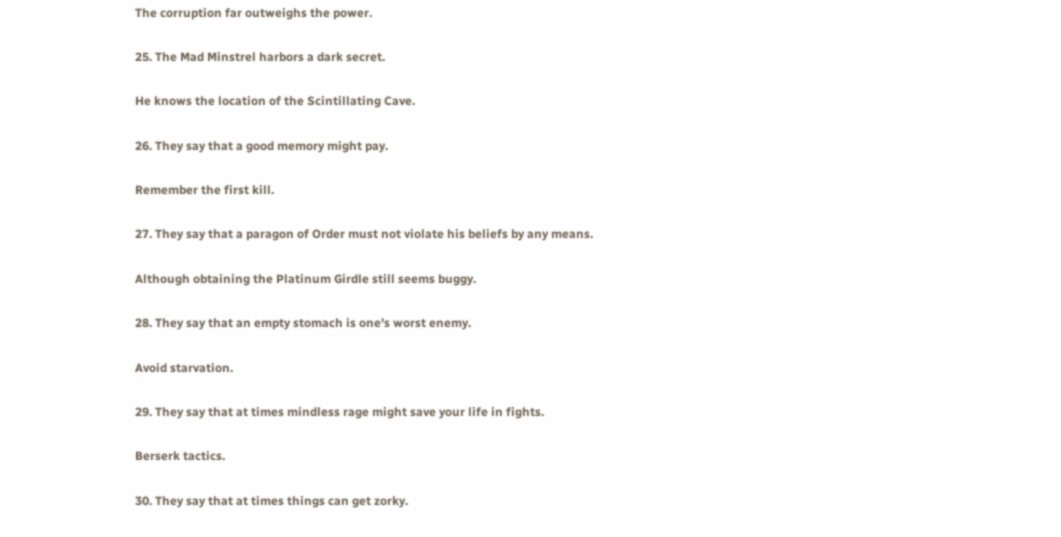The corruption far outweighs the power.

25. The Mad Minstrel harbors a dark secret.

He knows the location of the Scintillating Cave.

26. They say that a good memory might pay.

Remember the first kill.

27. They say that a paragon of Order must not violate his beliefs by any means.

Although obtaining the Platinum Girdle still seems buggy.

28. They say that an empty stomach is one's worst enemy.

Avoid starvation.

29. They say that at times mindless rage might save your life in fights.

Berserk tactics.

30. They say that at times things can get zorky.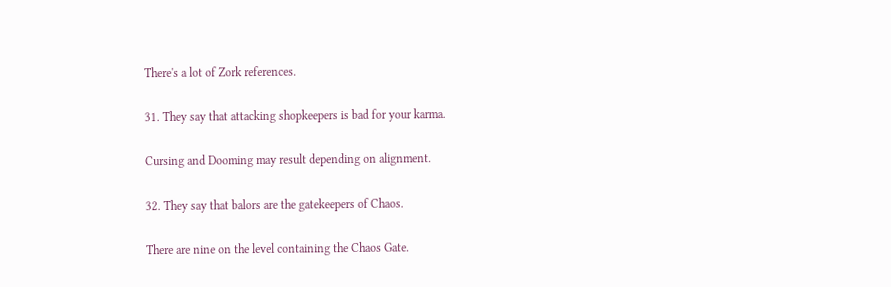There's a lot of Zork references.

31. They say that attacking shopkeepers is bad for your karma.

Cursing and Dooming may result depending on alignment.

32. They say that balors are the gatekeepers of Chaos.

There are nine on the level containing the Chaos Gate.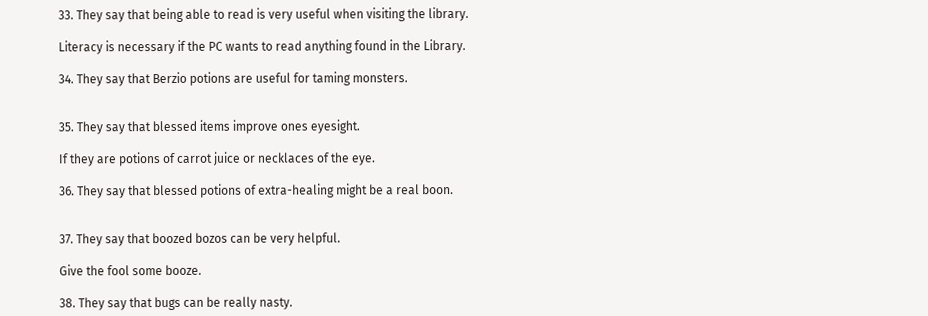33. They say that being able to read is very useful when visiting the library.

Literacy is necessary if the PC wants to read anything found in the Library.

34. They say that Berzio potions are useful for taming monsters.


35. They say that blessed items improve ones eyesight.

If they are potions of carrot juice or necklaces of the eye.

36. They say that blessed potions of extra-healing might be a real boon.


37. They say that boozed bozos can be very helpful.

Give the fool some booze.

38. They say that bugs can be really nasty.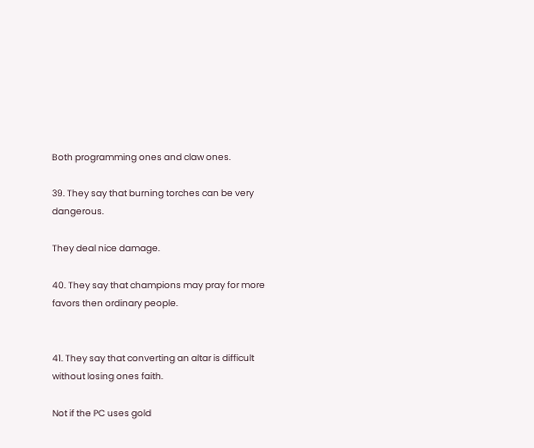Both programming ones and claw ones.

39. They say that burning torches can be very dangerous.

They deal nice damage.

40. They say that champions may pray for more favors then ordinary people.


41. They say that converting an altar is difficult without losing ones faith.

Not if the PC uses gold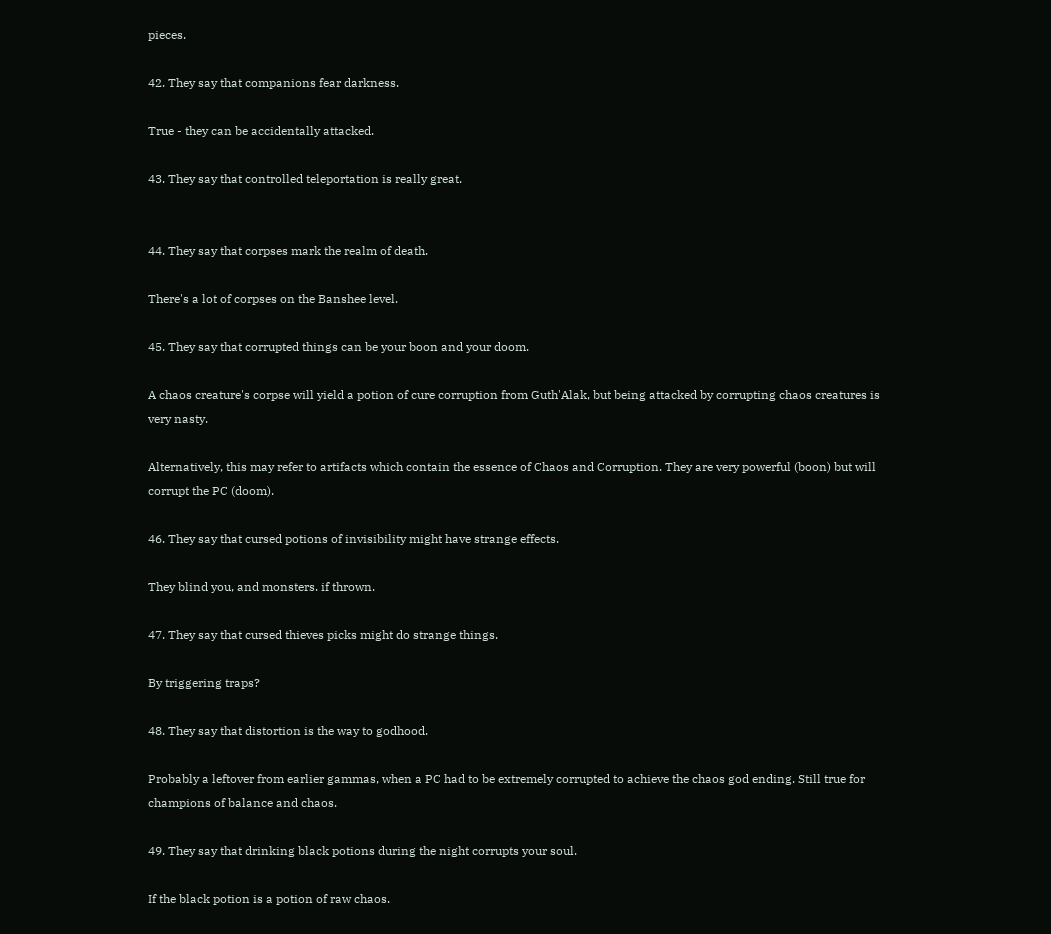pieces.

42. They say that companions fear darkness.

True - they can be accidentally attacked.

43. They say that controlled teleportation is really great.


44. They say that corpses mark the realm of death.

There's a lot of corpses on the Banshee level.

45. They say that corrupted things can be your boon and your doom.

A chaos creature's corpse will yield a potion of cure corruption from Guth'Alak, but being attacked by corrupting chaos creatures is very nasty.

Alternatively, this may refer to artifacts which contain the essence of Chaos and Corruption. They are very powerful (boon) but will corrupt the PC (doom).

46. They say that cursed potions of invisibility might have strange effects.

They blind you, and monsters. if thrown.

47. They say that cursed thieves picks might do strange things.

By triggering traps?

48. They say that distortion is the way to godhood.

Probably a leftover from earlier gammas, when a PC had to be extremely corrupted to achieve the chaos god ending. Still true for champions of balance and chaos.

49. They say that drinking black potions during the night corrupts your soul.

If the black potion is a potion of raw chaos.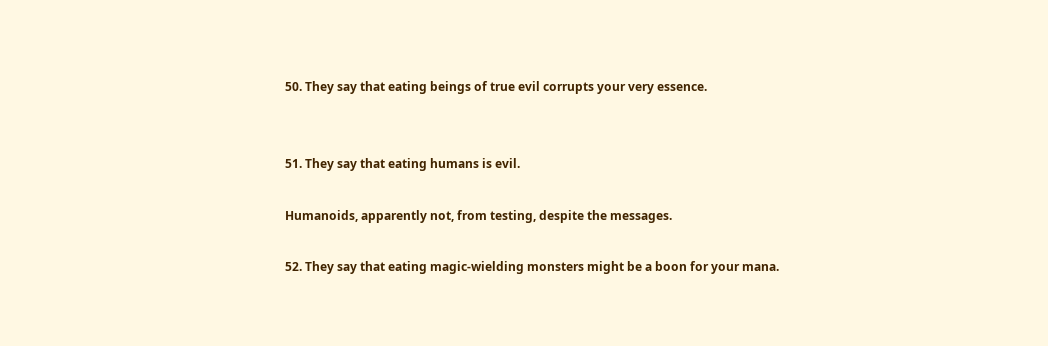50. They say that eating beings of true evil corrupts your very essence.


51. They say that eating humans is evil.

Humanoids, apparently not, from testing, despite the messages.

52. They say that eating magic-wielding monsters might be a boon for your mana.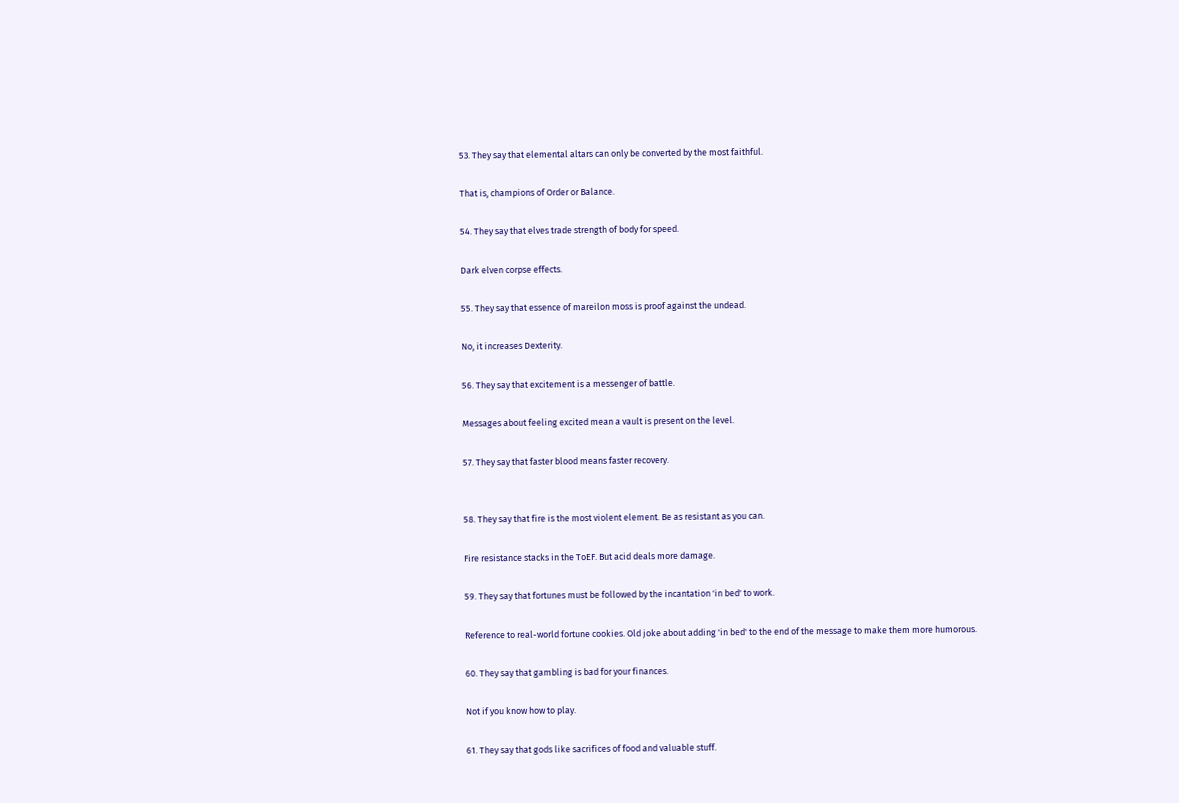53. They say that elemental altars can only be converted by the most faithful.

That is, champions of Order or Balance.

54. They say that elves trade strength of body for speed.

Dark elven corpse effects.

55. They say that essence of mareilon moss is proof against the undead.

No, it increases Dexterity.

56. They say that excitement is a messenger of battle.

Messages about feeling excited mean a vault is present on the level.

57. They say that faster blood means faster recovery.


58. They say that fire is the most violent element. Be as resistant as you can.

Fire resistance stacks in the ToEF. But acid deals more damage.

59. They say that fortunes must be followed by the incantation 'in bed' to work.

Reference to real-world fortune cookies. Old joke about adding 'in bed' to the end of the message to make them more humorous.

60. They say that gambling is bad for your finances.

Not if you know how to play.

61. They say that gods like sacrifices of food and valuable stuff.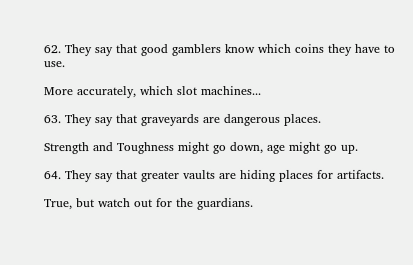62. They say that good gamblers know which coins they have to use.

More accurately, which slot machines...

63. They say that graveyards are dangerous places.

Strength and Toughness might go down, age might go up.

64. They say that greater vaults are hiding places for artifacts.

True, but watch out for the guardians.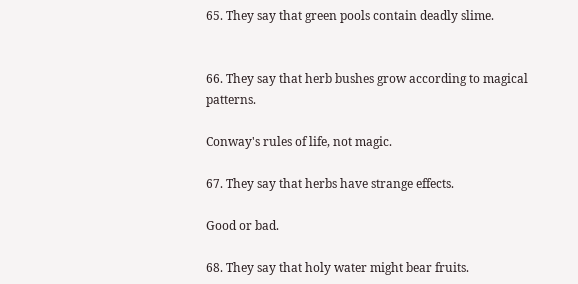65. They say that green pools contain deadly slime.


66. They say that herb bushes grow according to magical patterns.

Conway's rules of life, not magic.

67. They say that herbs have strange effects.

Good or bad.

68. They say that holy water might bear fruits.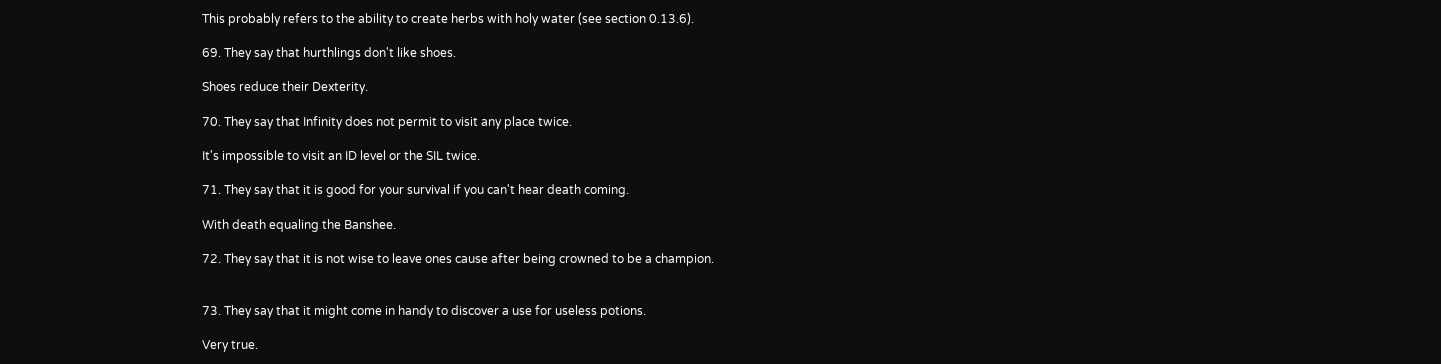This probably refers to the ability to create herbs with holy water (see section 0.13.6).

69. They say that hurthlings don't like shoes.

Shoes reduce their Dexterity.

70. They say that Infinity does not permit to visit any place twice.

It's impossible to visit an ID level or the SIL twice.

71. They say that it is good for your survival if you can't hear death coming.

With death equaling the Banshee.

72. They say that it is not wise to leave ones cause after being crowned to be a champion.


73. They say that it might come in handy to discover a use for useless potions.

Very true.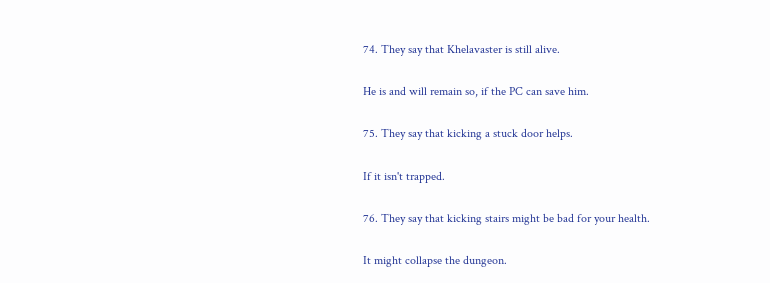74. They say that Khelavaster is still alive.

He is and will remain so, if the PC can save him.

75. They say that kicking a stuck door helps.

If it isn't trapped.

76. They say that kicking stairs might be bad for your health.

It might collapse the dungeon.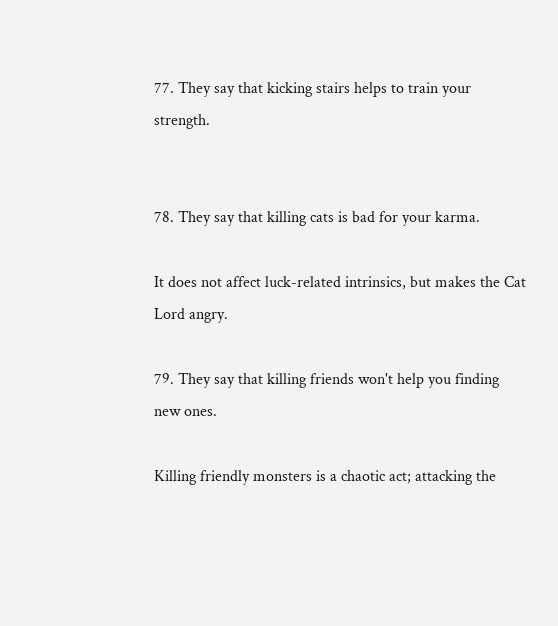77. They say that kicking stairs helps to train your strength.


78. They say that killing cats is bad for your karma.

It does not affect luck-related intrinsics, but makes the Cat Lord angry.

79. They say that killing friends won't help you finding new ones.

Killing friendly monsters is a chaotic act; attacking the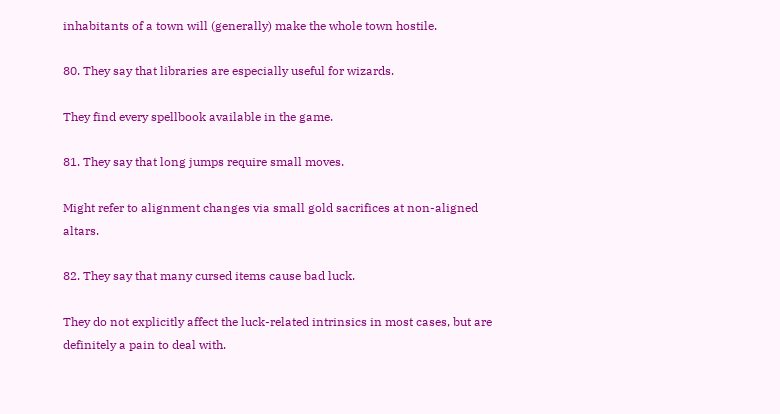inhabitants of a town will (generally) make the whole town hostile.

80. They say that libraries are especially useful for wizards.

They find every spellbook available in the game.

81. They say that long jumps require small moves.

Might refer to alignment changes via small gold sacrifices at non-aligned altars.

82. They say that many cursed items cause bad luck.

They do not explicitly affect the luck-related intrinsics in most cases, but are definitely a pain to deal with.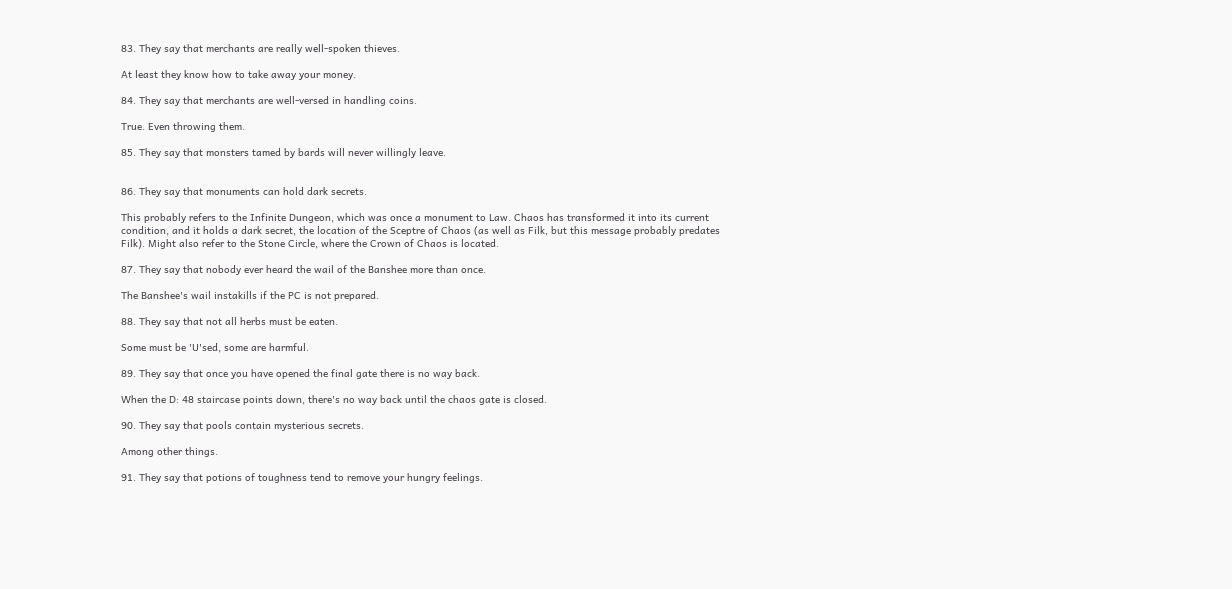83. They say that merchants are really well-spoken thieves.

At least they know how to take away your money.

84. They say that merchants are well-versed in handling coins.

True. Even throwing them.

85. They say that monsters tamed by bards will never willingly leave.


86. They say that monuments can hold dark secrets.

This probably refers to the Infinite Dungeon, which was once a monument to Law. Chaos has transformed it into its current condition, and it holds a dark secret, the location of the Sceptre of Chaos (as well as Filk, but this message probably predates Filk). Might also refer to the Stone Circle, where the Crown of Chaos is located.

87. They say that nobody ever heard the wail of the Banshee more than once.

The Banshee's wail instakills if the PC is not prepared.

88. They say that not all herbs must be eaten.

Some must be 'U'sed, some are harmful.

89. They say that once you have opened the final gate there is no way back.

When the D: 48 staircase points down, there's no way back until the chaos gate is closed.

90. They say that pools contain mysterious secrets.

Among other things.

91. They say that potions of toughness tend to remove your hungry feelings.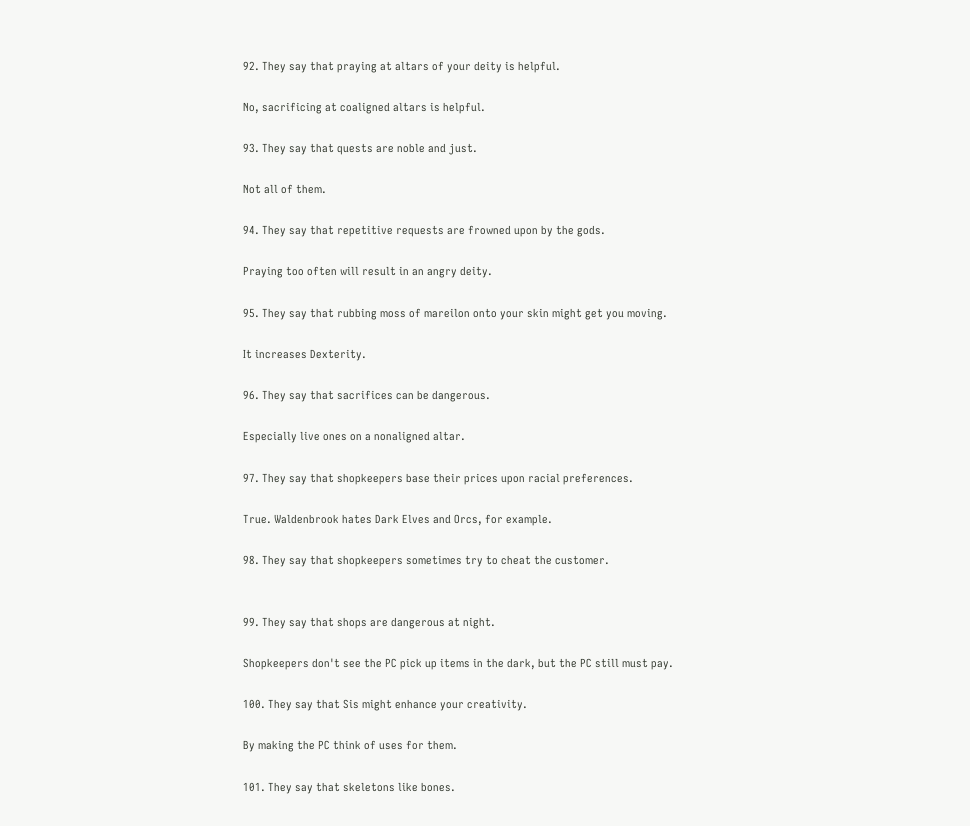92. They say that praying at altars of your deity is helpful.

No, sacrificing at coaligned altars is helpful.

93. They say that quests are noble and just.

Not all of them.

94. They say that repetitive requests are frowned upon by the gods.

Praying too often will result in an angry deity.

95. They say that rubbing moss of mareilon onto your skin might get you moving.

It increases Dexterity.

96. They say that sacrifices can be dangerous.

Especially live ones on a nonaligned altar.

97. They say that shopkeepers base their prices upon racial preferences.

True. Waldenbrook hates Dark Elves and Orcs, for example.

98. They say that shopkeepers sometimes try to cheat the customer.


99. They say that shops are dangerous at night.

Shopkeepers don't see the PC pick up items in the dark, but the PC still must pay.

100. They say that Sis might enhance your creativity.

By making the PC think of uses for them.

101. They say that skeletons like bones.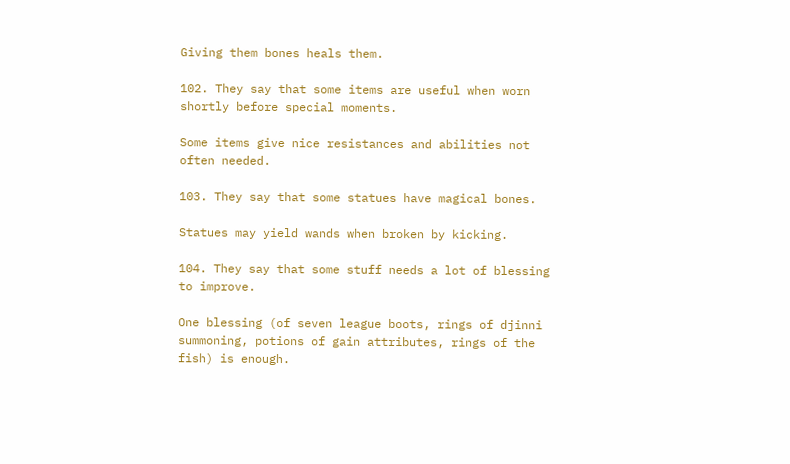Giving them bones heals them.

102. They say that some items are useful when worn shortly before special moments.

Some items give nice resistances and abilities not often needed.

103. They say that some statues have magical bones.

Statues may yield wands when broken by kicking.

104. They say that some stuff needs a lot of blessing to improve.

One blessing (of seven league boots, rings of djinni summoning, potions of gain attributes, rings of the fish) is enough.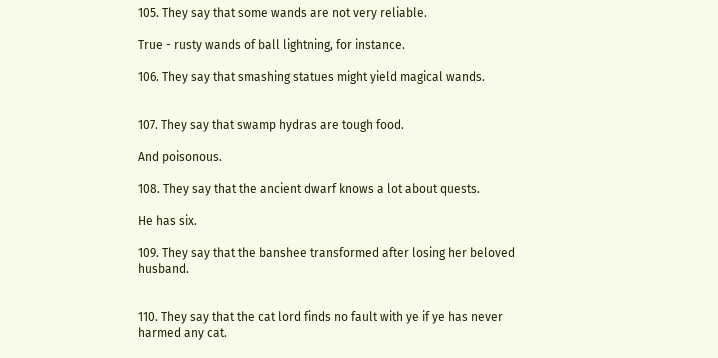105. They say that some wands are not very reliable.

True - rusty wands of ball lightning, for instance.

106. They say that smashing statues might yield magical wands.


107. They say that swamp hydras are tough food.

And poisonous.

108. They say that the ancient dwarf knows a lot about quests.

He has six.

109. They say that the banshee transformed after losing her beloved husband.


110. They say that the cat lord finds no fault with ye if ye has never harmed any cat.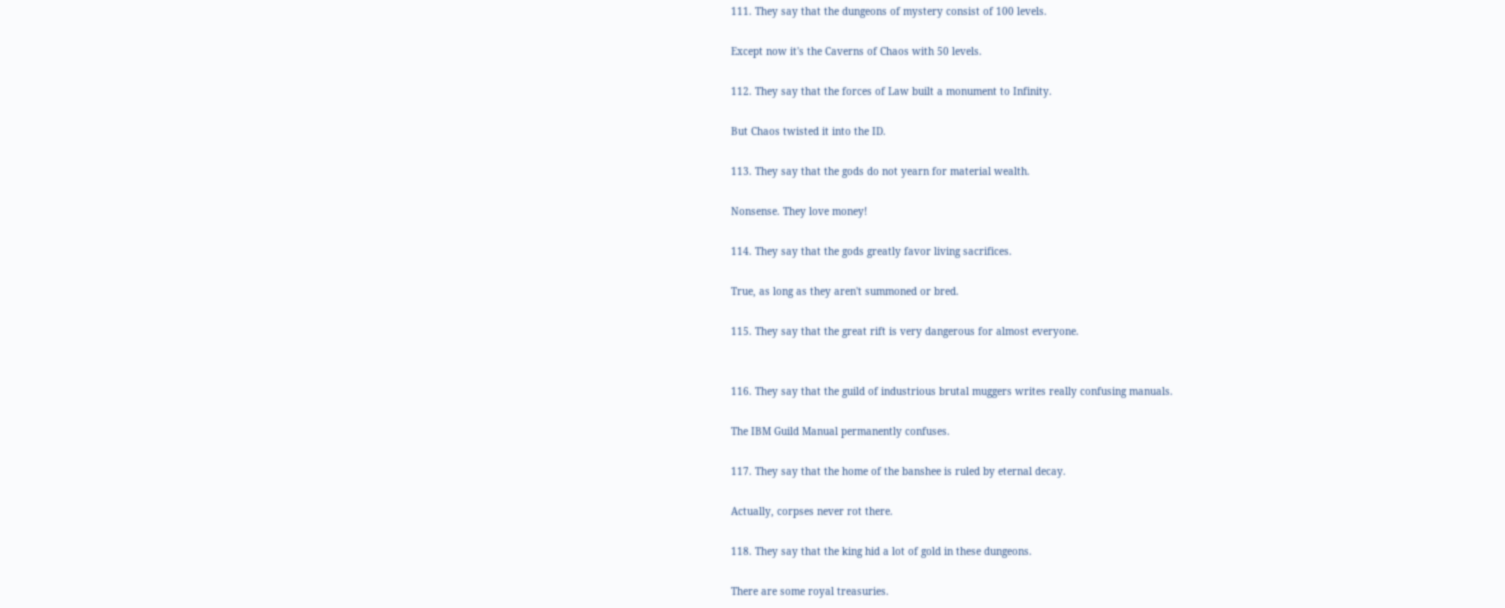111. They say that the dungeons of mystery consist of 100 levels.

Except now it's the Caverns of Chaos with 50 levels.

112. They say that the forces of Law built a monument to Infinity.

But Chaos twisted it into the ID.

113. They say that the gods do not yearn for material wealth.

Nonsense. They love money!

114. They say that the gods greatly favor living sacrifices.

True, as long as they aren't summoned or bred.

115. They say that the great rift is very dangerous for almost everyone.


116. They say that the guild of industrious brutal muggers writes really confusing manuals.

The IBM Guild Manual permanently confuses.

117. They say that the home of the banshee is ruled by eternal decay.

Actually, corpses never rot there.

118. They say that the king hid a lot of gold in these dungeons.

There are some royal treasuries.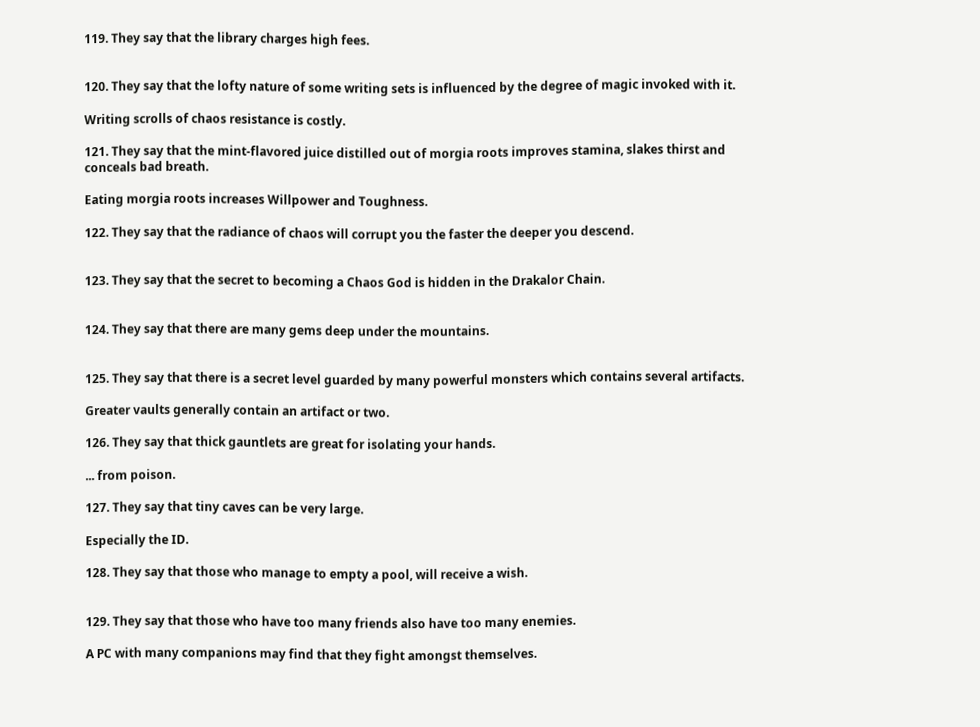119. They say that the library charges high fees.


120. They say that the lofty nature of some writing sets is influenced by the degree of magic invoked with it.

Writing scrolls of chaos resistance is costly.

121. They say that the mint-flavored juice distilled out of morgia roots improves stamina, slakes thirst and conceals bad breath.

Eating morgia roots increases Willpower and Toughness.

122. They say that the radiance of chaos will corrupt you the faster the deeper you descend.


123. They say that the secret to becoming a Chaos God is hidden in the Drakalor Chain.


124. They say that there are many gems deep under the mountains.


125. They say that there is a secret level guarded by many powerful monsters which contains several artifacts.

Greater vaults generally contain an artifact or two.

126. They say that thick gauntlets are great for isolating your hands.

... from poison.

127. They say that tiny caves can be very large.

Especially the ID.

128. They say that those who manage to empty a pool, will receive a wish.


129. They say that those who have too many friends also have too many enemies.

A PC with many companions may find that they fight amongst themselves.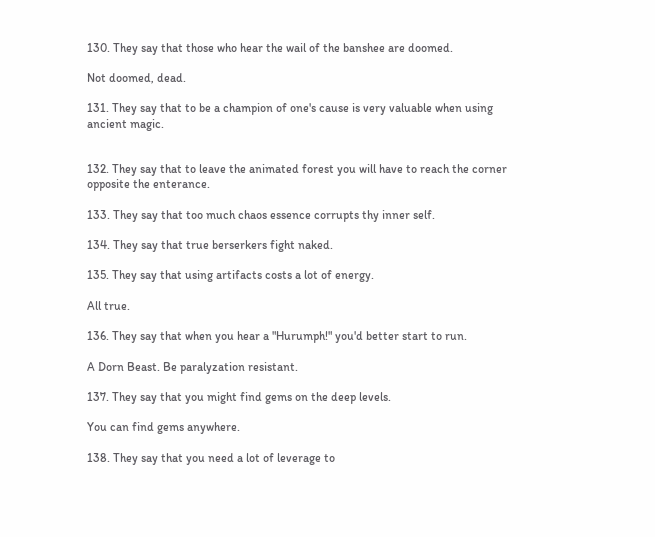130. They say that those who hear the wail of the banshee are doomed.

Not doomed, dead.

131. They say that to be a champion of one's cause is very valuable when using ancient magic.


132. They say that to leave the animated forest you will have to reach the corner opposite the enterance.

133. They say that too much chaos essence corrupts thy inner self.

134. They say that true berserkers fight naked.

135. They say that using artifacts costs a lot of energy.

All true.

136. They say that when you hear a "Hurumph!" you'd better start to run.

A Dorn Beast. Be paralyzation resistant.

137. They say that you might find gems on the deep levels.

You can find gems anywhere.

138. They say that you need a lot of leverage to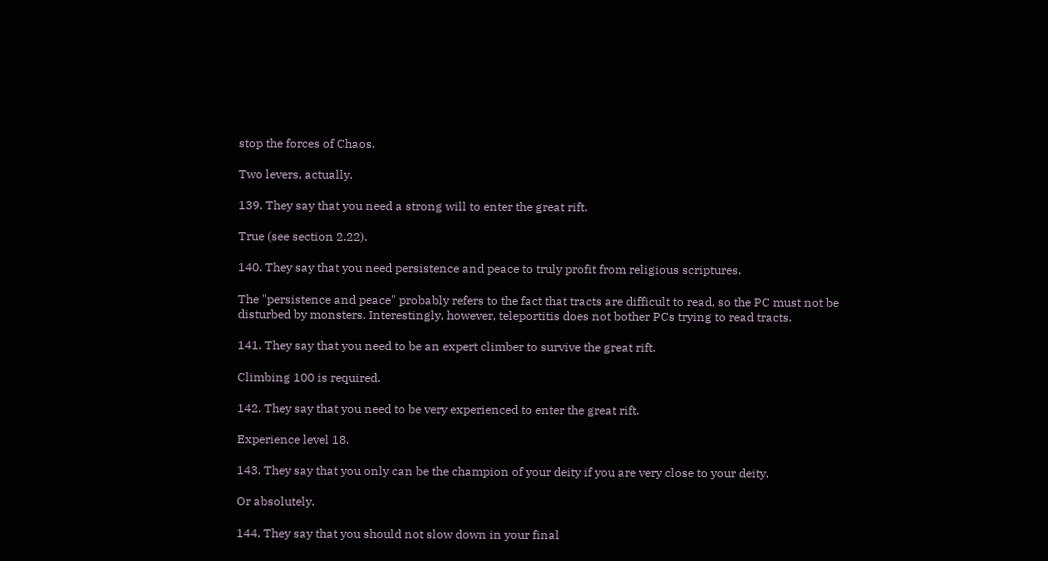stop the forces of Chaos.

Two levers, actually.

139. They say that you need a strong will to enter the great rift.

True (see section 2.22).

140. They say that you need persistence and peace to truly profit from religious scriptures.

The "persistence and peace" probably refers to the fact that tracts are difficult to read, so the PC must not be disturbed by monsters. Interestingly, however, teleportitis does not bother PCs trying to read tracts.

141. They say that you need to be an expert climber to survive the great rift.

Climbing 100 is required.

142. They say that you need to be very experienced to enter the great rift.

Experience level 18.

143. They say that you only can be the champion of your deity if you are very close to your deity.

Or absolutely.

144. They say that you should not slow down in your final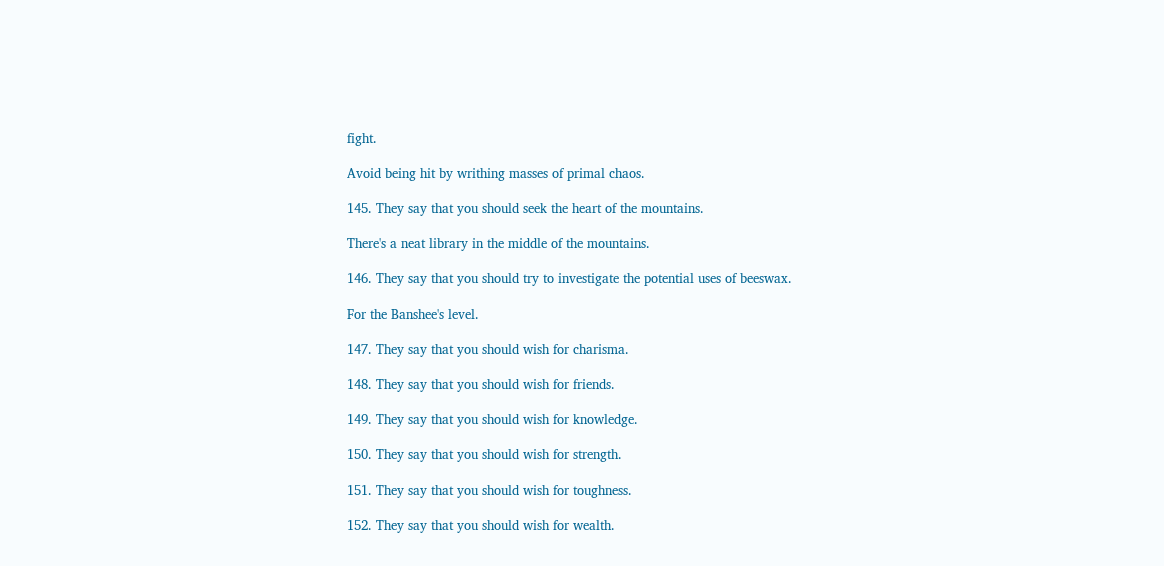fight.

Avoid being hit by writhing masses of primal chaos.

145. They say that you should seek the heart of the mountains.

There's a neat library in the middle of the mountains.

146. They say that you should try to investigate the potential uses of beeswax.

For the Banshee's level.

147. They say that you should wish for charisma.

148. They say that you should wish for friends.

149. They say that you should wish for knowledge.

150. They say that you should wish for strength.

151. They say that you should wish for toughness.

152. They say that you should wish for wealth.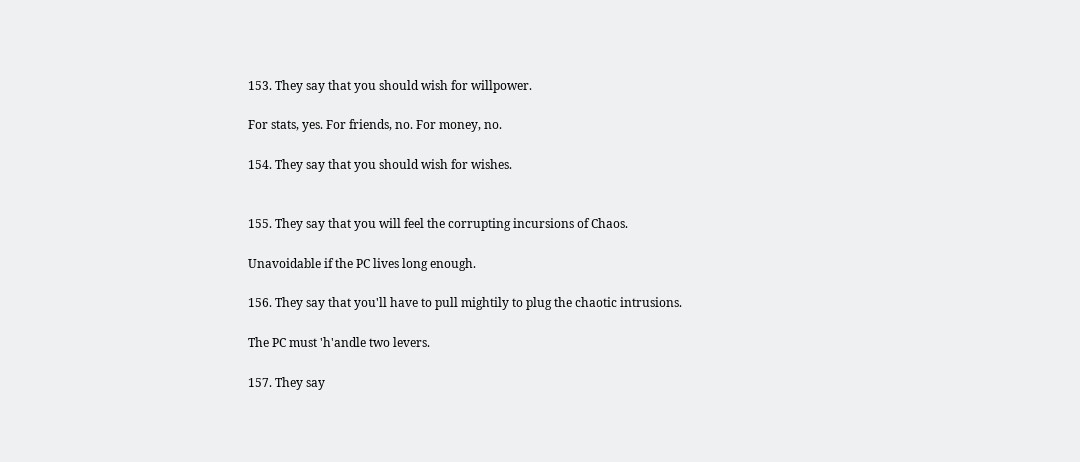153. They say that you should wish for willpower.

For stats, yes. For friends, no. For money, no.

154. They say that you should wish for wishes.


155. They say that you will feel the corrupting incursions of Chaos.

Unavoidable if the PC lives long enough.

156. They say that you'll have to pull mightily to plug the chaotic intrusions.

The PC must 'h'andle two levers.

157. They say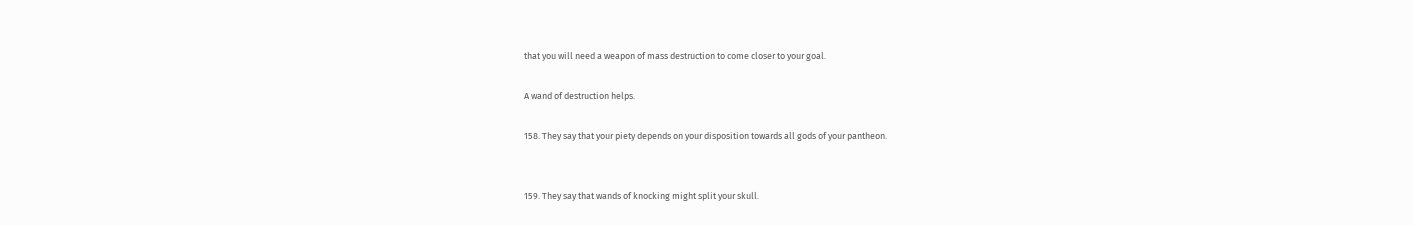that you will need a weapon of mass destruction to come closer to your goal.

A wand of destruction helps.

158. They say that your piety depends on your disposition towards all gods of your pantheon.


159. They say that wands of knocking might split your skull.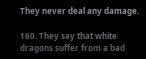They never deal any damage.

160. They say that white dragons suffer from a bad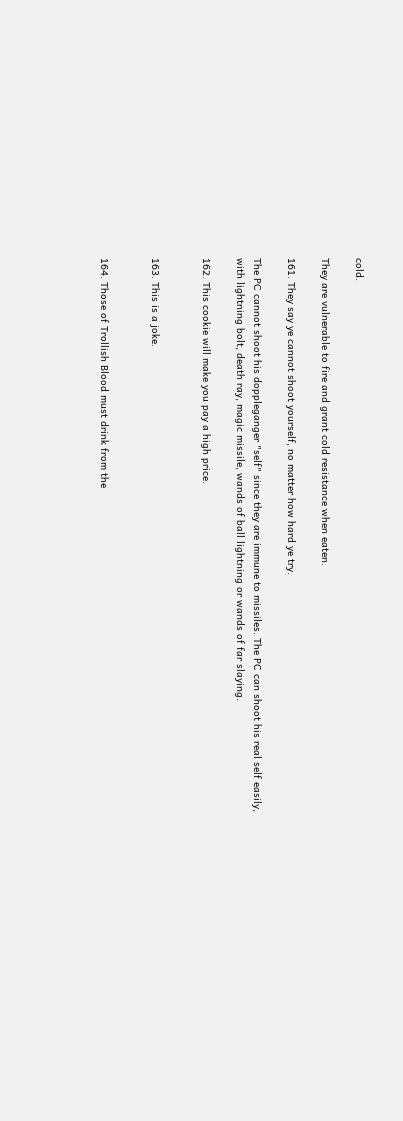cold.

They are vulnerable to fire and grant cold resistance when eaten.

161. They say ye cannot shoot yourself, no matter how hard ye try.

The PC cannot shoot his doppleganger "self" since they are immune to missiles. The PC can shoot his real self easily, with lightning bolt, death ray, magic missile, wands of ball lightning or wands of far slaying.

162. This cookie will make you pay a high price.


163. This is a joke.


164. Those of Trollish Blood must drink from the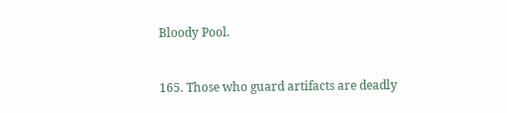Bloody Pool.


165. Those who guard artifacts are deadly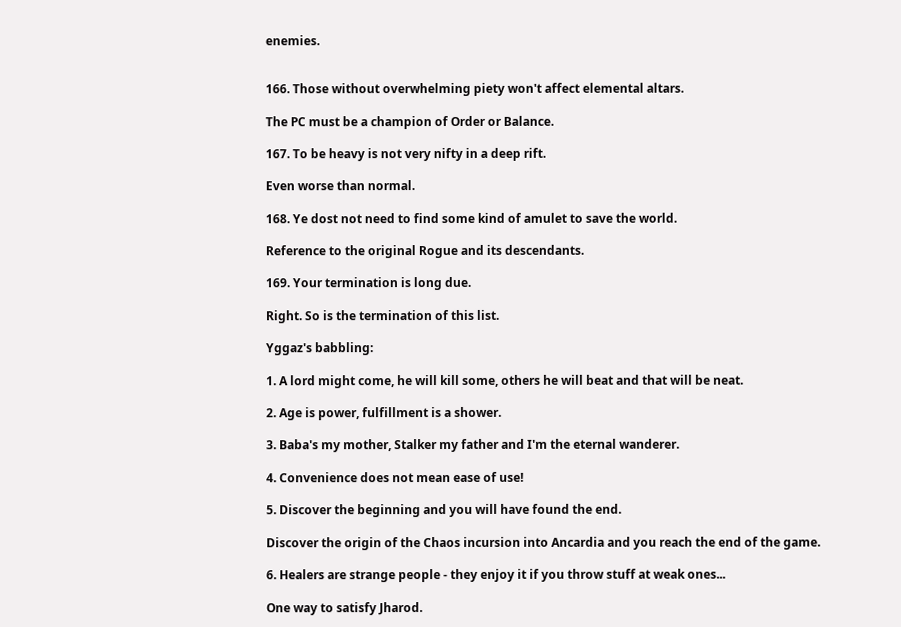enemies.


166. Those without overwhelming piety won't affect elemental altars.

The PC must be a champion of Order or Balance.

167. To be heavy is not very nifty in a deep rift.

Even worse than normal.

168. Ye dost not need to find some kind of amulet to save the world.

Reference to the original Rogue and its descendants.

169. Your termination is long due.

Right. So is the termination of this list.

Yggaz's babbling:

1. A lord might come, he will kill some, others he will beat and that will be neat.

2. Age is power, fulfillment is a shower.

3. Baba's my mother, Stalker my father and I'm the eternal wanderer.

4. Convenience does not mean ease of use!

5. Discover the beginning and you will have found the end.

Discover the origin of the Chaos incursion into Ancardia and you reach the end of the game.

6. Healers are strange people - they enjoy it if you throw stuff at weak ones...

One way to satisfy Jharod.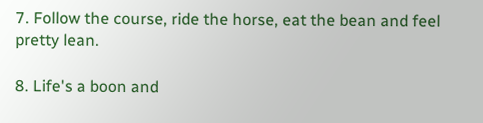7. Follow the course, ride the horse, eat the bean and feel pretty lean.

8. Life's a boon and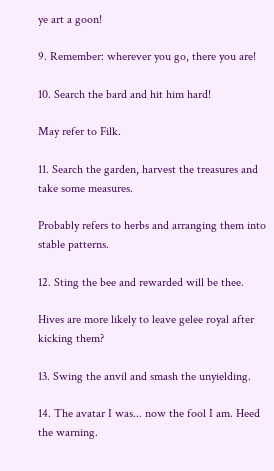ye art a goon!

9. Remember: wherever you go, there you are!

10. Search the bard and hit him hard!

May refer to Filk.

11. Search the garden, harvest the treasures and take some measures.

Probably refers to herbs and arranging them into stable patterns.

12. Sting the bee and rewarded will be thee.

Hives are more likely to leave gelee royal after kicking them?

13. Swing the anvil and smash the unyielding.

14. The avatar I was... now the fool I am. Heed the warning.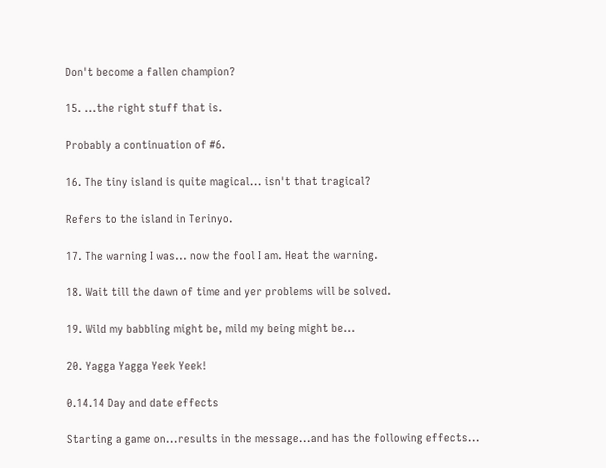Don't become a fallen champion?

15. ...the right stuff that is.

Probably a continuation of #6.

16. The tiny island is quite magical... isn't that tragical?

Refers to the island in Terinyo.

17. The warning I was... now the fool I am. Heat the warning.

18. Wait till the dawn of time and yer problems will be solved.

19. Wild my babbling might be, mild my being might be...

20. Yagga Yagga Yeek Yeek!

0.14.14 Day and date effects

Starting a game on...results in the message...and has the following effects...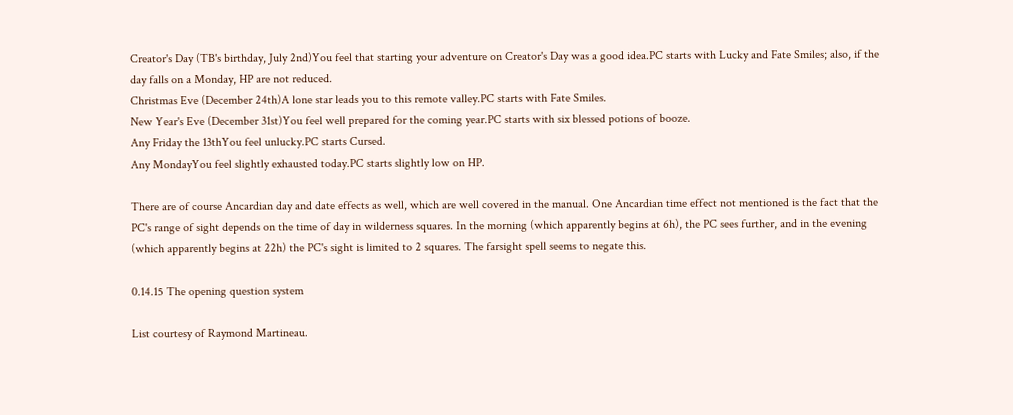Creator's Day (TB's birthday, July 2nd)You feel that starting your adventure on Creator's Day was a good idea.PC starts with Lucky and Fate Smiles; also, if the day falls on a Monday, HP are not reduced.
Christmas Eve (December 24th)A lone star leads you to this remote valley.PC starts with Fate Smiles.
New Year's Eve (December 31st)You feel well prepared for the coming year.PC starts with six blessed potions of booze.
Any Friday the 13thYou feel unlucky.PC starts Cursed.
Any MondayYou feel slightly exhausted today.PC starts slightly low on HP.

There are of course Ancardian day and date effects as well, which are well covered in the manual. One Ancardian time effect not mentioned is the fact that the PC's range of sight depends on the time of day in wilderness squares. In the morning (which apparently begins at 6h), the PC sees further, and in the evening (which apparently begins at 22h) the PC's sight is limited to 2 squares. The farsight spell seems to negate this.

0.14.15 The opening question system

List courtesy of Raymond Martineau.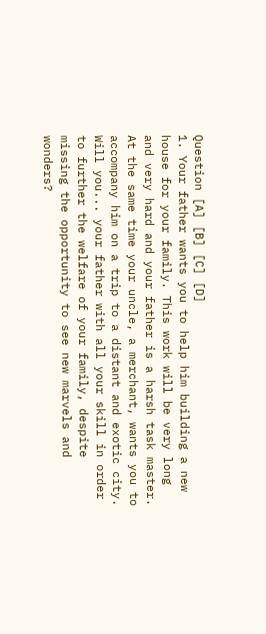Question [A] [B] [C] [D]
1. Your father wants you to help him building a new house for your family. This work will be very long and very hard and your father is a harsh task master. At the same time your uncle, a merchant, wants you to accompany him on a trip to a distant and exotic city. Will you... your father with all your skill in order to further the welfare of your family, despite missing the opportunity to see new marvels and wonders?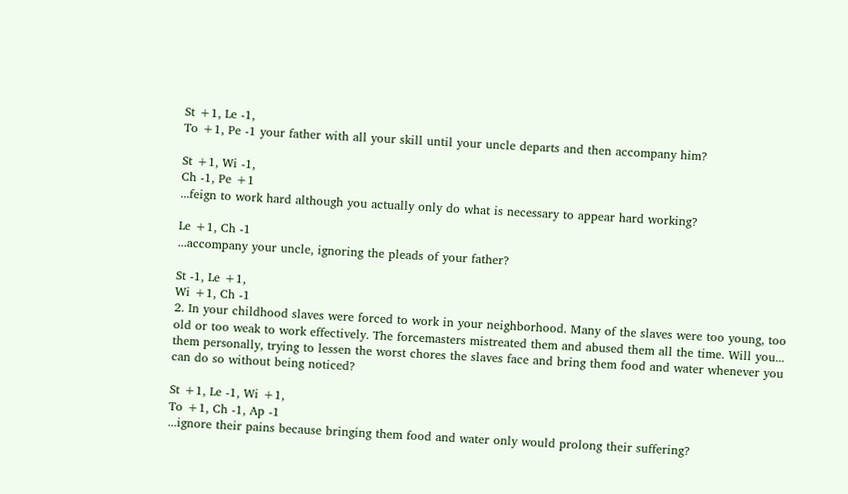St +1, Le -1,
To +1, Pe -1 your father with all your skill until your uncle departs and then accompany him?

St +1, Wi -1,
Ch -1, Pe +1
...feign to work hard although you actually only do what is necessary to appear hard working?

Le +1, Ch -1
...accompany your uncle, ignoring the pleads of your father?

St -1, Le +1,
Wi +1, Ch -1
2. In your childhood slaves were forced to work in your neighborhood. Many of the slaves were too young, too old or too weak to work effectively. The forcemasters mistreated them and abused them all the time. Will you... them personally, trying to lessen the worst chores the slaves face and bring them food and water whenever you can do so without being noticed?

St +1, Le -1, Wi +1,
To +1, Ch -1, Ap -1
...ignore their pains because bringing them food and water only would prolong their suffering?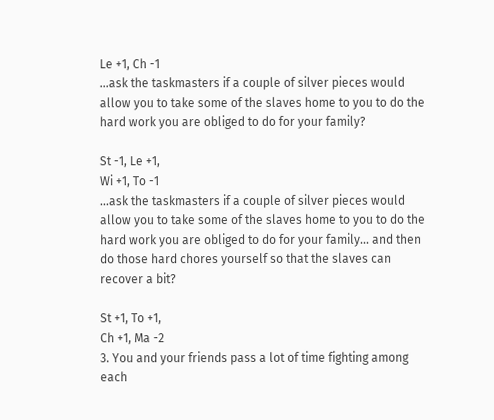Le +1, Ch -1
...ask the taskmasters if a couple of silver pieces would allow you to take some of the slaves home to you to do the hard work you are obliged to do for your family?

St -1, Le +1,
Wi +1, To -1
...ask the taskmasters if a couple of silver pieces would allow you to take some of the slaves home to you to do the hard work you are obliged to do for your family... and then do those hard chores yourself so that the slaves can recover a bit?

St +1, To +1,
Ch +1, Ma -2
3. You and your friends pass a lot of time fighting among each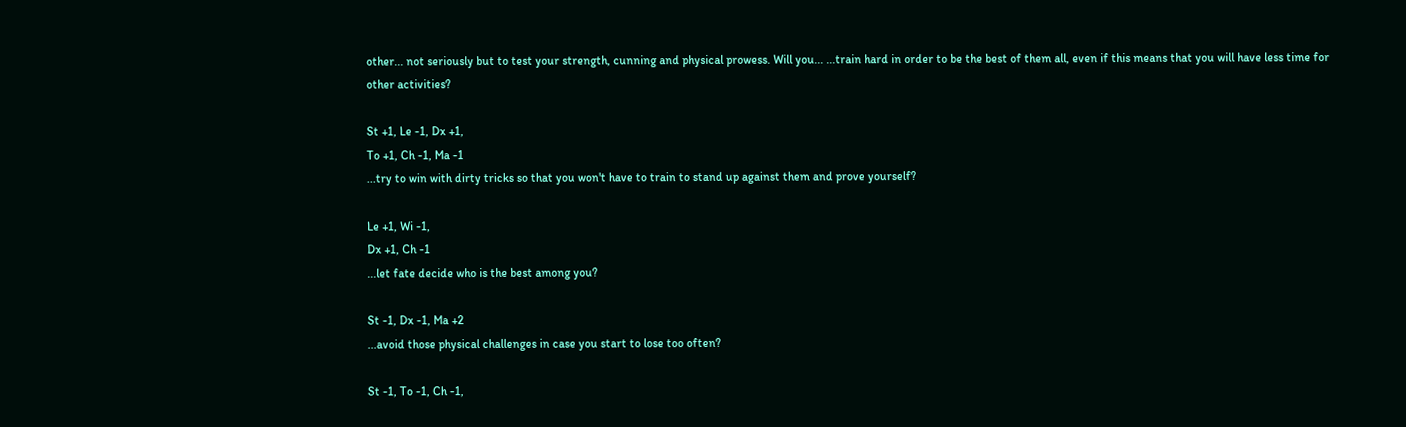other... not seriously but to test your strength, cunning and physical prowess. Will you... ...train hard in order to be the best of them all, even if this means that you will have less time for other activities?

St +1, Le -1, Dx +1,
To +1, Ch -1, Ma -1
...try to win with dirty tricks so that you won't have to train to stand up against them and prove yourself?

Le +1, Wi -1,
Dx +1, Ch -1
...let fate decide who is the best among you?

St -1, Dx -1, Ma +2
...avoid those physical challenges in case you start to lose too often?

St -1, To -1, Ch -1,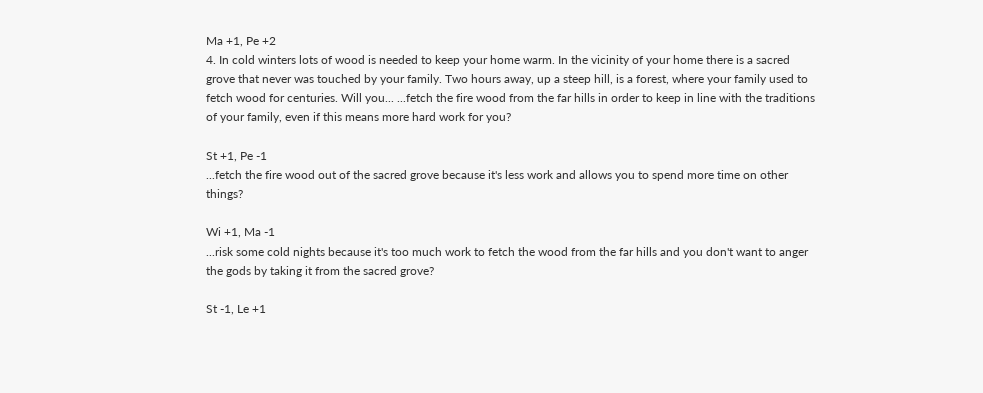Ma +1, Pe +2
4. In cold winters lots of wood is needed to keep your home warm. In the vicinity of your home there is a sacred grove that never was touched by your family. Two hours away, up a steep hill, is a forest, where your family used to fetch wood for centuries. Will you... ...fetch the fire wood from the far hills in order to keep in line with the traditions of your family, even if this means more hard work for you?

St +1, Pe -1
...fetch the fire wood out of the sacred grove because it's less work and allows you to spend more time on other things?

Wi +1, Ma -1
...risk some cold nights because it's too much work to fetch the wood from the far hills and you don't want to anger the gods by taking it from the sacred grove?

St -1, Le +1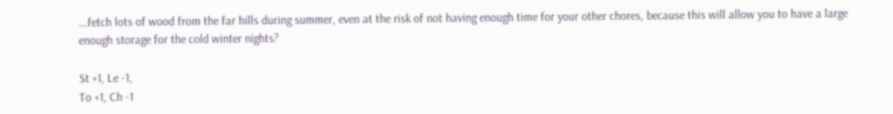...fetch lots of wood from the far hills during summer, even at the risk of not having enough time for your other chores, because this will allow you to have a large enough storage for the cold winter nights?

St +1, Le -1,
To +1, Ch -1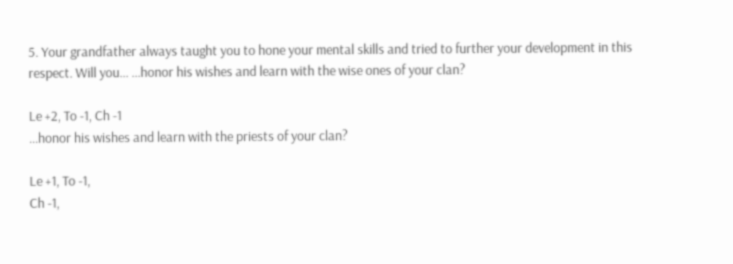5. Your grandfather always taught you to hone your mental skills and tried to further your development in this respect. Will you... ...honor his wishes and learn with the wise ones of your clan?

Le +2, To -1, Ch -1
...honor his wishes and learn with the priests of your clan?

Le +1, To -1,
Ch -1,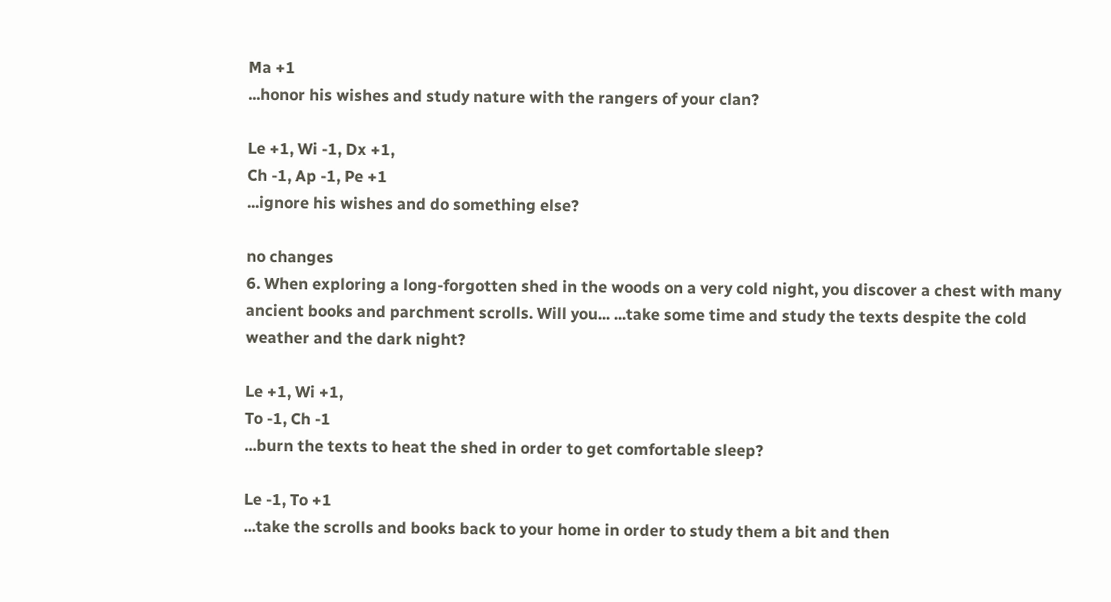Ma +1
...honor his wishes and study nature with the rangers of your clan?

Le +1, Wi -1, Dx +1,
Ch -1, Ap -1, Pe +1
...ignore his wishes and do something else?

no changes
6. When exploring a long-forgotten shed in the woods on a very cold night, you discover a chest with many ancient books and parchment scrolls. Will you... ...take some time and study the texts despite the cold weather and the dark night?

Le +1, Wi +1,
To -1, Ch -1
...burn the texts to heat the shed in order to get comfortable sleep?

Le -1, To +1
...take the scrolls and books back to your home in order to study them a bit and then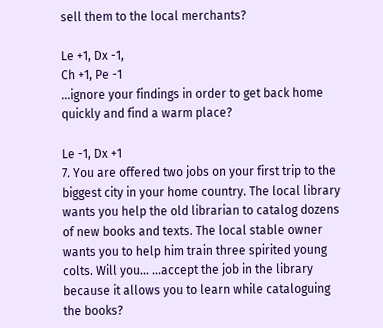sell them to the local merchants?

Le +1, Dx -1,
Ch +1, Pe -1
...ignore your findings in order to get back home quickly and find a warm place?

Le -1, Dx +1
7. You are offered two jobs on your first trip to the biggest city in your home country. The local library wants you help the old librarian to catalog dozens of new books and texts. The local stable owner wants you to help him train three spirited young colts. Will you... ...accept the job in the library because it allows you to learn while cataloguing the books?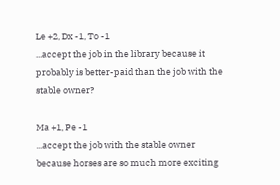Le +2, Dx -1, To -1
...accept the job in the library because it probably is better-paid than the job with the stable owner?

Ma +1, Pe -1
...accept the job with the stable owner because horses are so much more exciting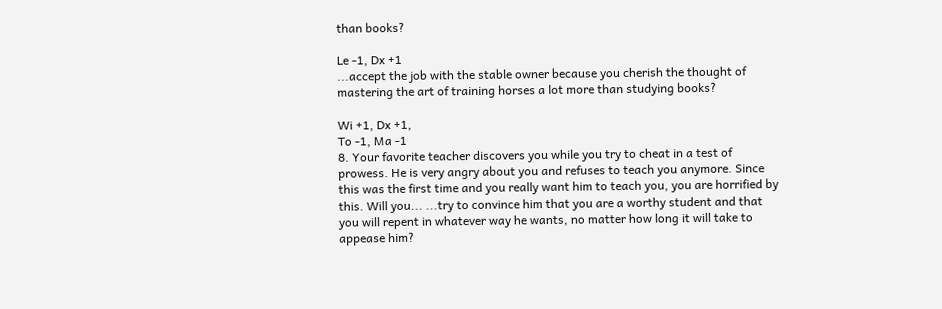than books?

Le -1, Dx +1
...accept the job with the stable owner because you cherish the thought of mastering the art of training horses a lot more than studying books?

Wi +1, Dx +1,
To -1, Ma -1
8. Your favorite teacher discovers you while you try to cheat in a test of prowess. He is very angry about you and refuses to teach you anymore. Since this was the first time and you really want him to teach you, you are horrified by this. Will you... ...try to convince him that you are a worthy student and that you will repent in whatever way he wants, no matter how long it will take to appease him?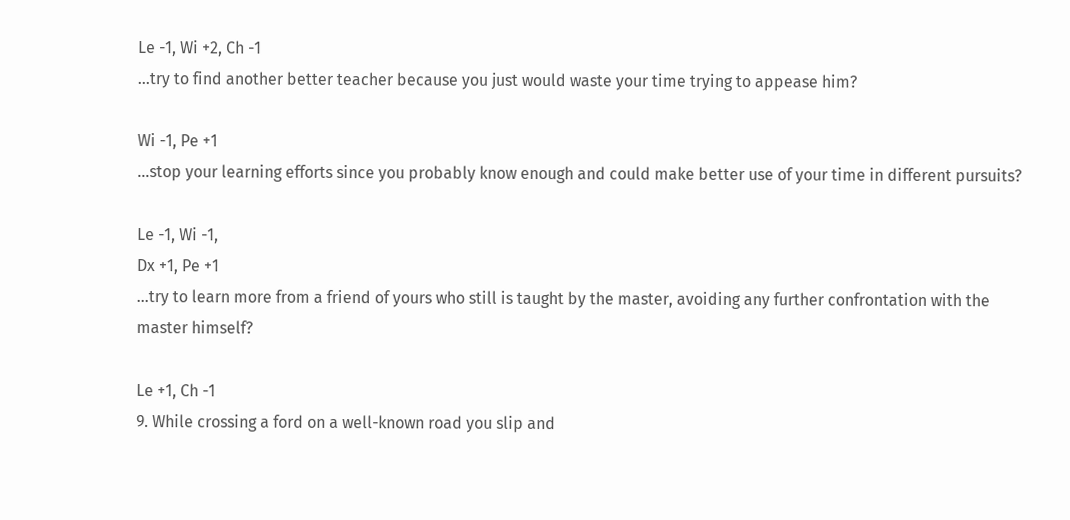Le -1, Wi +2, Ch -1
...try to find another better teacher because you just would waste your time trying to appease him?

Wi -1, Pe +1
...stop your learning efforts since you probably know enough and could make better use of your time in different pursuits?

Le -1, Wi -1,
Dx +1, Pe +1
...try to learn more from a friend of yours who still is taught by the master, avoiding any further confrontation with the master himself?

Le +1, Ch -1
9. While crossing a ford on a well-known road you slip and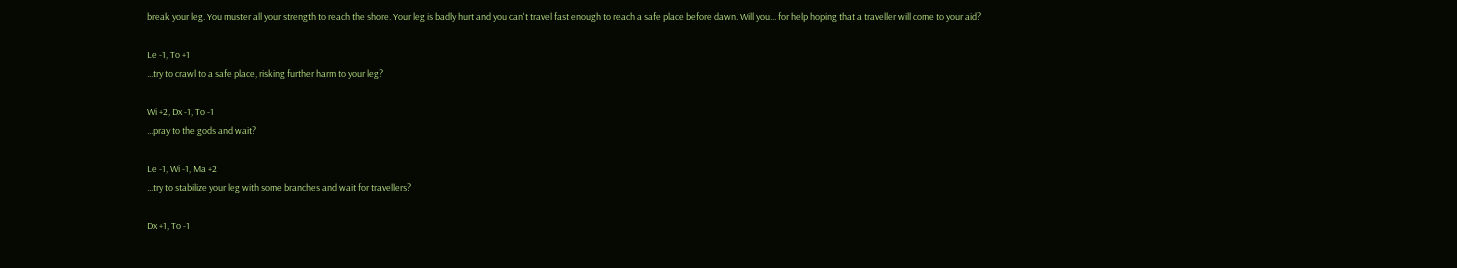break your leg. You muster all your strength to reach the shore. Your leg is badly hurt and you can't travel fast enough to reach a safe place before dawn. Will you... for help hoping that a traveller will come to your aid?

Le -1, To +1
...try to crawl to a safe place, risking further harm to your leg?

Wi +2, Dx -1, To -1
...pray to the gods and wait?

Le -1, Wi -1, Ma +2
...try to stabilize your leg with some branches and wait for travellers?

Dx +1, To -1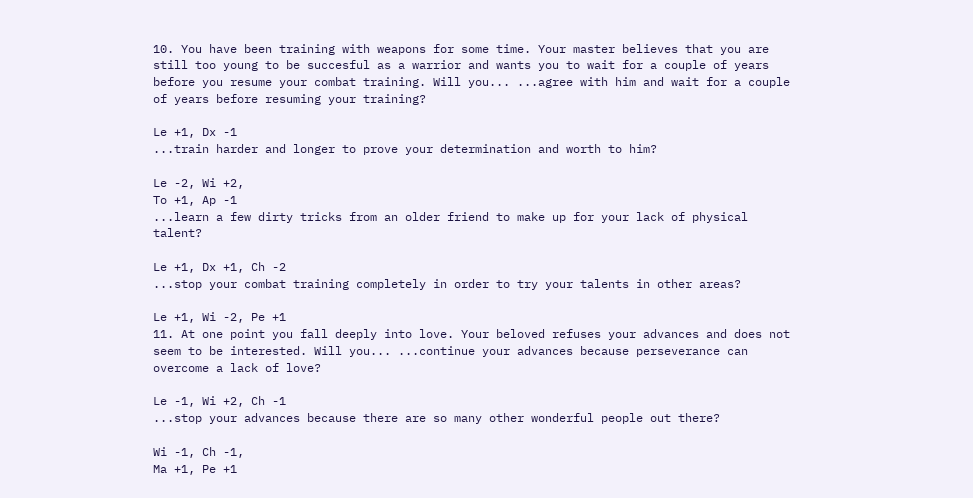10. You have been training with weapons for some time. Your master believes that you are still too young to be succesful as a warrior and wants you to wait for a couple of years before you resume your combat training. Will you... ...agree with him and wait for a couple of years before resuming your training?

Le +1, Dx -1
...train harder and longer to prove your determination and worth to him?

Le -2, Wi +2,
To +1, Ap -1
...learn a few dirty tricks from an older friend to make up for your lack of physical talent?

Le +1, Dx +1, Ch -2
...stop your combat training completely in order to try your talents in other areas?

Le +1, Wi -2, Pe +1
11. At one point you fall deeply into love. Your beloved refuses your advances and does not seem to be interested. Will you... ...continue your advances because perseverance can overcome a lack of love?

Le -1, Wi +2, Ch -1
...stop your advances because there are so many other wonderful people out there?

Wi -1, Ch -1,
Ma +1, Pe +1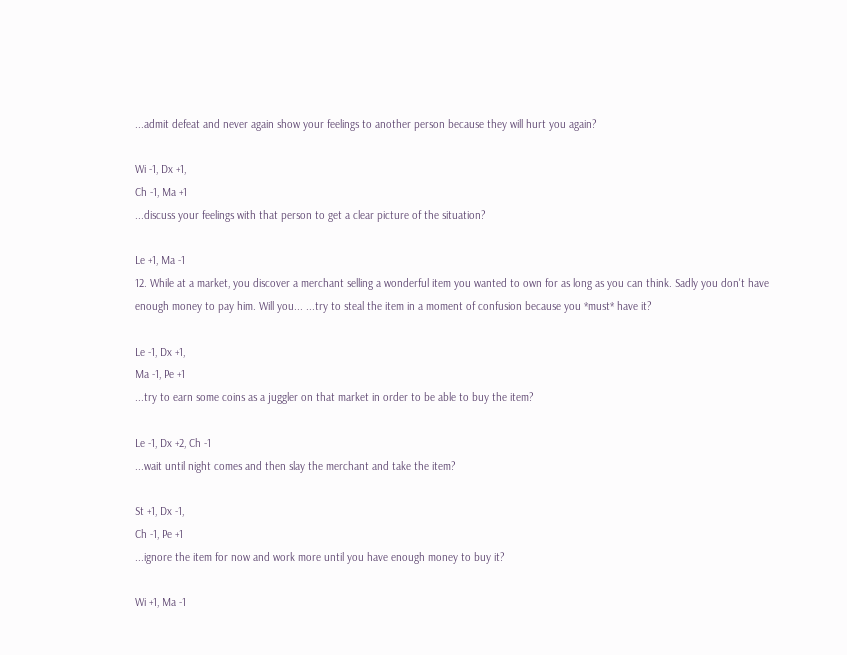...admit defeat and never again show your feelings to another person because they will hurt you again?

Wi -1, Dx +1,
Ch -1, Ma +1
...discuss your feelings with that person to get a clear picture of the situation?

Le +1, Ma -1
12. While at a market, you discover a merchant selling a wonderful item you wanted to own for as long as you can think. Sadly you don't have enough money to pay him. Will you... ...try to steal the item in a moment of confusion because you *must* have it?

Le -1, Dx +1,
Ma -1, Pe +1
...try to earn some coins as a juggler on that market in order to be able to buy the item?

Le -1, Dx +2, Ch -1
...wait until night comes and then slay the merchant and take the item?

St +1, Dx -1,
Ch -1, Pe +1
...ignore the item for now and work more until you have enough money to buy it?

Wi +1, Ma -1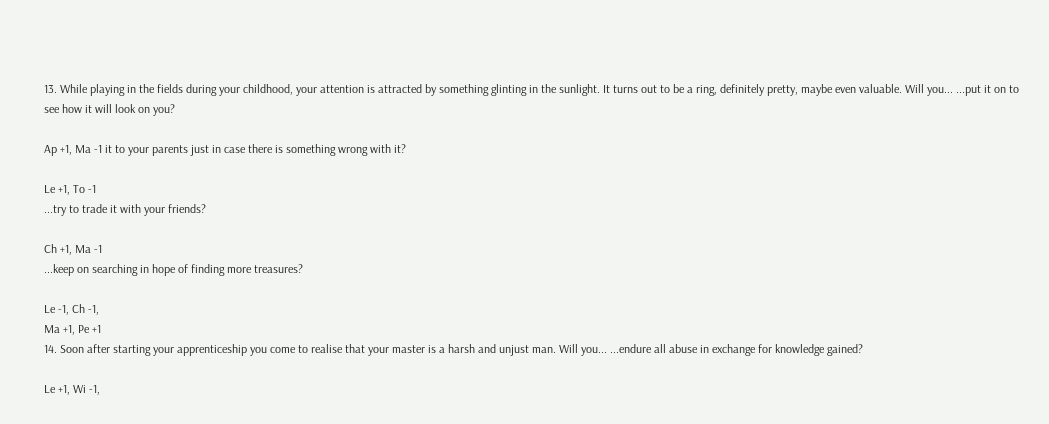13. While playing in the fields during your childhood, your attention is attracted by something glinting in the sunlight. It turns out to be a ring, definitely pretty, maybe even valuable. Will you... ...put it on to see how it will look on you?

Ap +1, Ma -1 it to your parents just in case there is something wrong with it?

Le +1, To -1
...try to trade it with your friends?

Ch +1, Ma -1
...keep on searching in hope of finding more treasures?

Le -1, Ch -1,
Ma +1, Pe +1
14. Soon after starting your apprenticeship you come to realise that your master is a harsh and unjust man. Will you... ...endure all abuse in exchange for knowledge gained?

Le +1, Wi -1,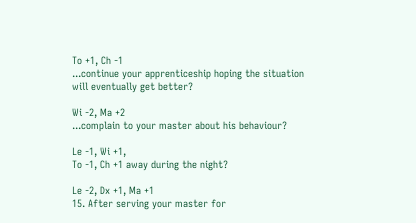To +1, Ch -1
...continue your apprenticeship hoping the situation will eventually get better?

Wi -2, Ma +2
...complain to your master about his behaviour?

Le -1, Wi +1,
To -1, Ch +1 away during the night?

Le -2, Dx +1, Ma +1
15. After serving your master for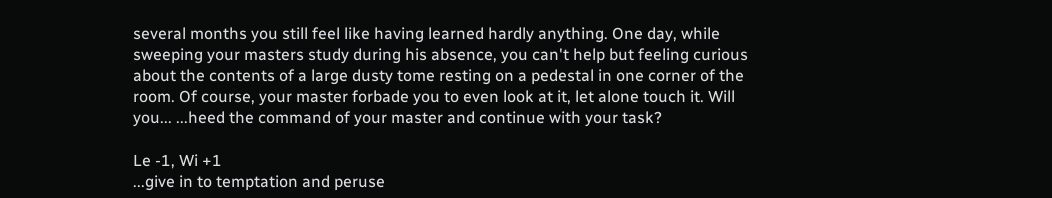several months you still feel like having learned hardly anything. One day, while sweeping your masters study during his absence, you can't help but feeling curious about the contents of a large dusty tome resting on a pedestal in one corner of the room. Of course, your master forbade you to even look at it, let alone touch it. Will you... ...heed the command of your master and continue with your task?

Le -1, Wi +1
...give in to temptation and peruse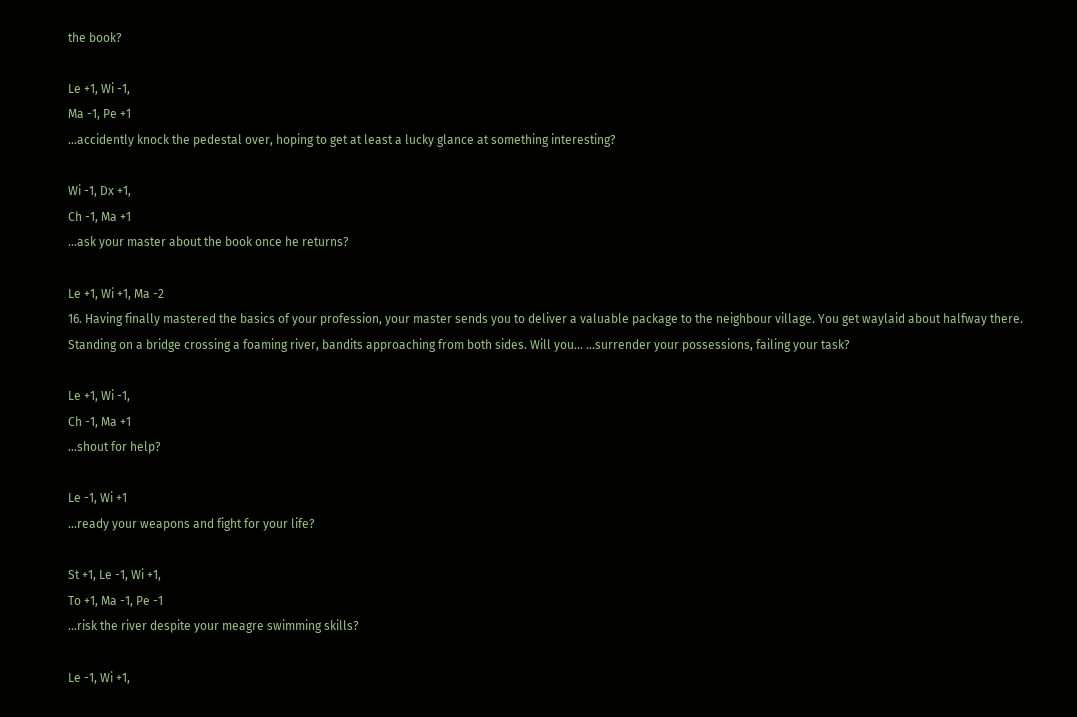the book?

Le +1, Wi -1,
Ma -1, Pe +1
...accidently knock the pedestal over, hoping to get at least a lucky glance at something interesting?

Wi -1, Dx +1,
Ch -1, Ma +1
...ask your master about the book once he returns?

Le +1, Wi +1, Ma -2
16. Having finally mastered the basics of your profession, your master sends you to deliver a valuable package to the neighbour village. You get waylaid about halfway there. Standing on a bridge crossing a foaming river, bandits approaching from both sides. Will you... ...surrender your possessions, failing your task?

Le +1, Wi -1,
Ch -1, Ma +1
...shout for help?

Le -1, Wi +1
...ready your weapons and fight for your life?

St +1, Le -1, Wi +1,
To +1, Ma -1, Pe -1
...risk the river despite your meagre swimming skills?

Le -1, Wi +1,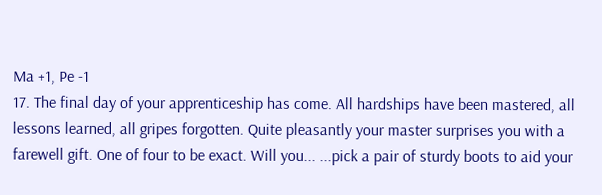Ma +1, Pe -1
17. The final day of your apprenticeship has come. All hardships have been mastered, all lessons learned, all gripes forgotten. Quite pleasantly your master surprises you with a farewell gift. One of four to be exact. Will you... ...pick a pair of sturdy boots to aid your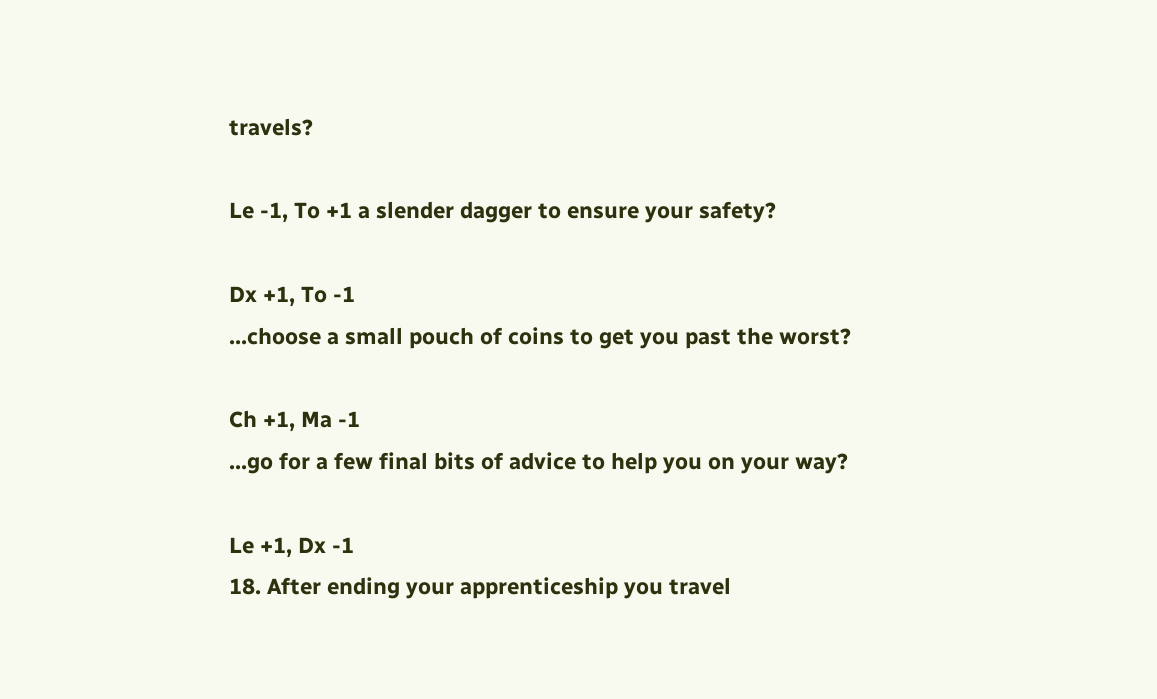travels?

Le -1, To +1 a slender dagger to ensure your safety?

Dx +1, To -1
...choose a small pouch of coins to get you past the worst?

Ch +1, Ma -1
...go for a few final bits of advice to help you on your way?

Le +1, Dx -1
18. After ending your apprenticeship you travel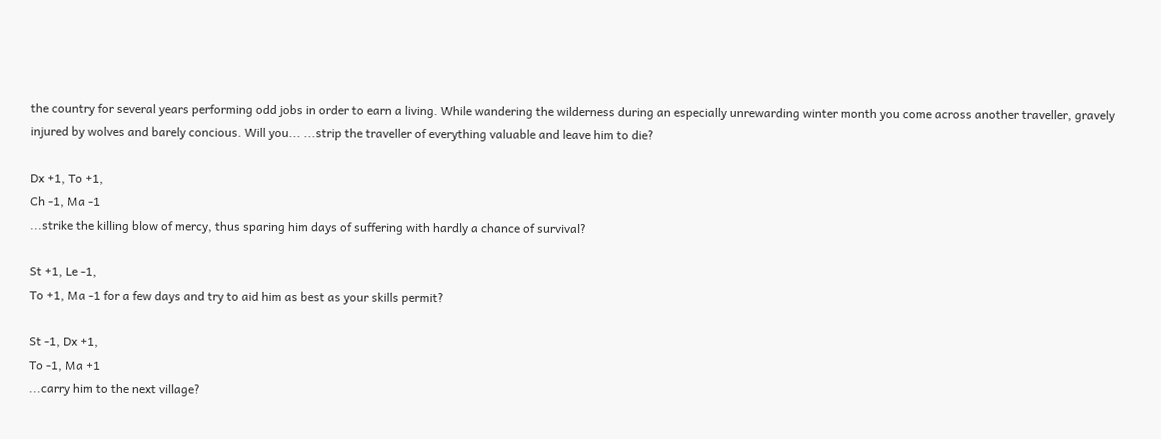the country for several years performing odd jobs in order to earn a living. While wandering the wilderness during an especially unrewarding winter month you come across another traveller, gravely injured by wolves and barely concious. Will you... ...strip the traveller of everything valuable and leave him to die?

Dx +1, To +1,
Ch -1, Ma -1
...strike the killing blow of mercy, thus sparing him days of suffering with hardly a chance of survival?

St +1, Le -1,
To +1, Ma -1 for a few days and try to aid him as best as your skills permit?

St -1, Dx +1,
To -1, Ma +1
...carry him to the next village?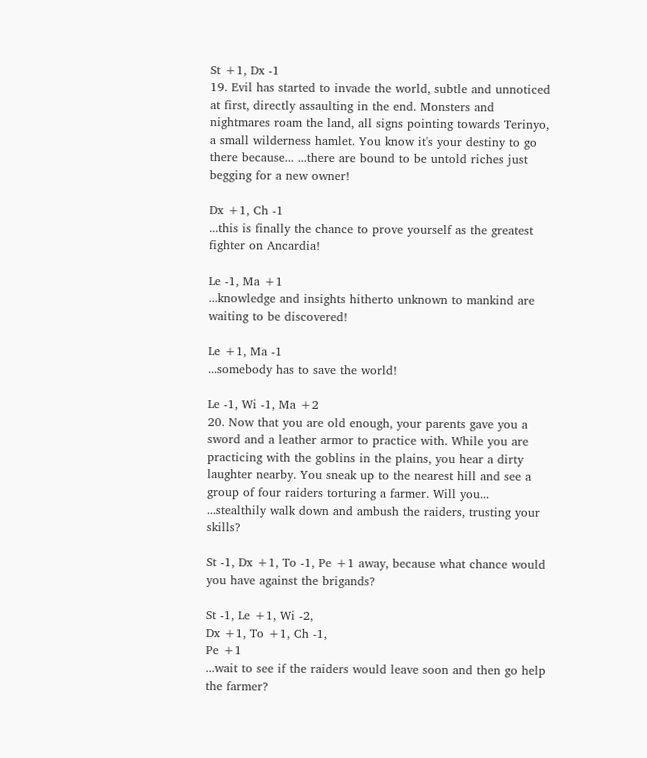St +1, Dx -1
19. Evil has started to invade the world, subtle and unnoticed at first, directly assaulting in the end. Monsters and nightmares roam the land, all signs pointing towards Terinyo, a small wilderness hamlet. You know it's your destiny to go there because... ...there are bound to be untold riches just begging for a new owner!

Dx +1, Ch -1
...this is finally the chance to prove yourself as the greatest fighter on Ancardia!

Le -1, Ma +1
...knowledge and insights hitherto unknown to mankind are waiting to be discovered!

Le +1, Ma -1
...somebody has to save the world!

Le -1, Wi -1, Ma +2
20. Now that you are old enough, your parents gave you a sword and a leather armor to practice with. While you are practicing with the goblins in the plains, you hear a dirty laughter nearby. You sneak up to the nearest hill and see a group of four raiders torturing a farmer. Will you... ...stealthily walk down and ambush the raiders, trusting your skills?

St -1, Dx +1, To -1, Pe +1 away, because what chance would you have against the brigands?

St -1, Le +1, Wi -2,
Dx +1, To +1, Ch -1,
Pe +1
...wait to see if the raiders would leave soon and then go help the farmer?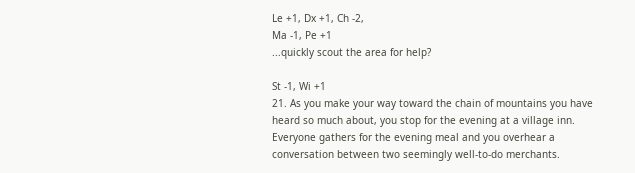Le +1, Dx +1, Ch -2,
Ma -1, Pe +1
...quickly scout the area for help?

St -1, Wi +1
21. As you make your way toward the chain of mountains you have heard so much about, you stop for the evening at a village inn. Everyone gathers for the evening meal and you overhear a conversation between two seemingly well-to-do merchants.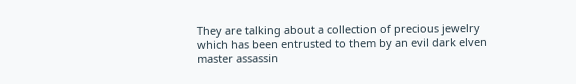They are talking about a collection of precious jewelry which has been entrusted to them by an evil dark elven master assassin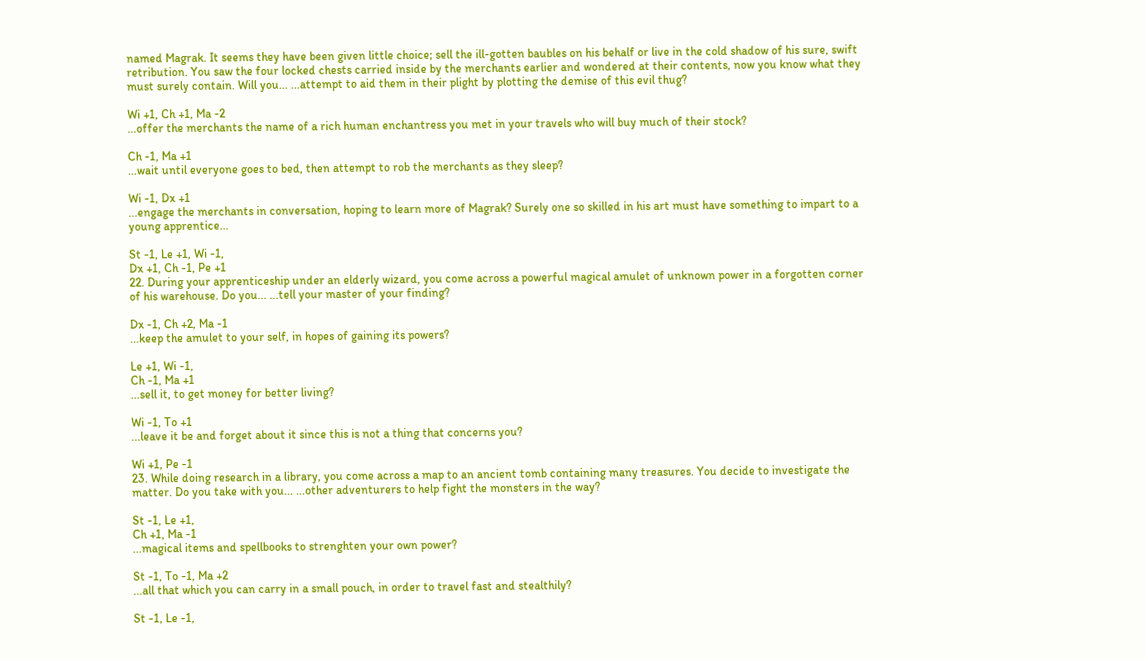named Magrak. It seems they have been given little choice; sell the ill-gotten baubles on his behalf or live in the cold shadow of his sure, swift retribution. You saw the four locked chests carried inside by the merchants earlier and wondered at their contents, now you know what they must surely contain. Will you... ...attempt to aid them in their plight by plotting the demise of this evil thug?

Wi +1, Ch +1, Ma -2
...offer the merchants the name of a rich human enchantress you met in your travels who will buy much of their stock?

Ch -1, Ma +1
...wait until everyone goes to bed, then attempt to rob the merchants as they sleep?

Wi -1, Dx +1
...engage the merchants in conversation, hoping to learn more of Magrak? Surely one so skilled in his art must have something to impart to a young apprentice...

St -1, Le +1, Wi -1,
Dx +1, Ch -1, Pe +1
22. During your apprenticeship under an elderly wizard, you come across a powerful magical amulet of unknown power in a forgotten corner of his warehouse. Do you... ...tell your master of your finding?

Dx -1, Ch +2, Ma -1
...keep the amulet to your self, in hopes of gaining its powers?

Le +1, Wi -1,
Ch -1, Ma +1
...sell it, to get money for better living?

Wi -1, To +1
...leave it be and forget about it since this is not a thing that concerns you?

Wi +1, Pe -1
23. While doing research in a library, you come across a map to an ancient tomb containing many treasures. You decide to investigate the matter. Do you take with you... ...other adventurers to help fight the monsters in the way?

St -1, Le +1,
Ch +1, Ma -1
...magical items and spellbooks to strenghten your own power?

St -1, To -1, Ma +2
...all that which you can carry in a small pouch, in order to travel fast and stealthily?

St -1, Le -1,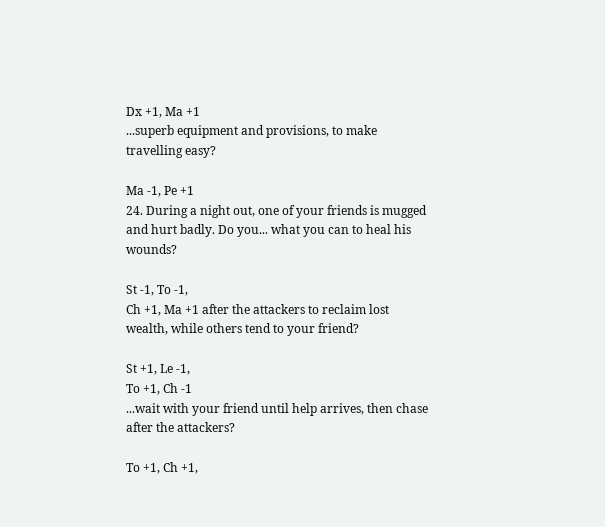Dx +1, Ma +1
...superb equipment and provisions, to make travelling easy?

Ma -1, Pe +1
24. During a night out, one of your friends is mugged and hurt badly. Do you... what you can to heal his wounds?

St -1, To -1,
Ch +1, Ma +1 after the attackers to reclaim lost wealth, while others tend to your friend?

St +1, Le -1,
To +1, Ch -1
...wait with your friend until help arrives, then chase after the attackers?

To +1, Ch +1,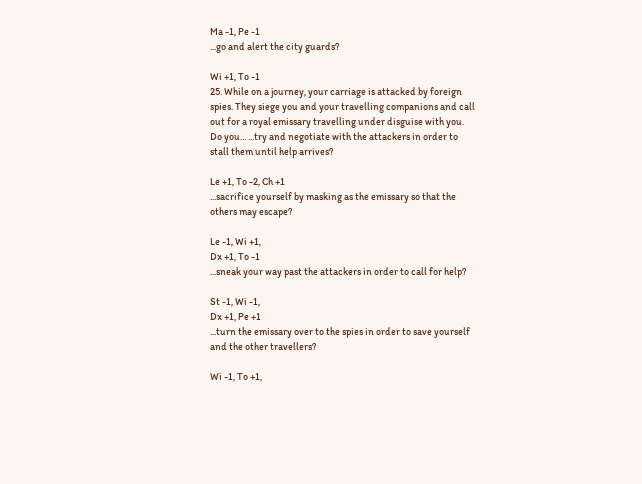Ma -1, Pe -1
...go and alert the city guards?

Wi +1, To -1
25. While on a journey, your carriage is attacked by foreign spies. They siege you and your travelling companions and call out for a royal emissary travelling under disguise with you. Do you... ...try and negotiate with the attackers in order to stall them until help arrives?

Le +1, To -2, Ch +1
...sacrifice yourself by masking as the emissary so that the others may escape?

Le -1, Wi +1,
Dx +1, To -1
...sneak your way past the attackers in order to call for help?

St -1, Wi -1,
Dx +1, Pe +1
...turn the emissary over to the spies in order to save yourself and the other travellers?

Wi -1, To +1,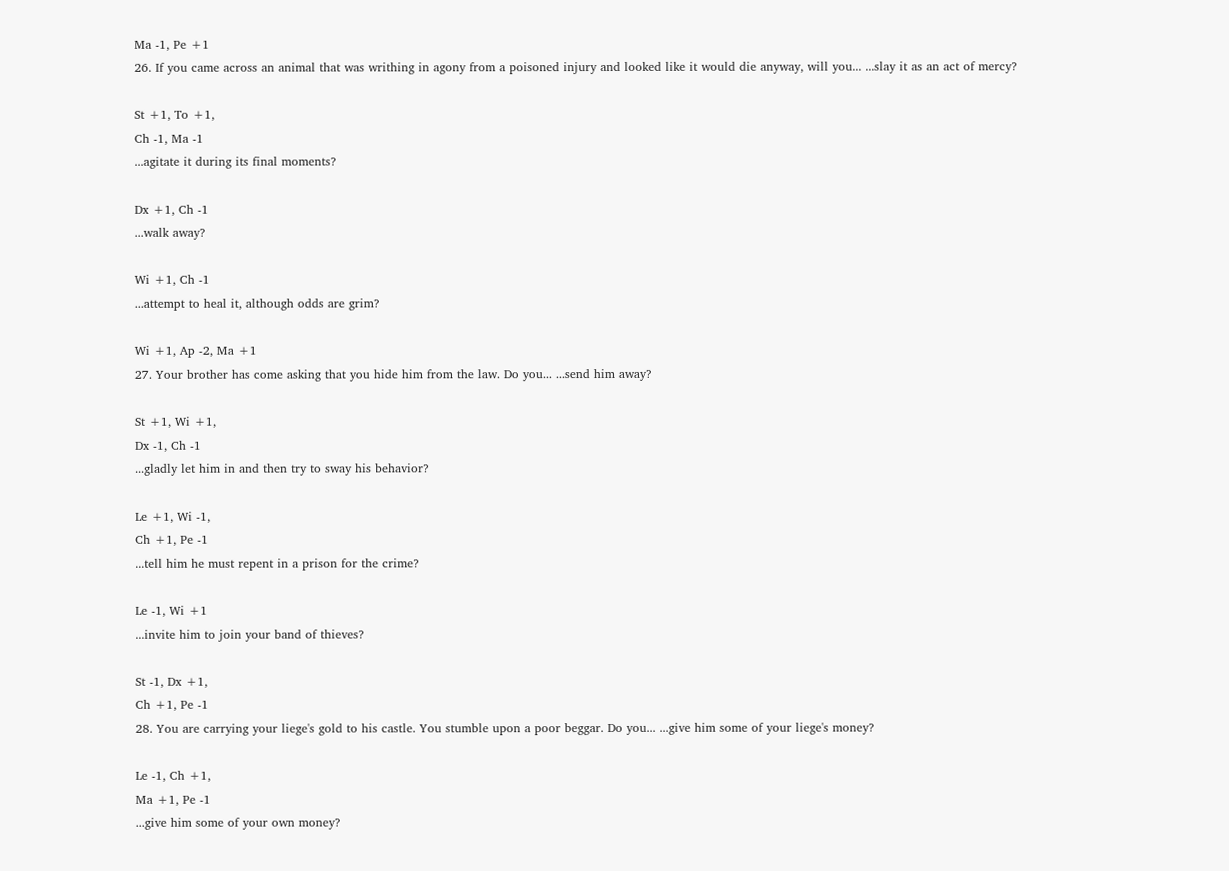Ma -1, Pe +1
26. If you came across an animal that was writhing in agony from a poisoned injury and looked like it would die anyway, will you... ...slay it as an act of mercy?

St +1, To +1,
Ch -1, Ma -1
...agitate it during its final moments?

Dx +1, Ch -1
...walk away?

Wi +1, Ch -1
...attempt to heal it, although odds are grim?

Wi +1, Ap -2, Ma +1
27. Your brother has come asking that you hide him from the law. Do you... ...send him away?

St +1, Wi +1,
Dx -1, Ch -1
...gladly let him in and then try to sway his behavior?

Le +1, Wi -1,
Ch +1, Pe -1
...tell him he must repent in a prison for the crime?

Le -1, Wi +1
...invite him to join your band of thieves?

St -1, Dx +1,
Ch +1, Pe -1
28. You are carrying your liege's gold to his castle. You stumble upon a poor beggar. Do you... ...give him some of your liege's money?

Le -1, Ch +1,
Ma +1, Pe -1
...give him some of your own money?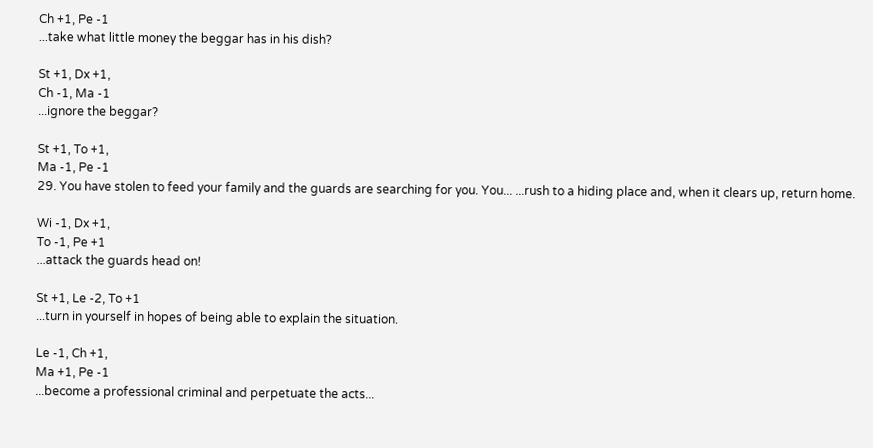Ch +1, Pe -1
...take what little money the beggar has in his dish?

St +1, Dx +1,
Ch -1, Ma -1
...ignore the beggar?

St +1, To +1,
Ma -1, Pe -1
29. You have stolen to feed your family and the guards are searching for you. You... ...rush to a hiding place and, when it clears up, return home.

Wi -1, Dx +1,
To -1, Pe +1
...attack the guards head on!

St +1, Le -2, To +1
...turn in yourself in hopes of being able to explain the situation.

Le -1, Ch +1,
Ma +1, Pe -1
...become a professional criminal and perpetuate the acts...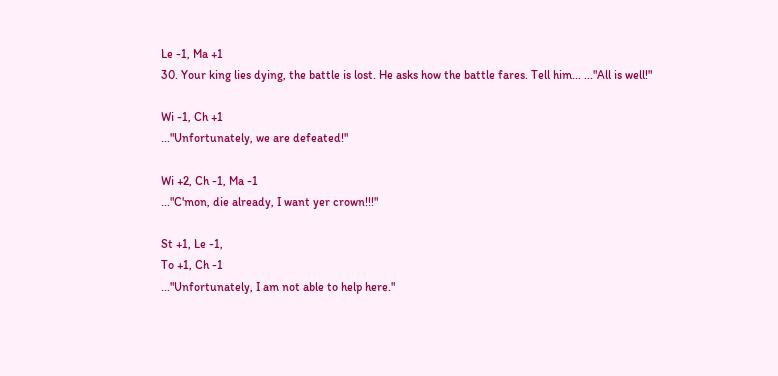Le -1, Ma +1
30. Your king lies dying, the battle is lost. He asks how the battle fares. Tell him... ..."All is well!"

Wi -1, Ch +1
..."Unfortunately, we are defeated!"

Wi +2, Ch -1, Ma -1
..."C'mon, die already, I want yer crown!!!"

St +1, Le -1,
To +1, Ch -1
..."Unfortunately, I am not able to help here."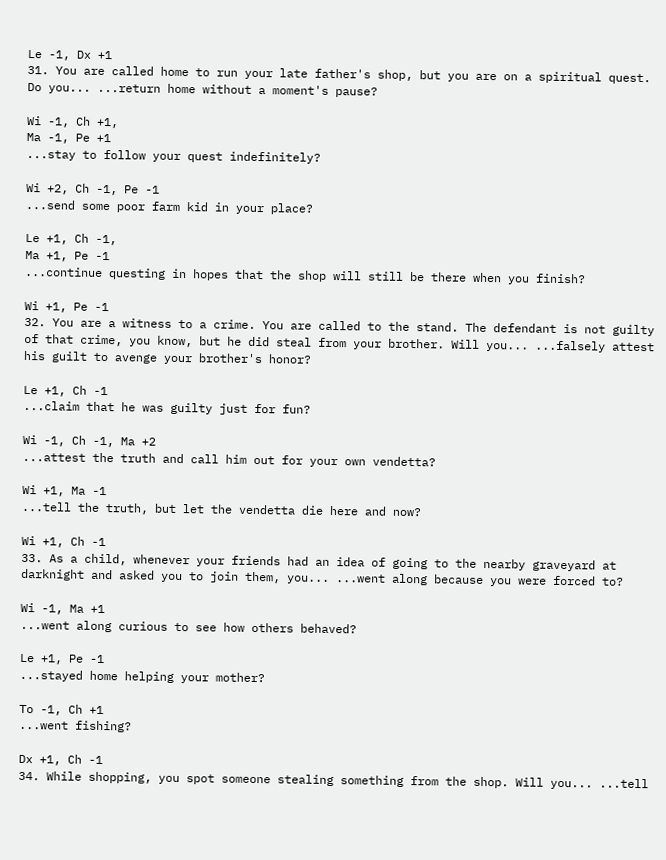Le -1, Dx +1
31. You are called home to run your late father's shop, but you are on a spiritual quest. Do you... ...return home without a moment's pause?

Wi -1, Ch +1,
Ma -1, Pe +1
...stay to follow your quest indefinitely?

Wi +2, Ch -1, Pe -1
...send some poor farm kid in your place?

Le +1, Ch -1,
Ma +1, Pe -1
...continue questing in hopes that the shop will still be there when you finish?

Wi +1, Pe -1
32. You are a witness to a crime. You are called to the stand. The defendant is not guilty of that crime, you know, but he did steal from your brother. Will you... ...falsely attest his guilt to avenge your brother's honor?

Le +1, Ch -1
...claim that he was guilty just for fun?

Wi -1, Ch -1, Ma +2
...attest the truth and call him out for your own vendetta?

Wi +1, Ma -1
...tell the truth, but let the vendetta die here and now?

Wi +1, Ch -1
33. As a child, whenever your friends had an idea of going to the nearby graveyard at darknight and asked you to join them, you... ...went along because you were forced to?

Wi -1, Ma +1
...went along curious to see how others behaved?

Le +1, Pe -1
...stayed home helping your mother?

To -1, Ch +1
...went fishing?

Dx +1, Ch -1
34. While shopping, you spot someone stealing something from the shop. Will you... ...tell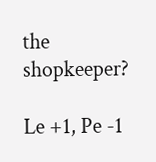the shopkeeper?

Le +1, Pe -1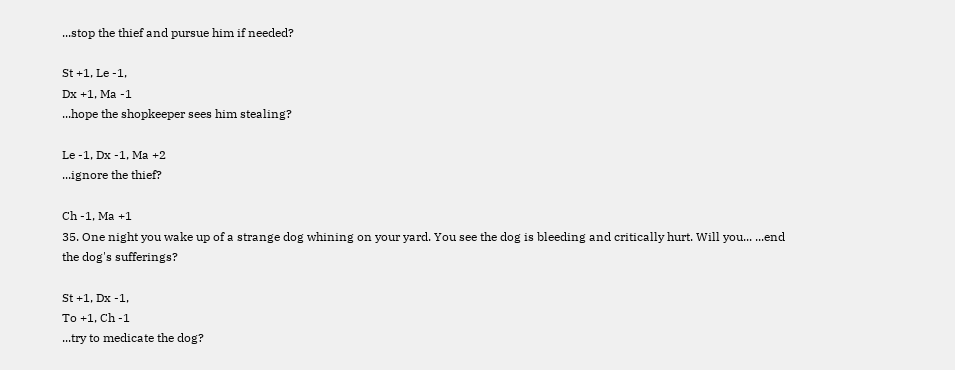...stop the thief and pursue him if needed?

St +1, Le -1,
Dx +1, Ma -1
...hope the shopkeeper sees him stealing?

Le -1, Dx -1, Ma +2
...ignore the thief?

Ch -1, Ma +1
35. One night you wake up of a strange dog whining on your yard. You see the dog is bleeding and critically hurt. Will you... ...end the dog's sufferings?

St +1, Dx -1,
To +1, Ch -1
...try to medicate the dog?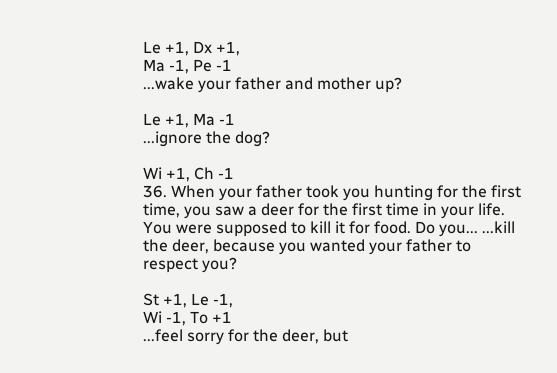Le +1, Dx +1,
Ma -1, Pe -1
...wake your father and mother up?

Le +1, Ma -1
...ignore the dog?

Wi +1, Ch -1
36. When your father took you hunting for the first time, you saw a deer for the first time in your life. You were supposed to kill it for food. Do you... ...kill the deer, because you wanted your father to respect you?

St +1, Le -1,
Wi -1, To +1
...feel sorry for the deer, but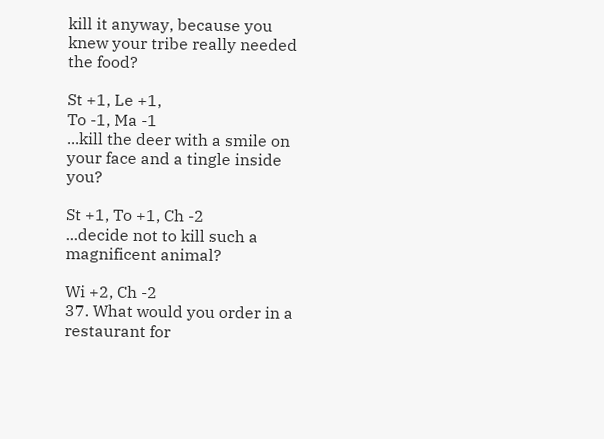kill it anyway, because you knew your tribe really needed the food?

St +1, Le +1,
To -1, Ma -1
...kill the deer with a smile on your face and a tingle inside you?

St +1, To +1, Ch -2
...decide not to kill such a magnificent animal?

Wi +2, Ch -2
37. What would you order in a restaurant for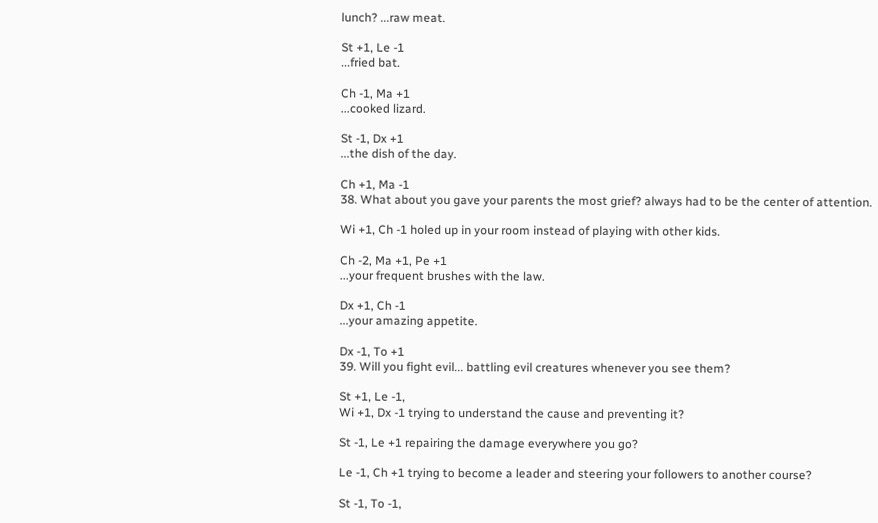lunch? ...raw meat.

St +1, Le -1
...fried bat.

Ch -1, Ma +1
...cooked lizard.

St -1, Dx +1
...the dish of the day.

Ch +1, Ma -1
38. What about you gave your parents the most grief? always had to be the center of attention.

Wi +1, Ch -1 holed up in your room instead of playing with other kids.

Ch -2, Ma +1, Pe +1
...your frequent brushes with the law.

Dx +1, Ch -1
...your amazing appetite.

Dx -1, To +1
39. Will you fight evil... battling evil creatures whenever you see them?

St +1, Le -1,
Wi +1, Dx -1 trying to understand the cause and preventing it?

St -1, Le +1 repairing the damage everywhere you go?

Le -1, Ch +1 trying to become a leader and steering your followers to another course?

St -1, To -1,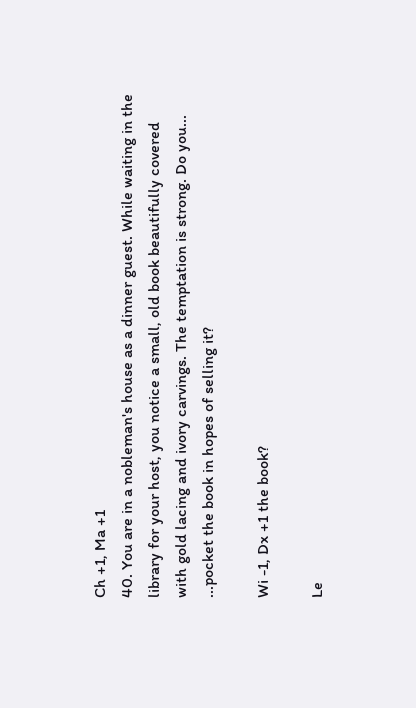Ch +1, Ma +1
40. You are in a nobleman's house as a dinner guest. While waiting in the library for your host, you notice a small, old book beautifully covered with gold lacing and ivory carvings. The temptation is strong. Do you... ...pocket the book in hopes of selling it?

Wi -1, Dx +1 the book?

Le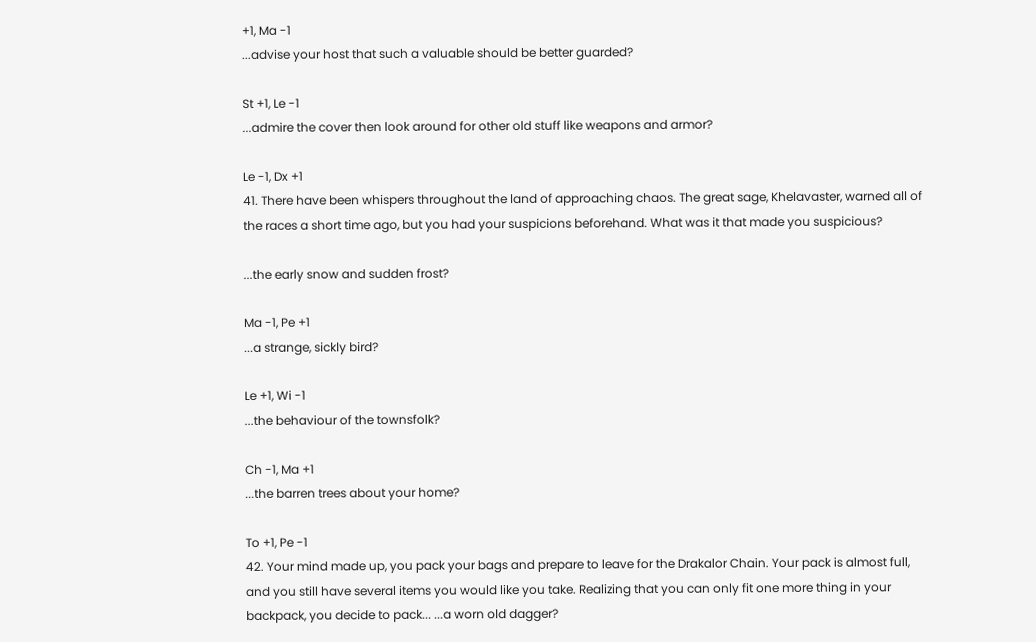+1, Ma -1
...advise your host that such a valuable should be better guarded?

St +1, Le -1
...admire the cover then look around for other old stuff like weapons and armor?

Le -1, Dx +1
41. There have been whispers throughout the land of approaching chaos. The great sage, Khelavaster, warned all of the races a short time ago, but you had your suspicions beforehand. What was it that made you suspicious?

...the early snow and sudden frost?

Ma -1, Pe +1
...a strange, sickly bird?

Le +1, Wi -1
...the behaviour of the townsfolk?

Ch -1, Ma +1
...the barren trees about your home?

To +1, Pe -1
42. Your mind made up, you pack your bags and prepare to leave for the Drakalor Chain. Your pack is almost full, and you still have several items you would like you take. Realizing that you can only fit one more thing in your backpack, you decide to pack... ...a worn old dagger?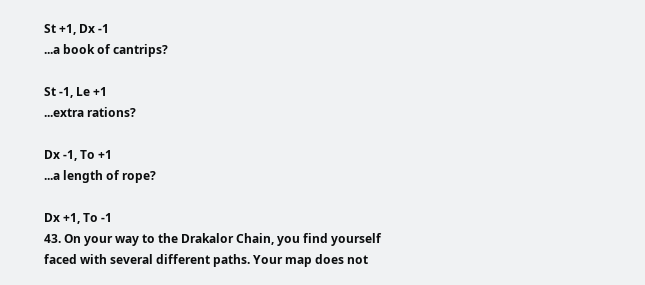St +1, Dx -1
...a book of cantrips?

St -1, Le +1
...extra rations?

Dx -1, To +1
...a length of rope?

Dx +1, To -1
43. On your way to the Drakalor Chain, you find yourself faced with several different paths. Your map does not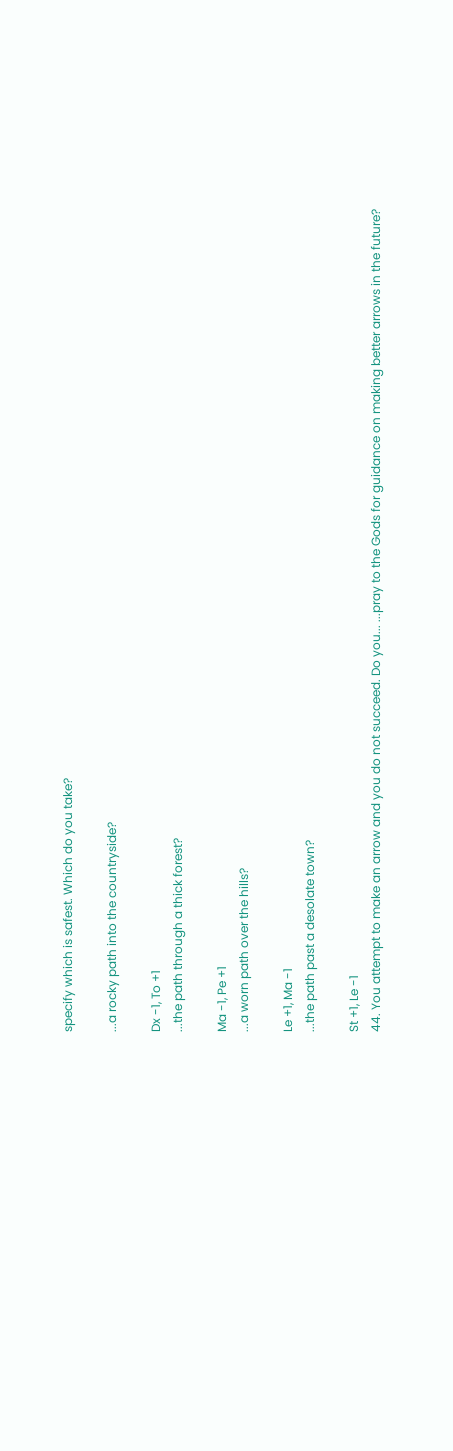specify which is safest. Which do you take?

...a rocky path into the countryside?

Dx -1, To +1
...the path through a thick forest?

Ma -1, Pe +1
...a worn path over the hills?

Le +1, Ma -1
...the path past a desolate town?

St +1, Le -1
44. You attempt to make an arrow and you do not succeed. Do you... ...pray to the Gods for guidance on making better arrows in the future?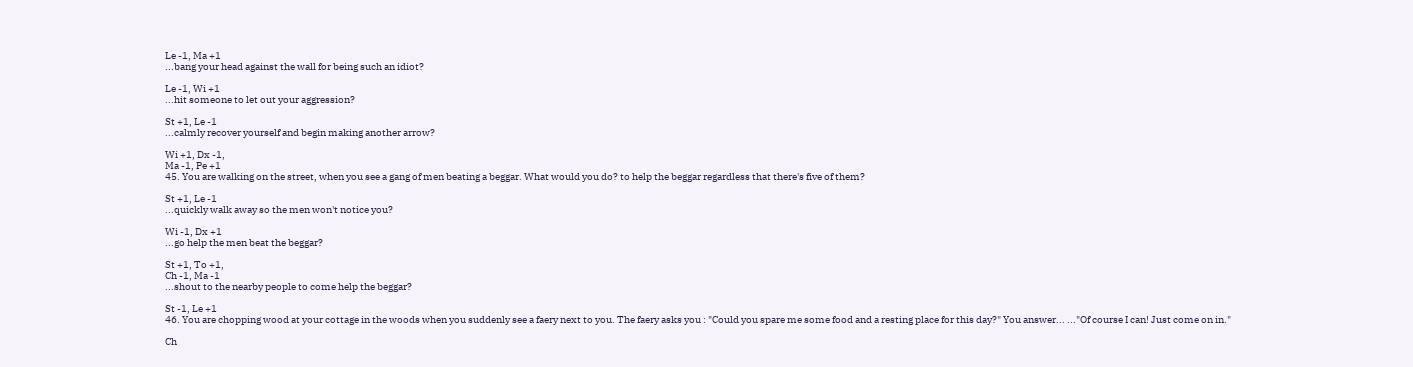Le -1, Ma +1
...bang your head against the wall for being such an idiot?

Le -1, Wi +1
...hit someone to let out your aggression?

St +1, Le -1
...calmly recover yourself and begin making another arrow?

Wi +1, Dx -1,
Ma -1, Pe +1
45. You are walking on the street, when you see a gang of men beating a beggar. What would you do? to help the beggar regardless that there's five of them?

St +1, Le -1
...quickly walk away so the men won't notice you?

Wi -1, Dx +1
...go help the men beat the beggar?

St +1, To +1,
Ch -1, Ma -1
...shout to the nearby people to come help the beggar?

St -1, Le +1
46. You are chopping wood at your cottage in the woods when you suddenly see a faery next to you. The faery asks you : "Could you spare me some food and a resting place for this day?" You answer... ..."Of course I can! Just come on in."

Ch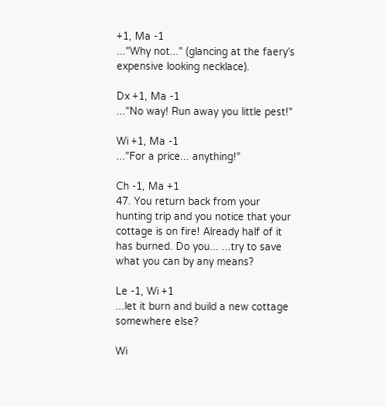+1, Ma -1
..."Why not..." (glancing at the faery's expensive looking necklace).

Dx +1, Ma -1
..."No way! Run away you little pest!"

Wi +1, Ma -1
..."For a price... anything!"

Ch -1, Ma +1
47. You return back from your hunting trip and you notice that your cottage is on fire! Already half of it has burned. Do you... ...try to save what you can by any means?

Le -1, Wi +1
...let it burn and build a new cottage somewhere else?

Wi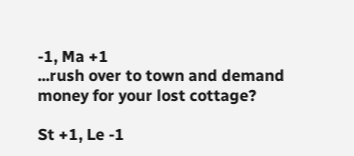-1, Ma +1
...rush over to town and demand money for your lost cottage?

St +1, Le -1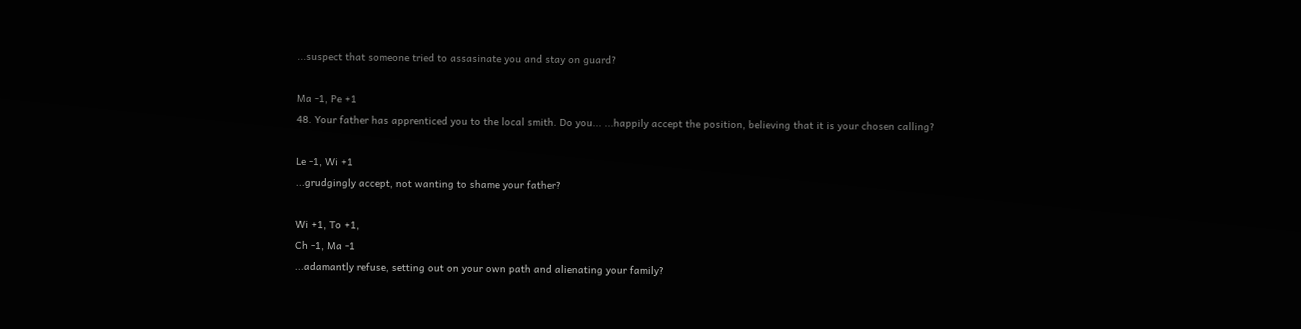...suspect that someone tried to assasinate you and stay on guard?

Ma -1, Pe +1
48. Your father has apprenticed you to the local smith. Do you... ...happily accept the position, believing that it is your chosen calling?

Le -1, Wi +1
...grudgingly accept, not wanting to shame your father?

Wi +1, To +1,
Ch -1, Ma -1
...adamantly refuse, setting out on your own path and alienating your family?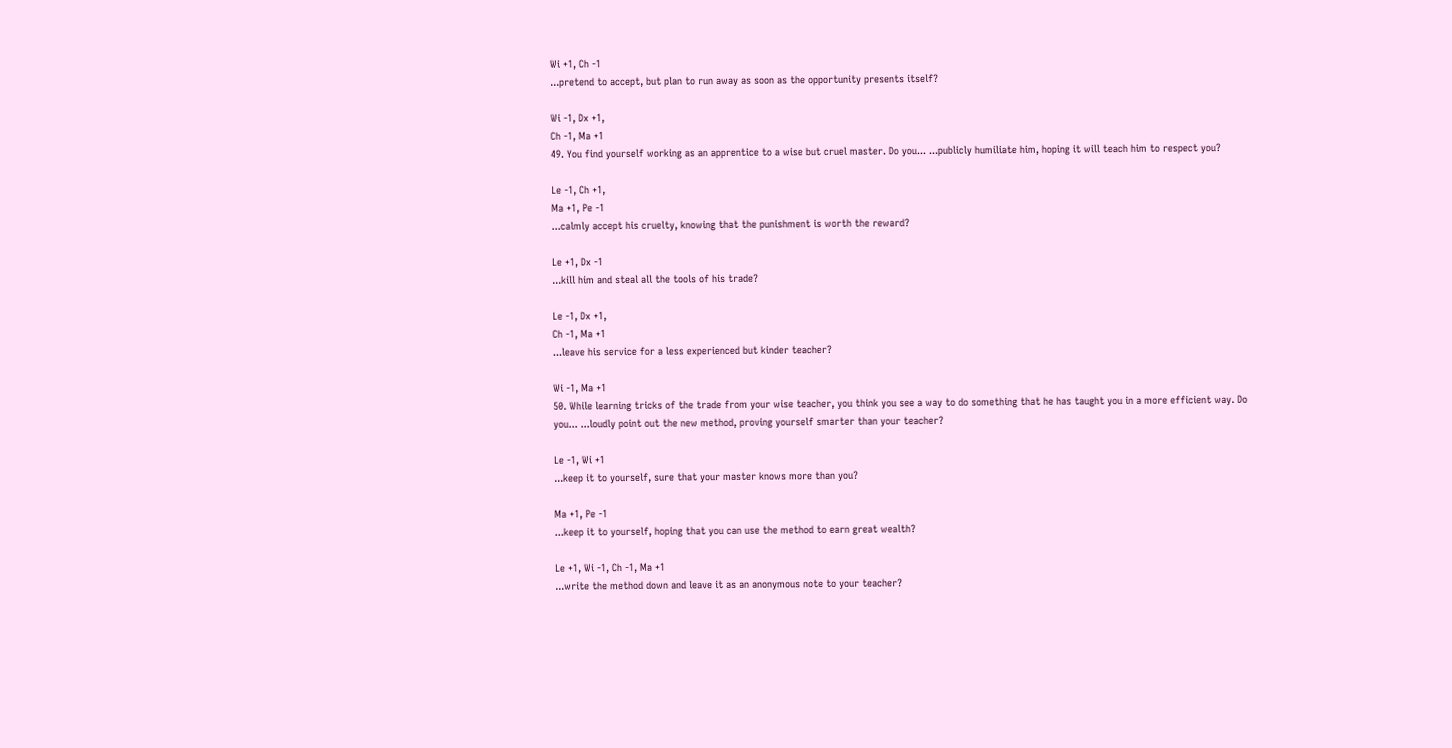Wi +1, Ch -1
...pretend to accept, but plan to run away as soon as the opportunity presents itself?

Wi -1, Dx +1,
Ch -1, Ma +1
49. You find yourself working as an apprentice to a wise but cruel master. Do you... ...publicly humiliate him, hoping it will teach him to respect you?

Le -1, Ch +1,
Ma +1, Pe -1
...calmly accept his cruelty, knowing that the punishment is worth the reward?

Le +1, Dx -1
...kill him and steal all the tools of his trade?

Le -1, Dx +1,
Ch -1, Ma +1
...leave his service for a less experienced but kinder teacher?

Wi -1, Ma +1
50. While learning tricks of the trade from your wise teacher, you think you see a way to do something that he has taught you in a more efficient way. Do you... ...loudly point out the new method, proving yourself smarter than your teacher?

Le -1, Wi +1
...keep it to yourself, sure that your master knows more than you?

Ma +1, Pe -1
...keep it to yourself, hoping that you can use the method to earn great wealth?

Le +1, Wi -1, Ch -1, Ma +1
...write the method down and leave it as an anonymous note to your teacher?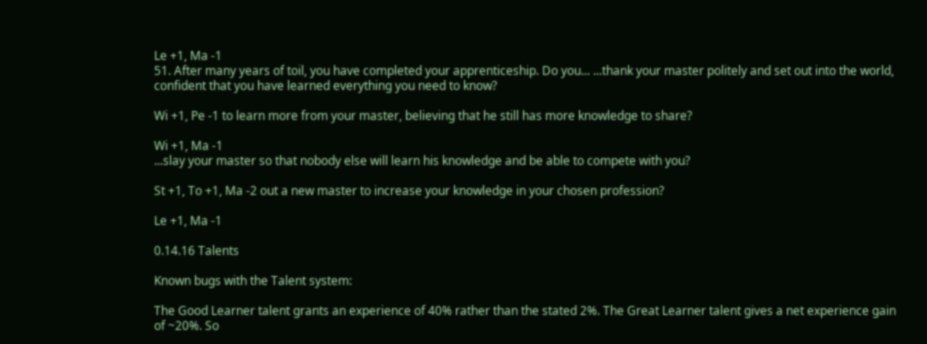Le +1, Ma -1
51. After many years of toil, you have completed your apprenticeship. Do you... ...thank your master politely and set out into the world, confident that you have learned everything you need to know?

Wi +1, Pe -1 to learn more from your master, believing that he still has more knowledge to share?

Wi +1, Ma -1
...slay your master so that nobody else will learn his knowledge and be able to compete with you?

St +1, To +1, Ma -2 out a new master to increase your knowledge in your chosen profession?

Le +1, Ma -1

0.14.16 Talents

Known bugs with the Talent system:

The Good Learner talent grants an experience of 40% rather than the stated 2%. The Great Learner talent gives a net experience gain of ~20%. So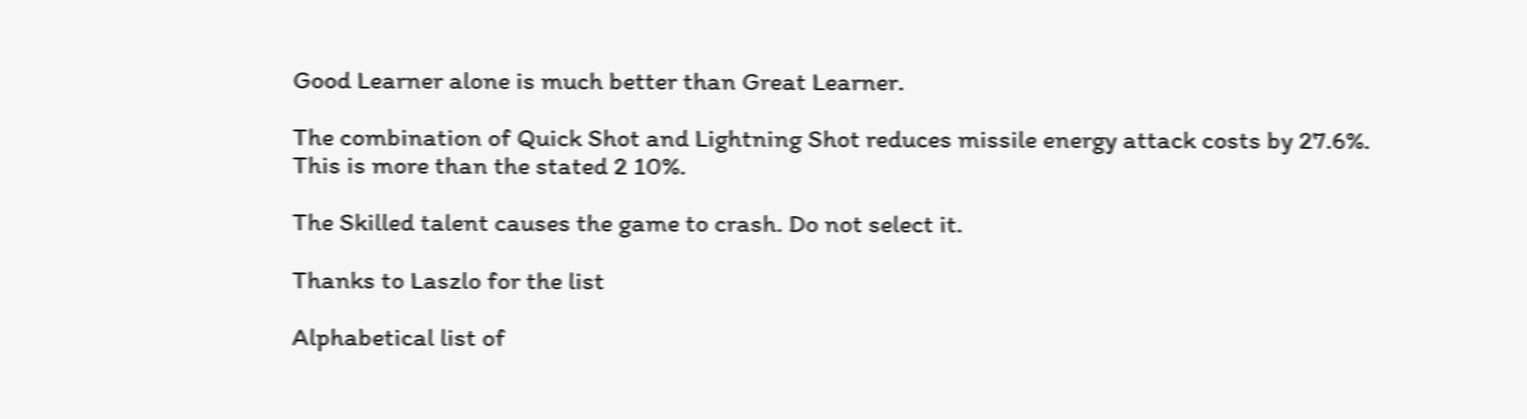Good Learner alone is much better than Great Learner.

The combination of Quick Shot and Lightning Shot reduces missile energy attack costs by 27.6%. This is more than the stated 2 10%.

The Skilled talent causes the game to crash. Do not select it.

Thanks to Laszlo for the list

Alphabetical list of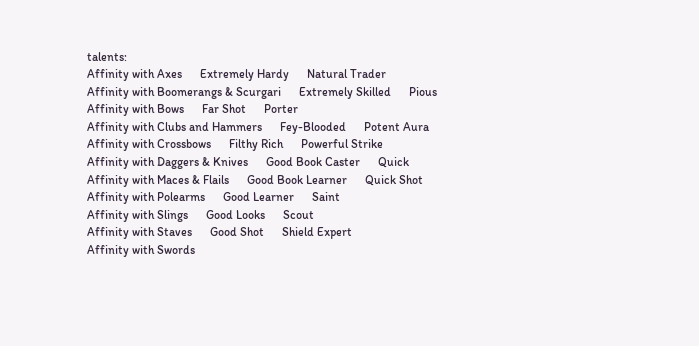talents:
Affinity with Axes      Extremely Hardy      Natural Trader
Affinity with Boomerangs & Scurgari      Extremely Skilled      Pious
Affinity with Bows      Far Shot      Porter
Affinity with Clubs and Hammers      Fey-Blooded      Potent Aura
Affinity with Crossbows      Filthy Rich      Powerful Strike
Affinity with Daggers & Knives      Good Book Caster      Quick
Affinity with Maces & Flails      Good Book Learner      Quick Shot
Affinity with Polearms      Good Learner      Saint
Affinity with Slings      Good Looks      Scout
Affinity with Staves      Good Shot      Shield Expert
Affinity with Swords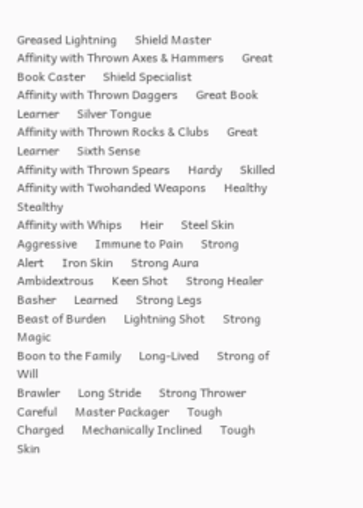Greased Lightning      Shield Master
Affinity with Thrown Axes & Hammers      Great Book Caster      Shield Specialist
Affinity with Thrown Daggers      Great Book Learner      Silver Tongue
Affinity with Thrown Rocks & Clubs      Great Learner      Sixth Sense
Affinity with Thrown Spears      Hardy      Skilled
Affinity with Twohanded Weapons      Healthy      Stealthy
Affinity with Whips      Heir      Steel Skin
Aggressive      Immune to Pain      Strong
Alert      Iron Skin      Strong Aura
Ambidextrous      Keen Shot      Strong Healer
Basher      Learned      Strong Legs
Beast of Burden      Lightning Shot      Strong Magic
Boon to the Family      Long-Lived      Strong of Will
Brawler      Long Stride      Strong Thrower
Careful      Master Packager      Tough
Charged      Mechanically Inclined      Tough Skin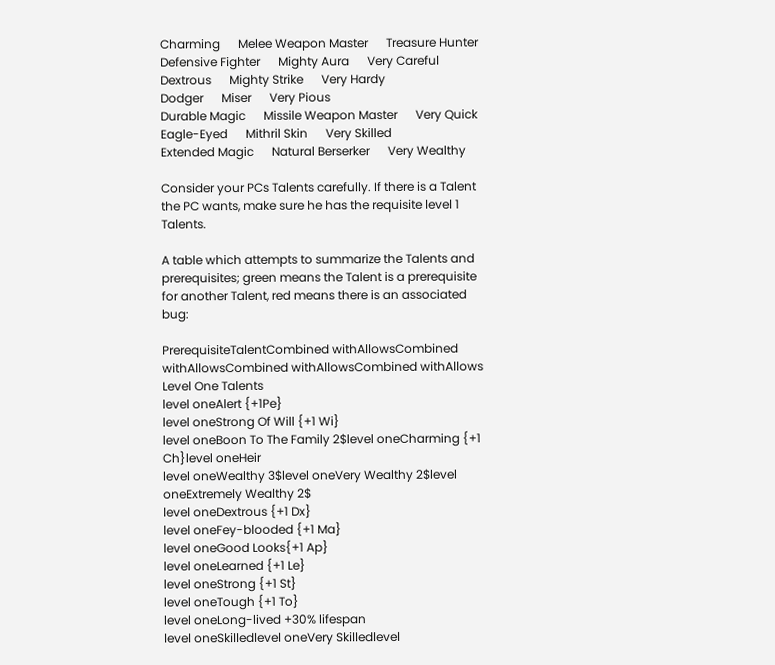Charming      Melee Weapon Master      Treasure Hunter
Defensive Fighter      Mighty Aura      Very Careful
Dextrous      Mighty Strike      Very Hardy
Dodger      Miser      Very Pious
Durable Magic      Missile Weapon Master      Very Quick
Eagle-Eyed      Mithril Skin      Very Skilled
Extended Magic      Natural Berserker      Very Wealthy

Consider your PCs Talents carefully. If there is a Talent the PC wants, make sure he has the requisite level 1 Talents.

A table which attempts to summarize the Talents and prerequisites; green means the Talent is a prerequisite for another Talent, red means there is an associated bug:

PrerequisiteTalentCombined withAllowsCombined withAllowsCombined withAllowsCombined withAllows
Level One Talents
level oneAlert {+1Pe}
level oneStrong Of Will {+1 Wi}
level oneBoon To The Family 2$level oneCharming {+1 Ch}level oneHeir
level oneWealthy 3$level oneVery Wealthy 2$level oneExtremely Wealthy 2$
level oneDextrous {+1 Dx}
level oneFey-blooded {+1 Ma}
level oneGood Looks{+1 Ap}
level oneLearned {+1 Le}
level oneStrong {+1 St}
level oneTough {+1 To}
level oneLong-lived +30% lifespan
level oneSkilledlevel oneVery Skilledlevel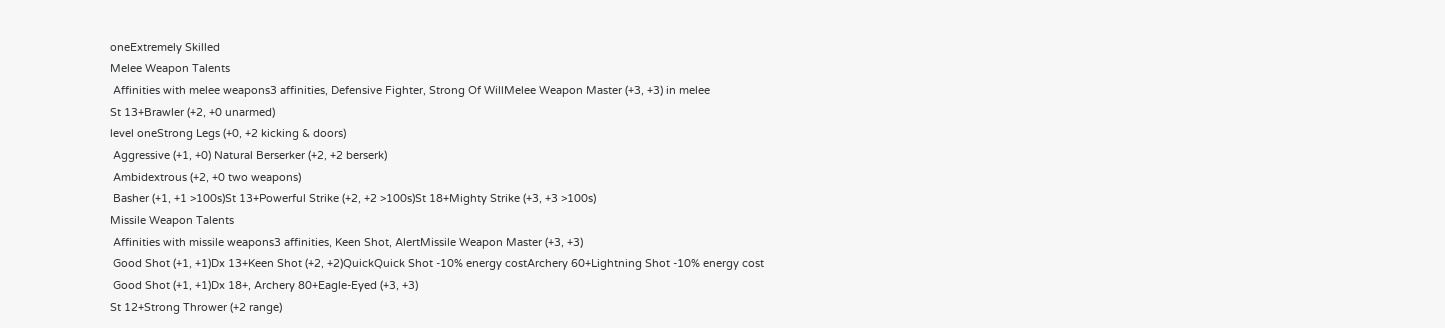oneExtremely Skilled
Melee Weapon Talents
 Affinities with melee weapons3 affinities, Defensive Fighter, Strong Of WillMelee Weapon Master (+3, +3) in melee
St 13+Brawler (+2, +0 unarmed)
level oneStrong Legs (+0, +2 kicking & doors)
 Aggressive (+1, +0) Natural Berserker (+2, +2 berserk)
 Ambidextrous (+2, +0 two weapons)
 Basher (+1, +1 >100s)St 13+Powerful Strike (+2, +2 >100s)St 18+Mighty Strike (+3, +3 >100s)
Missile Weapon Talents
 Affinities with missile weapons3 affinities, Keen Shot, AlertMissile Weapon Master (+3, +3)
 Good Shot (+1, +1)Dx 13+Keen Shot (+2, +2)QuickQuick Shot -10% energy costArchery 60+Lightning Shot -10% energy cost
 Good Shot (+1, +1)Dx 18+, Archery 80+Eagle-Eyed (+3, +3)
St 12+Strong Thrower (+2 range)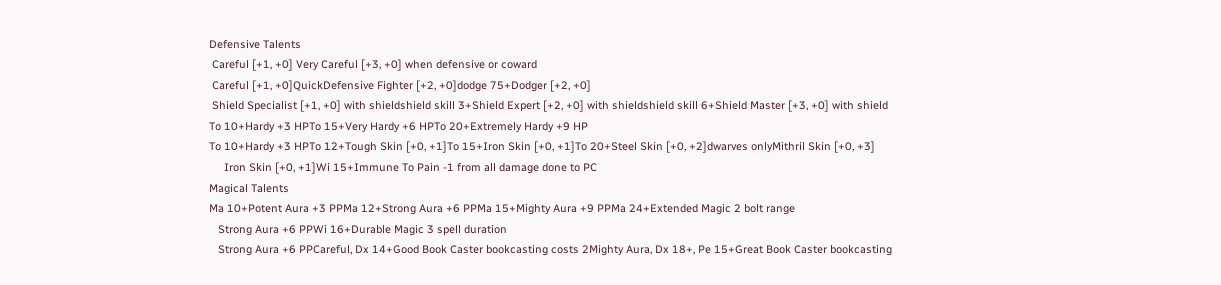Defensive Talents
 Careful [+1, +0] Very Careful [+3, +0] when defensive or coward
 Careful [+1, +0]QuickDefensive Fighter [+2, +0]dodge 75+Dodger [+2, +0]
 Shield Specialist [+1, +0] with shieldshield skill 3+Shield Expert [+2, +0] with shieldshield skill 6+Shield Master [+3, +0] with shield
To 10+Hardy +3 HPTo 15+Very Hardy +6 HPTo 20+Extremely Hardy +9 HP
To 10+Hardy +3 HPTo 12+Tough Skin [+0, +1]To 15+Iron Skin [+0, +1]To 20+Steel Skin [+0, +2]dwarves onlyMithril Skin [+0, +3]
     Iron Skin [+0, +1]Wi 15+Immune To Pain -1 from all damage done to PC
Magical Talents
Ma 10+Potent Aura +3 PPMa 12+Strong Aura +6 PPMa 15+Mighty Aura +9 PPMa 24+Extended Magic 2 bolt range
   Strong Aura +6 PPWi 16+Durable Magic 3 spell duration
   Strong Aura +6 PPCareful, Dx 14+Good Book Caster bookcasting costs 2Mighty Aura, Dx 18+, Pe 15+Great Book Caster bookcasting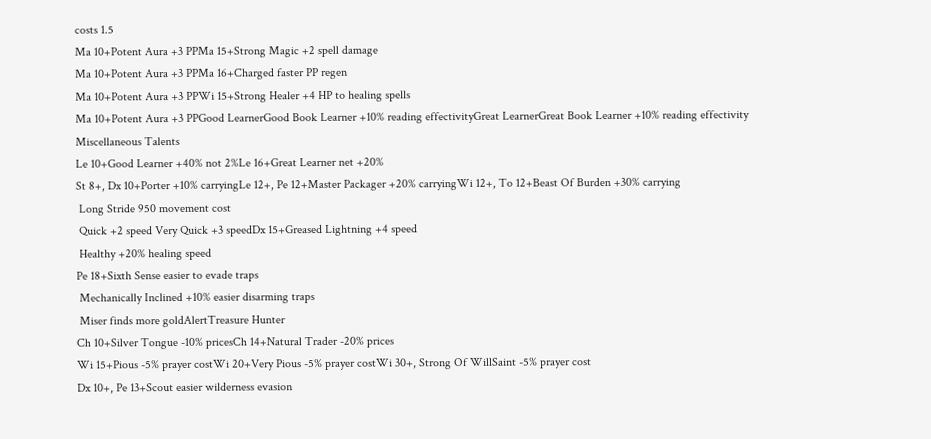costs 1.5
Ma 10+Potent Aura +3 PPMa 15+Strong Magic +2 spell damage
Ma 10+Potent Aura +3 PPMa 16+Charged faster PP regen
Ma 10+Potent Aura +3 PPWi 15+Strong Healer +4 HP to healing spells
Ma 10+Potent Aura +3 PPGood LearnerGood Book Learner +10% reading effectivityGreat LearnerGreat Book Learner +10% reading effectivity
Miscellaneous Talents
Le 10+Good Learner +40% not 2%Le 16+Great Learner net +20%
St 8+, Dx 10+Porter +10% carryingLe 12+, Pe 12+Master Packager +20% carryingWi 12+, To 12+Beast Of Burden +30% carrying
 Long Stride 950 movement cost
 Quick +2 speed Very Quick +3 speedDx 15+Greased Lightning +4 speed
 Healthy +20% healing speed
Pe 18+Sixth Sense easier to evade traps
 Mechanically Inclined +10% easier disarming traps
 Miser finds more goldAlertTreasure Hunter
Ch 10+Silver Tongue -10% pricesCh 14+Natural Trader -20% prices
Wi 15+Pious -5% prayer costWi 20+Very Pious -5% prayer costWi 30+, Strong Of WillSaint -5% prayer cost
Dx 10+, Pe 13+Scout easier wilderness evasion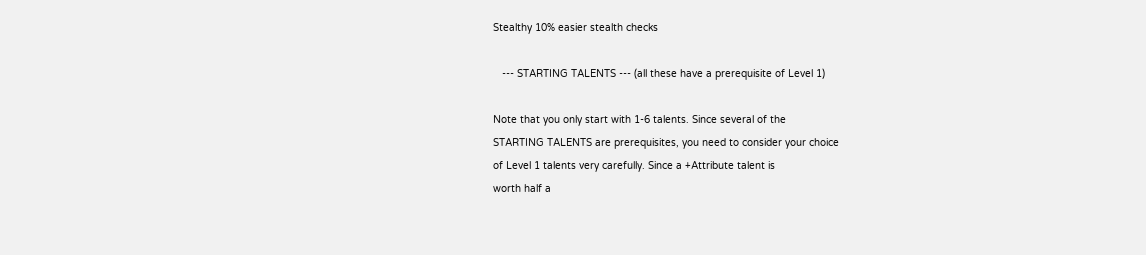Stealthy 10% easier stealth checks

   --- STARTING TALENTS --- (all these have a prerequisite of Level 1)

Note that you only start with 1-6 talents. Since several of the
STARTING TALENTS are prerequisites, you need to consider your choice
of Level 1 talents very carefully. Since a +Attribute talent is
worth half a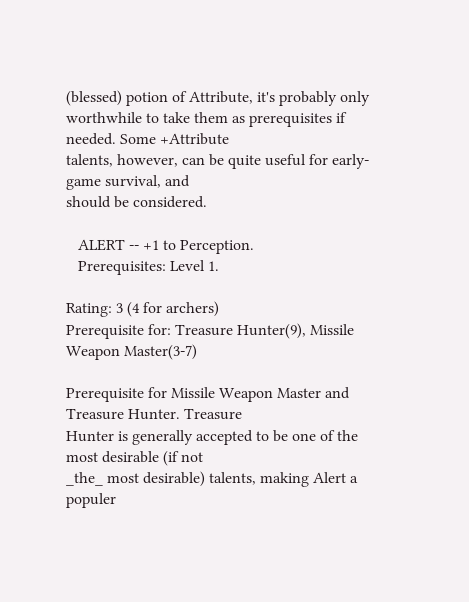(blessed) potion of Attribute, it's probably only
worthwhile to take them as prerequisites if needed. Some +Attribute
talents, however, can be quite useful for early-game survival, and
should be considered.

   ALERT -- +1 to Perception.
   Prerequisites: Level 1.

Rating: 3 (4 for archers)
Prerequisite for: Treasure Hunter(9), Missile Weapon Master(3-7)

Prerequisite for Missile Weapon Master and Treasure Hunter. Treasure
Hunter is generally accepted to be one of the most desirable (if not
_the_ most desirable) talents, making Alert a populer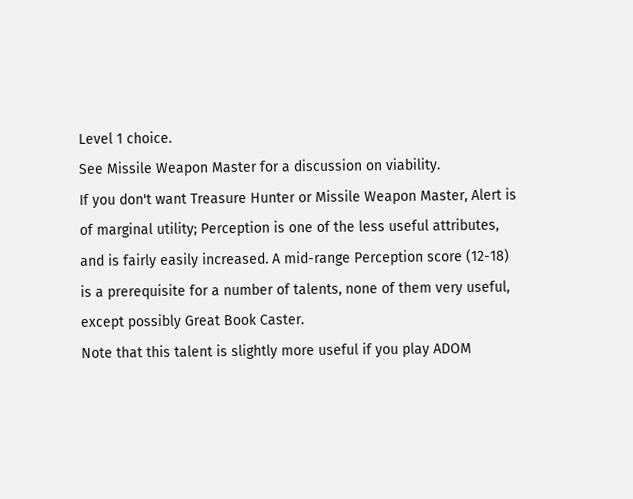Level 1 choice.
See Missile Weapon Master for a discussion on viability.
If you don't want Treasure Hunter or Missile Weapon Master, Alert is
of marginal utility; Perception is one of the less useful attributes,
and is fairly easily increased. A mid-range Perception score (12-18)
is a prerequisite for a number of talents, none of them very useful,
except possibly Great Book Caster.
Note that this talent is slightly more useful if you play ADOM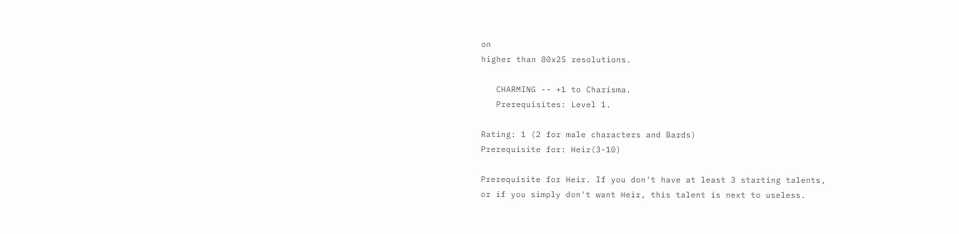on
higher than 80x25 resolutions.

   CHARMING -- +1 to Charisma.
   Prerequisites: Level 1.

Rating: 1 (2 for male characters and Bards)
Prerequisite for: Heir(3-10)

Prerequisite for Heir. If you don't have at least 3 starting talents,
or if you simply don't want Heir, this talent is next to useless.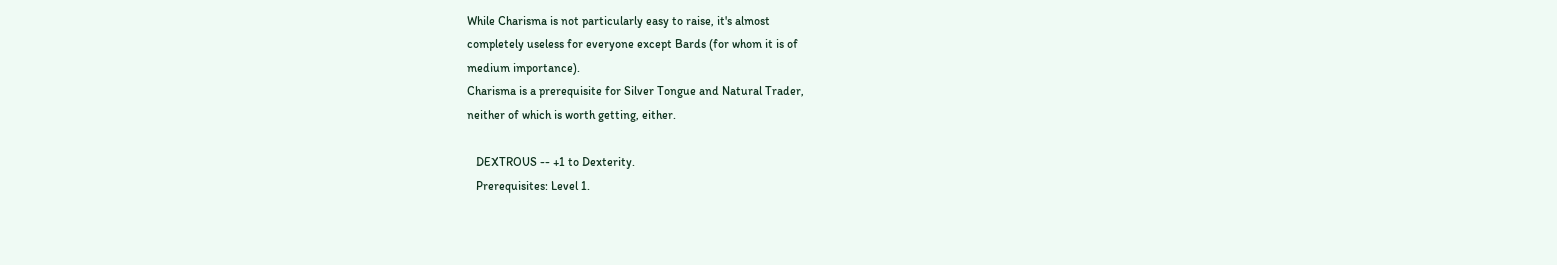While Charisma is not particularly easy to raise, it's almost
completely useless for everyone except Bards (for whom it is of
medium importance).
Charisma is a prerequisite for Silver Tongue and Natural Trader,
neither of which is worth getting, either.

   DEXTROUS -- +1 to Dexterity.
   Prerequisites: Level 1.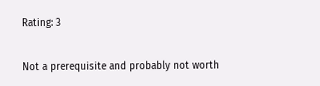Rating: 3

Not a prerequisite and probably not worth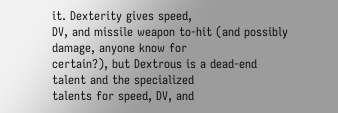it. Dexterity gives speed,
DV, and missile weapon to-hit (and possibly damage, anyone know for
certain?), but Dextrous is a dead-end talent and the specialized
talents for speed, DV, and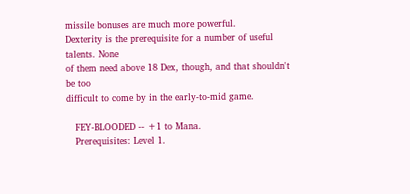missile bonuses are much more powerful.
Dexterity is the prerequisite for a number of useful talents. None
of them need above 18 Dex, though, and that shouldn't be too
difficult to come by in the early-to-mid game.

   FEY-BLOODED -- +1 to Mana.
   Prerequisites: Level 1.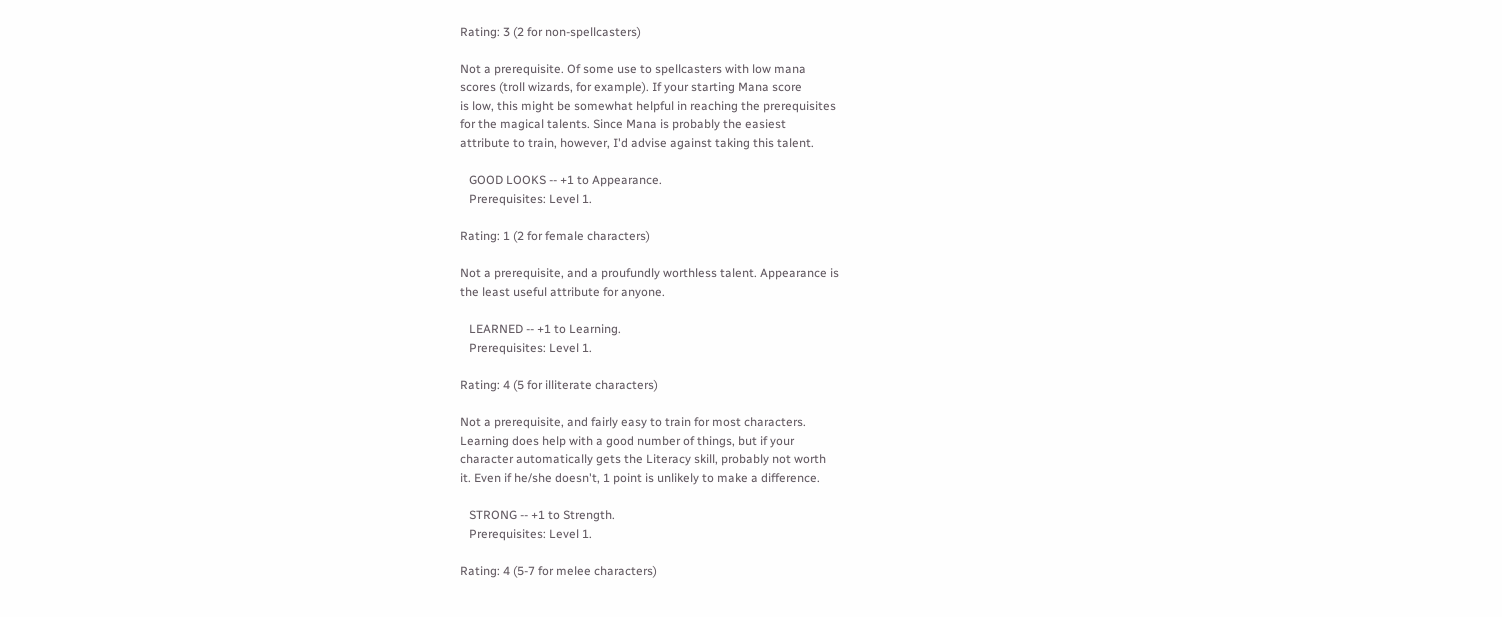Rating: 3 (2 for non-spellcasters)

Not a prerequisite. Of some use to spellcasters with low mana
scores (troll wizards, for example). If your starting Mana score
is low, this might be somewhat helpful in reaching the prerequisites
for the magical talents. Since Mana is probably the easiest
attribute to train, however, I'd advise against taking this talent.

   GOOD LOOKS -- +1 to Appearance.
   Prerequisites: Level 1.

Rating: 1 (2 for female characters)

Not a prerequisite, and a proufundly worthless talent. Appearance is
the least useful attribute for anyone.

   LEARNED -- +1 to Learning.
   Prerequisites: Level 1.

Rating: 4 (5 for illiterate characters)

Not a prerequisite, and fairly easy to train for most characters.
Learning does help with a good number of things, but if your
character automatically gets the Literacy skill, probably not worth
it. Even if he/she doesn't, 1 point is unlikely to make a difference.

   STRONG -- +1 to Strength.
   Prerequisites: Level 1.

Rating: 4 (5-7 for melee characters)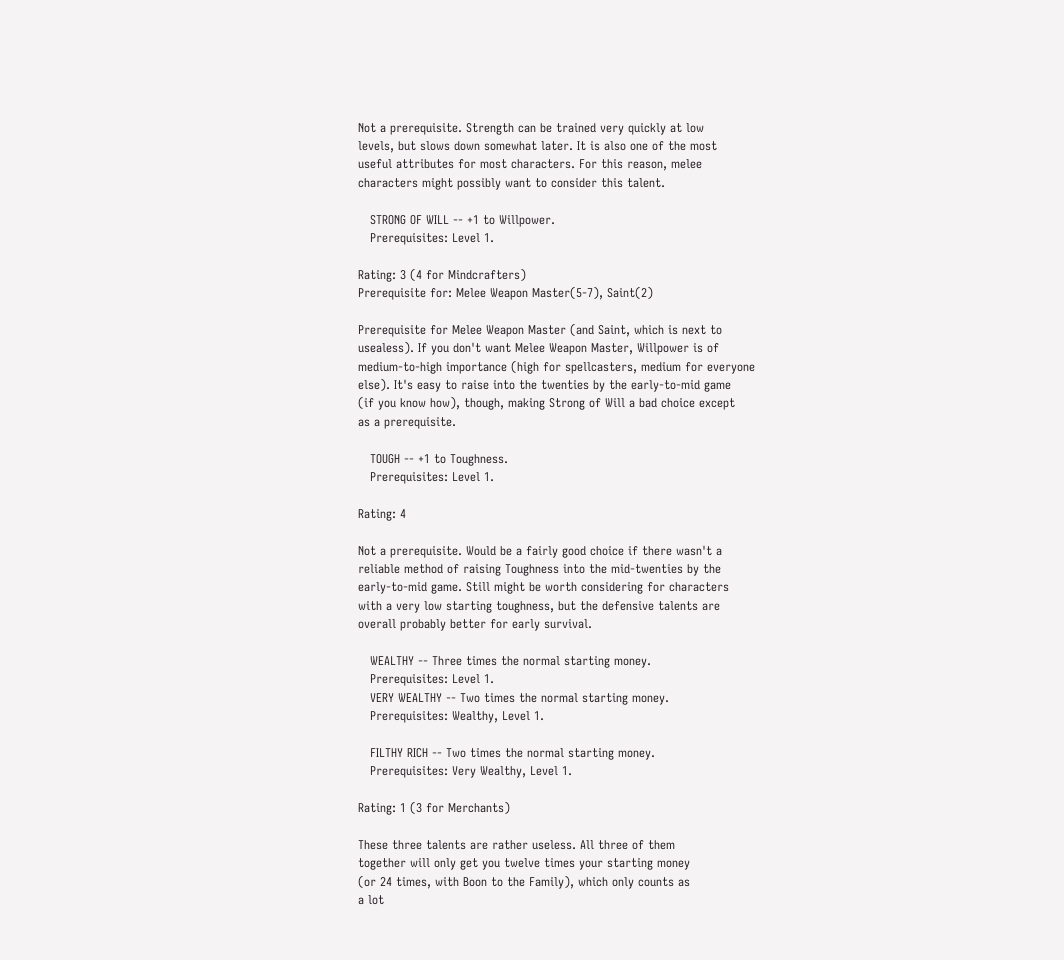Not a prerequisite. Strength can be trained very quickly at low
levels, but slows down somewhat later. It is also one of the most
useful attributes for most characters. For this reason, melee
characters might possibly want to consider this talent.

   STRONG OF WILL -- +1 to Willpower.
   Prerequisites: Level 1.

Rating: 3 (4 for Mindcrafters)
Prerequisite for: Melee Weapon Master(5-7), Saint(2)

Prerequisite for Melee Weapon Master (and Saint, which is next to
usealess). If you don't want Melee Weapon Master, Willpower is of
medium-to-high importance (high for spellcasters, medium for everyone
else). It's easy to raise into the twenties by the early-to-mid game
(if you know how), though, making Strong of Will a bad choice except
as a prerequisite.

   TOUGH -- +1 to Toughness.
   Prerequisites: Level 1.

Rating: 4

Not a prerequisite. Would be a fairly good choice if there wasn't a
reliable method of raising Toughness into the mid-twenties by the
early-to-mid game. Still might be worth considering for characters
with a very low starting toughness, but the defensive talents are
overall probably better for early survival.

   WEALTHY -- Three times the normal starting money.
   Prerequisites: Level 1.
   VERY WEALTHY -- Two times the normal starting money.
   Prerequisites: Wealthy, Level 1.

   FILTHY RICH -- Two times the normal starting money.
   Prerequisites: Very Wealthy, Level 1.

Rating: 1 (3 for Merchants)

These three talents are rather useless. All three of them
together will only get you twelve times your starting money
(or 24 times, with Boon to the Family), which only counts as
a lot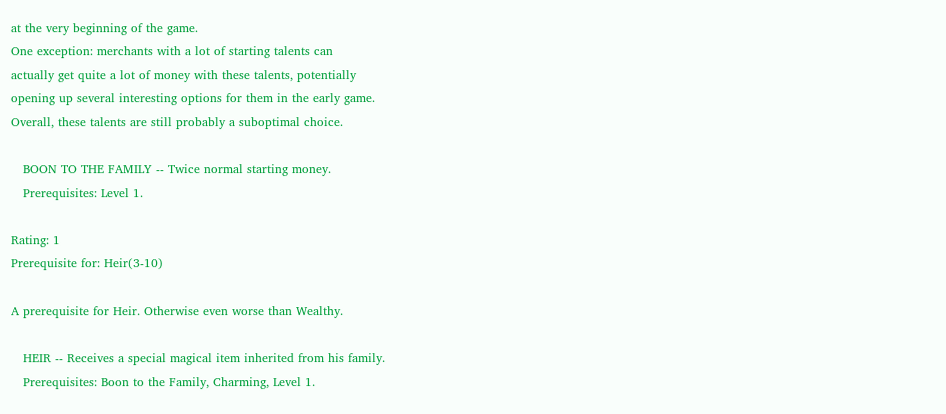at the very beginning of the game.
One exception: merchants with a lot of starting talents can
actually get quite a lot of money with these talents, potentially
opening up several interesting options for them in the early game.
Overall, these talents are still probably a suboptimal choice.

   BOON TO THE FAMILY -- Twice normal starting money.
   Prerequisites: Level 1.

Rating: 1
Prerequisite for: Heir(3-10)

A prerequisite for Heir. Otherwise even worse than Wealthy.

   HEIR -- Receives a special magical item inherited from his family.
   Prerequisites: Boon to the Family, Charming, Level 1.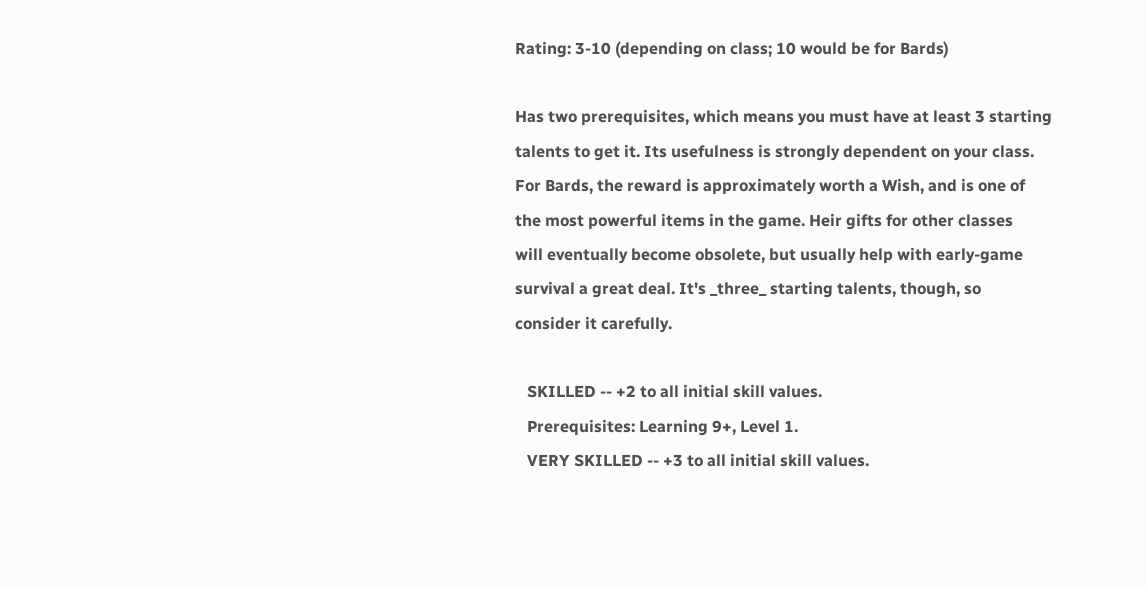Rating: 3-10 (depending on class; 10 would be for Bards)

Has two prerequisites, which means you must have at least 3 starting
talents to get it. Its usefulness is strongly dependent on your class.
For Bards, the reward is approximately worth a Wish, and is one of
the most powerful items in the game. Heir gifts for other classes
will eventually become obsolete, but usually help with early-game
survival a great deal. It's _three_ starting talents, though, so
consider it carefully.

   SKILLED -- +2 to all initial skill values.
   Prerequisites: Learning 9+, Level 1.
   VERY SKILLED -- +3 to all initial skill values.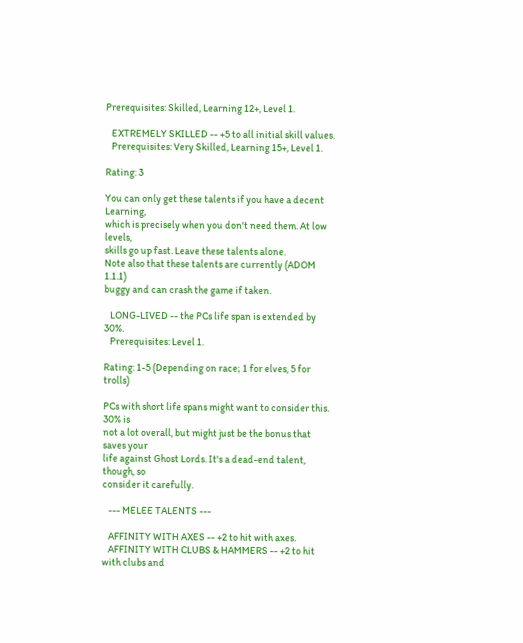Prerequisites: Skilled, Learning 12+, Level 1.

   EXTREMELY SKILLED -- +5 to all initial skill values.
   Prerequisites: Very Skilled, Learning 15+, Level 1.

Rating: 3

You can only get these talents if you have a decent Learning,
which is precisely when you don't need them. At low levels,
skills go up fast. Leave these talents alone.
Note also that these talents are currently (ADOM 1.1.1)
buggy and can crash the game if taken.

   LONG-LIVED -- the PCs life span is extended by 30%.
   Prerequisites: Level 1.

Rating: 1-5 (Depending on race; 1 for elves, 5 for trolls)

PCs with short life spans might want to consider this. 30% is
not a lot overall, but might just be the bonus that saves your
life against Ghost Lords. It's a dead-end talent, though, so
consider it carefully.

   --- MELEE TALENTS ---

   AFFINITY WITH AXES -- +2 to hit with axes.
   AFFINITY WITH CLUBS & HAMMERS -- +2 to hit with clubs and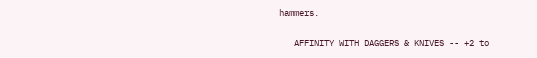hammers.

   AFFINITY WITH DAGGERS & KNIVES -- +2 to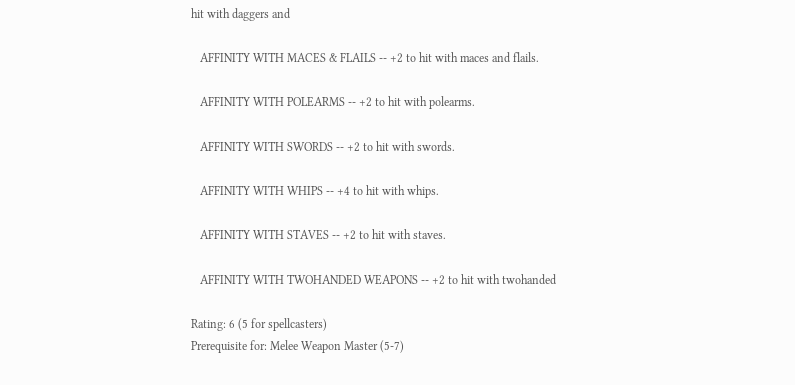hit with daggers and

   AFFINITY WITH MACES & FLAILS -- +2 to hit with maces and flails.

   AFFINITY WITH POLEARMS -- +2 to hit with polearms.

   AFFINITY WITH SWORDS -- +2 to hit with swords.

   AFFINITY WITH WHIPS -- +4 to hit with whips.

   AFFINITY WITH STAVES -- +2 to hit with staves.

   AFFINITY WITH TWOHANDED WEAPONS -- +2 to hit with twohanded

Rating: 6 (5 for spellcasters)
Prerequisite for: Melee Weapon Master (5-7)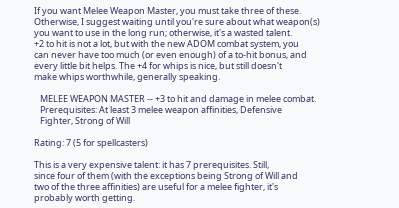If you want Melee Weapon Master, you must take three of these.
Otherwise, I suggest waiting until you're sure about what weapon(s)
you want to use in the long run; otherwise, it's a wasted talent.
+2 to hit is not a lot, but with the new ADOM combat system, you
can never have too much (or even enough) of a to-hit bonus, and
every little bit helps. The +4 for whips is nice, but still doesn't
make whips worthwhile, generally speaking.

   MELEE WEAPON MASTER -- +3 to hit and damage in melee combat.
   Prerequisites: At least 3 melee weapon affinities, Defensive
   Fighter, Strong of Will

Rating: 7 (5 for spellcasters)

This is a very expensive talent: it has 7 prerequisites. Still,
since four of them (with the exceptions being Strong of Will and
two of the three affinities) are useful for a melee fighter, it's
probably worth getting.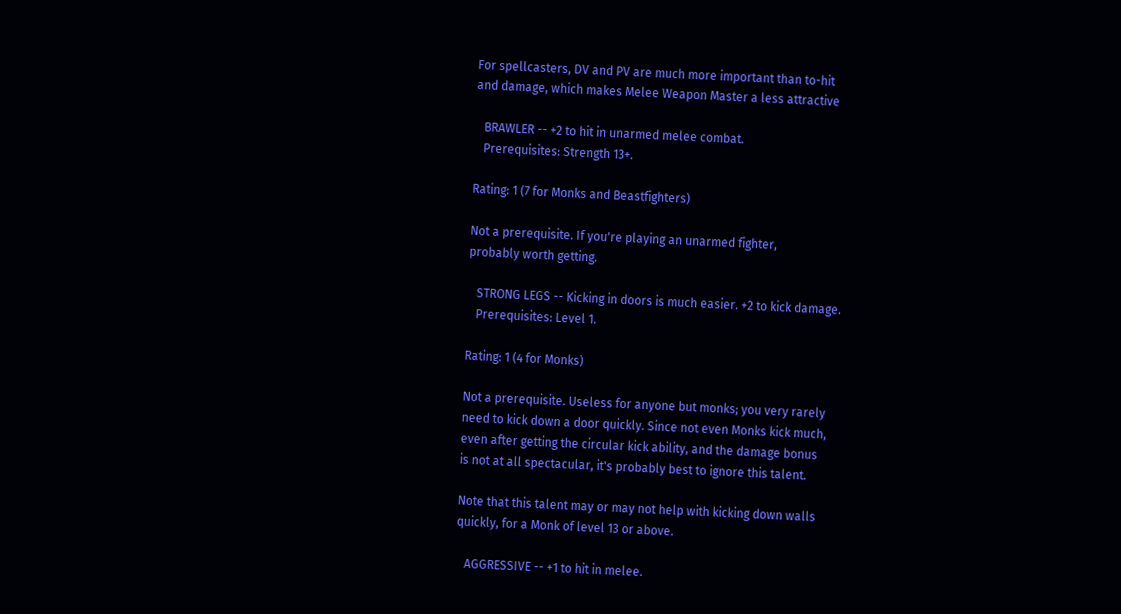For spellcasters, DV and PV are much more important than to-hit
and damage, which makes Melee Weapon Master a less attractive

   BRAWLER -- +2 to hit in unarmed melee combat.
   Prerequisites: Strength 13+.

Rating: 1 (7 for Monks and Beastfighters)

Not a prerequisite. If you're playing an unarmed fighter,
probably worth getting.

   STRONG LEGS -- Kicking in doors is much easier. +2 to kick damage.
   Prerequisites: Level 1.

Rating: 1 (4 for Monks)

Not a prerequisite. Useless for anyone but monks; you very rarely
need to kick down a door quickly. Since not even Monks kick much,
even after getting the circular kick ability, and the damage bonus
is not at all spectacular, it's probably best to ignore this talent.

Note that this talent may or may not help with kicking down walls
quickly, for a Monk of level 13 or above.

   AGGRESSIVE -- +1 to hit in melee.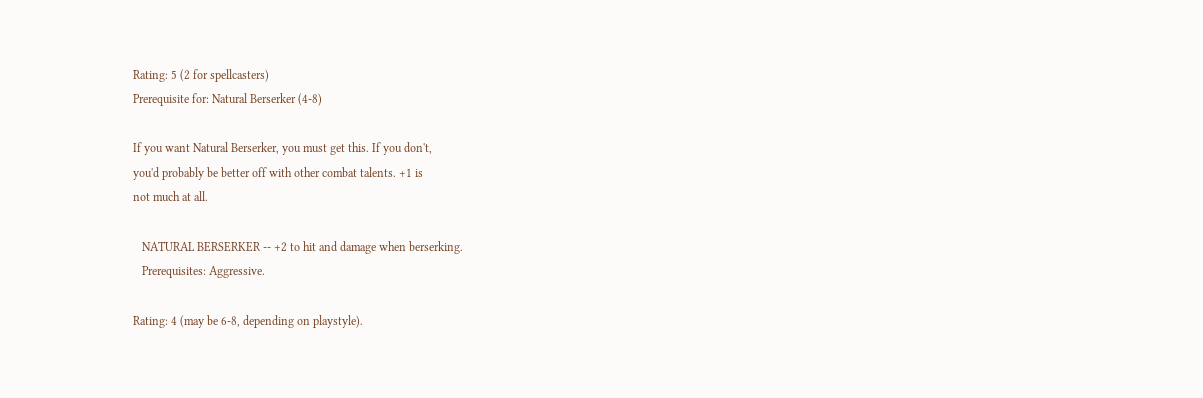Rating: 5 (2 for spellcasters)
Prerequisite for: Natural Berserker (4-8)

If you want Natural Berserker, you must get this. If you don't,
you'd probably be better off with other combat talents. +1 is
not much at all.

   NATURAL BERSERKER -- +2 to hit and damage when berserking.
   Prerequisites: Aggressive.

Rating: 4 (may be 6-8, depending on playstyle).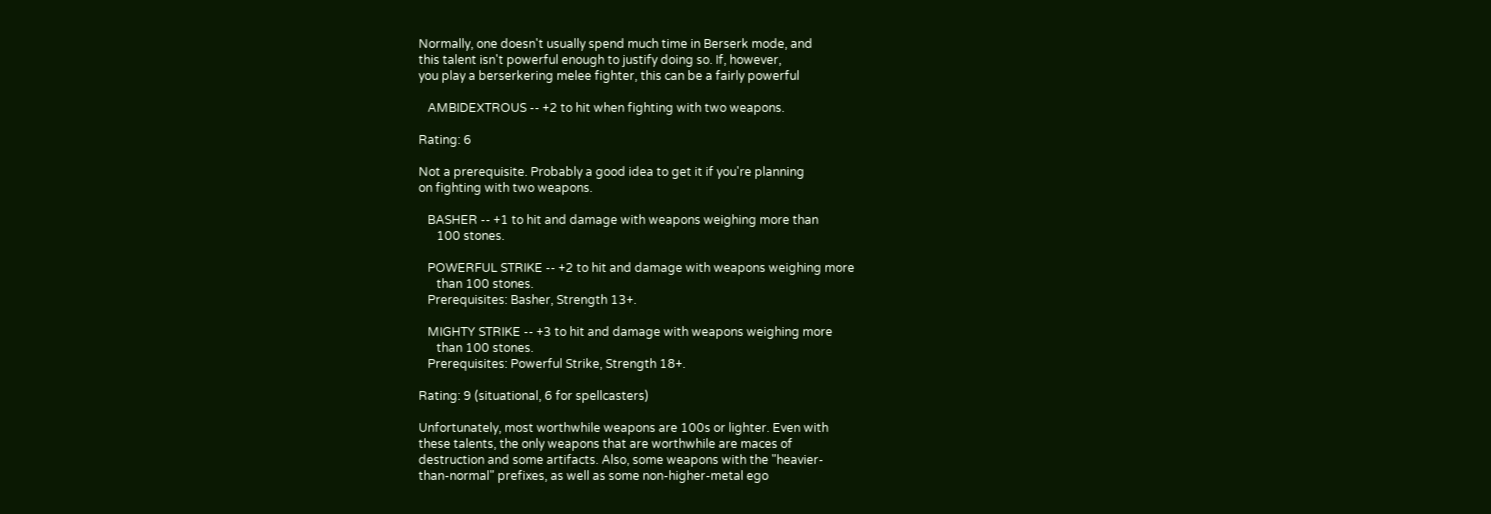Normally, one doesn't usually spend much time in Berserk mode, and
this talent isn't powerful enough to justify doing so. If, however,
you play a berserkering melee fighter, this can be a fairly powerful

   AMBIDEXTROUS -- +2 to hit when fighting with two weapons.

Rating: 6

Not a prerequisite. Probably a good idea to get it if you're planning
on fighting with two weapons.

   BASHER -- +1 to hit and damage with weapons weighing more than
      100 stones.

   POWERFUL STRIKE -- +2 to hit and damage with weapons weighing more
      than 100 stones.
   Prerequisites: Basher, Strength 13+.

   MIGHTY STRIKE -- +3 to hit and damage with weapons weighing more
      than 100 stones.
   Prerequisites: Powerful Strike, Strength 18+.

Rating: 9 (situational, 6 for spellcasters)

Unfortunately, most worthwhile weapons are 100s or lighter. Even with
these talents, the only weapons that are worthwhile are maces of
destruction and some artifacts. Also, some weapons with the "heavier-
than-normal" prefixes, as well as some non-higher-metal ego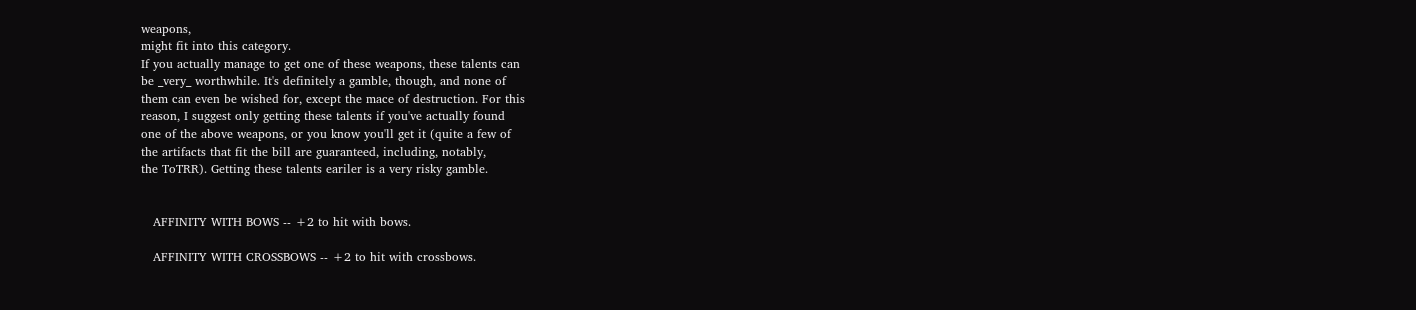weapons,
might fit into this category.
If you actually manage to get one of these weapons, these talents can
be _very_ worthwhile. It's definitely a gamble, though, and none of
them can even be wished for, except the mace of destruction. For this
reason, I suggest only getting these talents if you've actually found
one of the above weapons, or you know you'll get it (quite a few of
the artifacts that fit the bill are guaranteed, including, notably,
the ToTRR). Getting these talents eariler is a very risky gamble.


   AFFINITY WITH BOWS -- +2 to hit with bows.

   AFFINITY WITH CROSSBOWS -- +2 to hit with crossbows.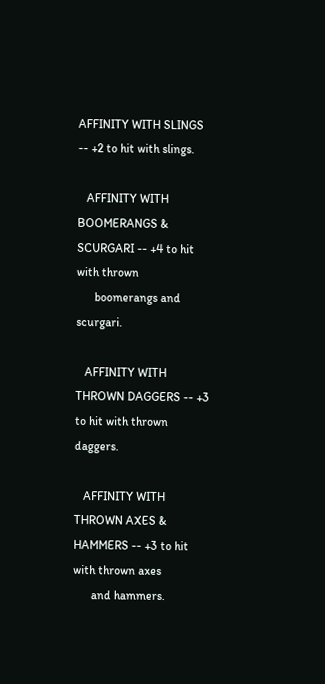AFFINITY WITH SLINGS -- +2 to hit with slings.

   AFFINITY WITH BOOMERANGS & SCURGARI -- +4 to hit with thrown
      boomerangs and scurgari.

   AFFINITY WITH THROWN DAGGERS -- +3 to hit with thrown daggers.

   AFFINITY WITH THROWN AXES & HAMMERS -- +3 to hit with thrown axes
      and hammers.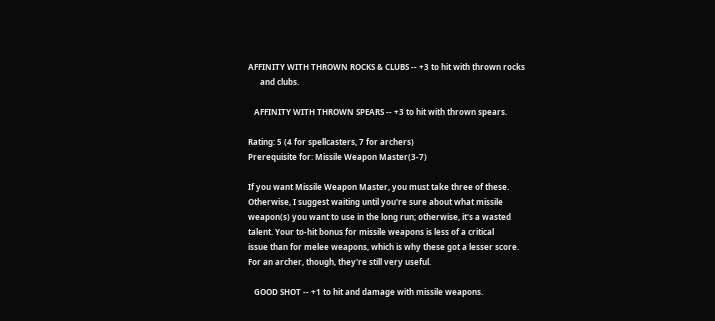AFFINITY WITH THROWN ROCKS & CLUBS -- +3 to hit with thrown rocks
      and clubs.

   AFFINITY WITH THROWN SPEARS -- +3 to hit with thrown spears.

Rating: 5 (4 for spellcasters, 7 for archers)
Prerequisite for: Missile Weapon Master(3-7)

If you want Missile Weapon Master, you must take three of these.
Otherwise, I suggest waiting until you're sure about what missile
weapon(s) you want to use in the long run; otherwise, it's a wasted
talent. Your to-hit bonus for missile weapons is less of a critical
issue than for melee weapons, which is why these got a lesser score.
For an archer, though, they're still very useful.

   GOOD SHOT -- +1 to hit and damage with missile weapons.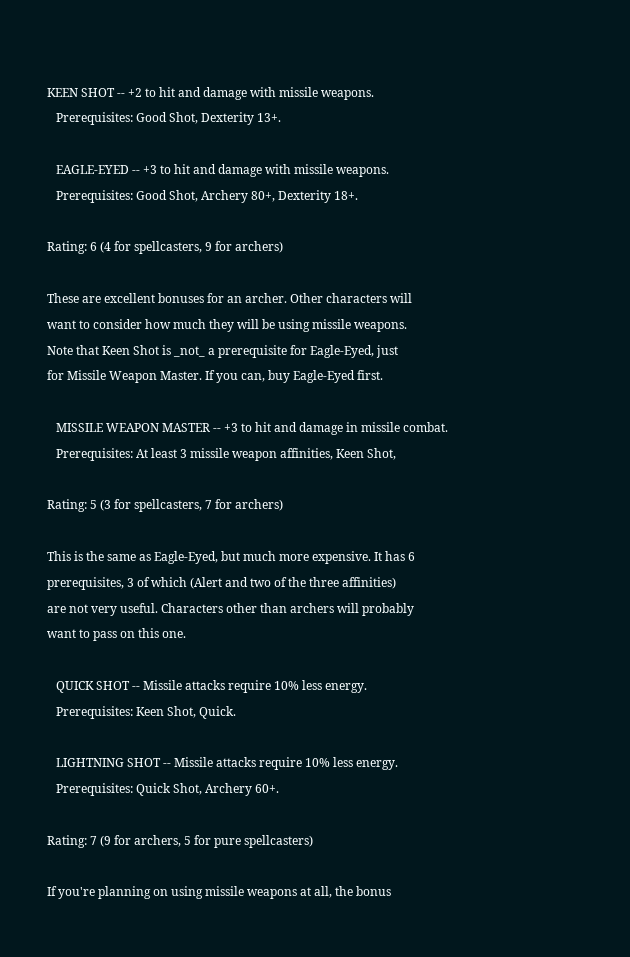KEEN SHOT -- +2 to hit and damage with missile weapons.
   Prerequisites: Good Shot, Dexterity 13+.

   EAGLE-EYED -- +3 to hit and damage with missile weapons.
   Prerequisites: Good Shot, Archery 80+, Dexterity 18+.

Rating: 6 (4 for spellcasters, 9 for archers)

These are excellent bonuses for an archer. Other characters will
want to consider how much they will be using missile weapons.
Note that Keen Shot is _not_ a prerequisite for Eagle-Eyed, just
for Missile Weapon Master. If you can, buy Eagle-Eyed first.

   MISSILE WEAPON MASTER -- +3 to hit and damage in missile combat.
   Prerequisites: At least 3 missile weapon affinities, Keen Shot,

Rating: 5 (3 for spellcasters, 7 for archers)

This is the same as Eagle-Eyed, but much more expensive. It has 6
prerequisites, 3 of which (Alert and two of the three affinities)
are not very useful. Characters other than archers will probably
want to pass on this one.

   QUICK SHOT -- Missile attacks require 10% less energy.
   Prerequisites: Keen Shot, Quick.

   LIGHTNING SHOT -- Missile attacks require 10% less energy.
   Prerequisites: Quick Shot, Archery 60+.

Rating: 7 (9 for archers, 5 for pure spellcasters)

If you're planning on using missile weapons at all, the bonus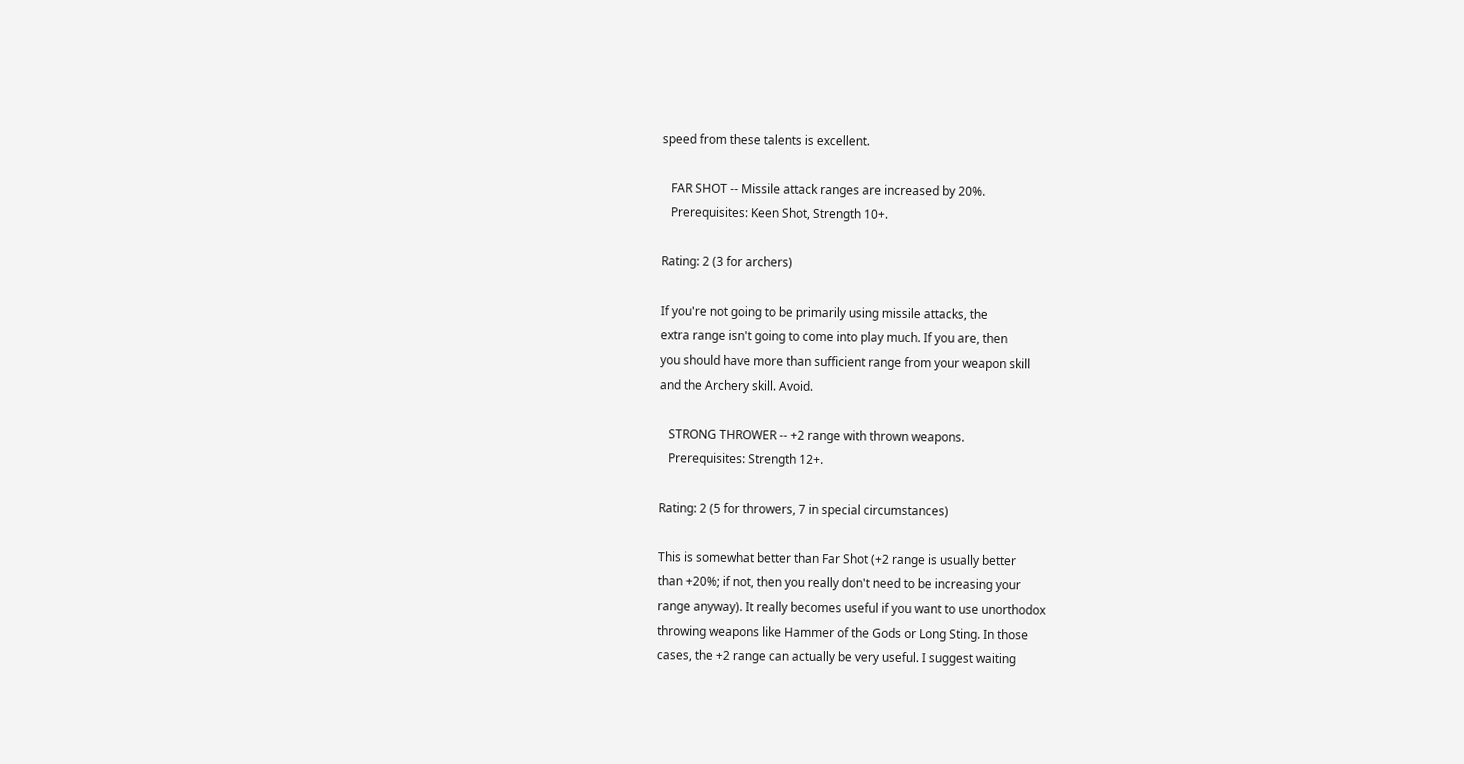speed from these talents is excellent.

   FAR SHOT -- Missile attack ranges are increased by 20%.
   Prerequisites: Keen Shot, Strength 10+.

Rating: 2 (3 for archers)

If you're not going to be primarily using missile attacks, the
extra range isn't going to come into play much. If you are, then
you should have more than sufficient range from your weapon skill
and the Archery skill. Avoid.

   STRONG THROWER -- +2 range with thrown weapons.
   Prerequisites: Strength 12+.

Rating: 2 (5 for throwers, 7 in special circumstances)

This is somewhat better than Far Shot (+2 range is usually better
than +20%; if not, then you really don't need to be increasing your
range anyway). It really becomes useful if you want to use unorthodox
throwing weapons like Hammer of the Gods or Long Sting. In those
cases, the +2 range can actually be very useful. I suggest waiting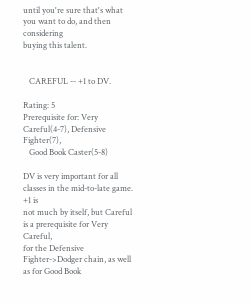until you're sure that's what you want to do, and then considering
buying this talent.


   CAREFUL -- +1 to DV.

Rating: 5
Prerequisite for: Very Careful(4-7), Defensive Fighter(7),
   Good Book Caster(5-8)

DV is very important for all classes in the mid-to-late game. +1 is
not much by itself, but Careful is a prerequisite for Very Careful,
for the Defensive Fighter->Dodger chain, as well as for Good Book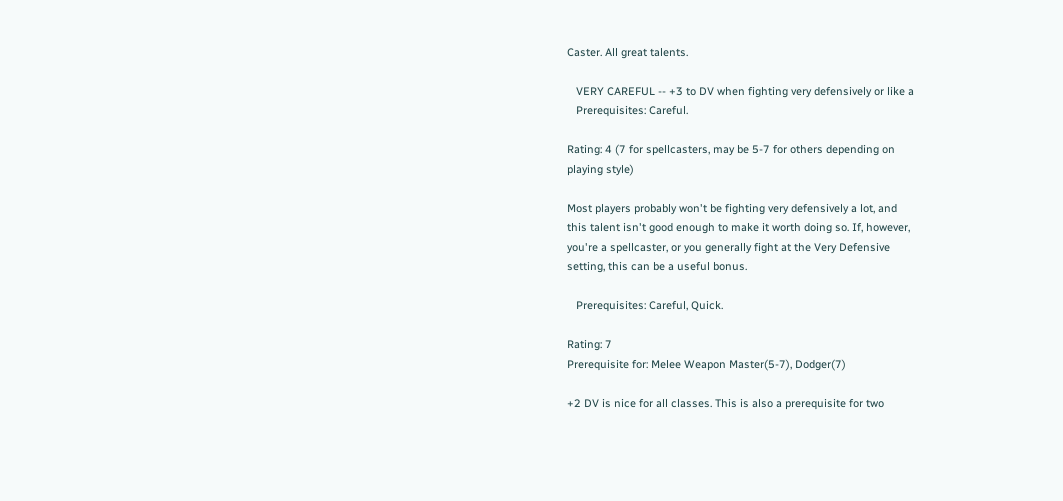Caster. All great talents.

   VERY CAREFUL -- +3 to DV when fighting very defensively or like a
   Prerequisites: Careful.

Rating: 4 (7 for spellcasters, may be 5-7 for others depending on
playing style)

Most players probably won't be fighting very defensively a lot, and
this talent isn't good enough to make it worth doing so. If, however,
you're a spellcaster, or you generally fight at the Very Defensive
setting, this can be a useful bonus.

   Prerequisites: Careful, Quick.

Rating: 7
Prerequisite for: Melee Weapon Master(5-7), Dodger(7)

+2 DV is nice for all classes. This is also a prerequisite for two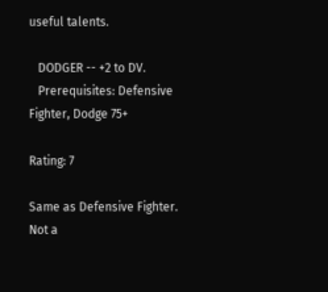useful talents.

   DODGER -- +2 to DV.
   Prerequisites: Defensive Fighter, Dodge 75+

Rating: 7

Same as Defensive Fighter. Not a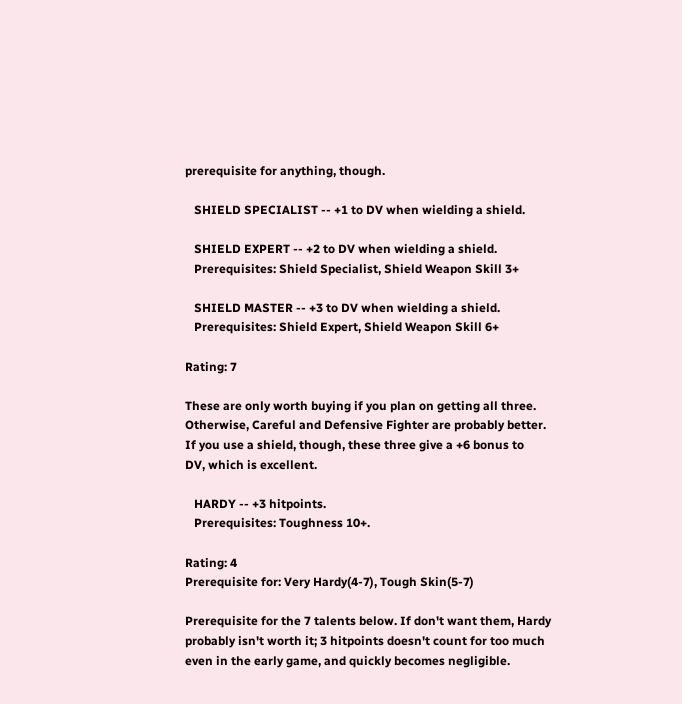prerequisite for anything, though.

   SHIELD SPECIALIST -- +1 to DV when wielding a shield.

   SHIELD EXPERT -- +2 to DV when wielding a shield.
   Prerequisites: Shield Specialist, Shield Weapon Skill 3+

   SHIELD MASTER -- +3 to DV when wielding a shield.
   Prerequisites: Shield Expert, Shield Weapon Skill 6+

Rating: 7

These are only worth buying if you plan on getting all three.
Otherwise, Careful and Defensive Fighter are probably better.
If you use a shield, though, these three give a +6 bonus to
DV, which is excellent.

   HARDY -- +3 hitpoints.
   Prerequisites: Toughness 10+.

Rating: 4
Prerequisite for: Very Hardy(4-7), Tough Skin(5-7)

Prerequisite for the 7 talents below. If don't want them, Hardy
probably isn't worth it; 3 hitpoints doesn't count for too much
even in the early game, and quickly becomes negligible.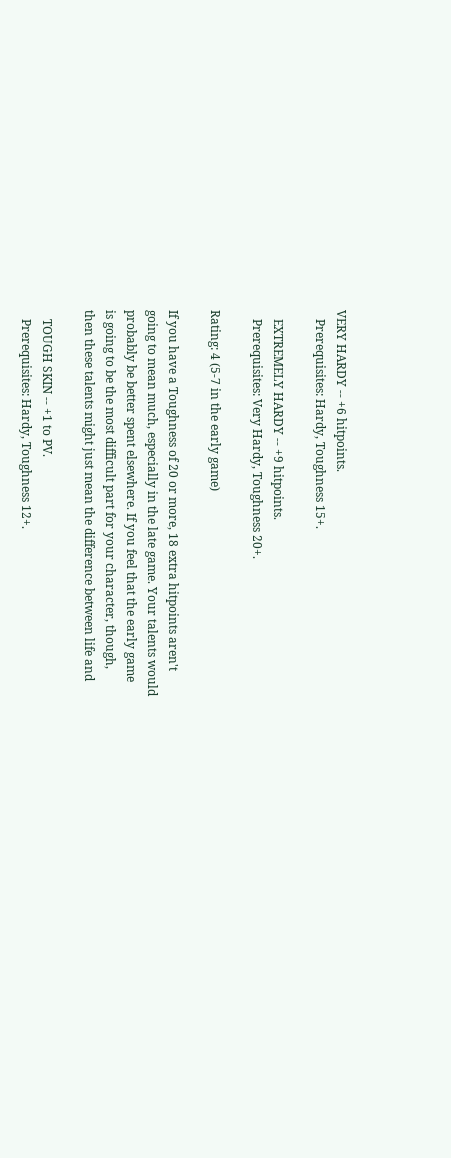VERY HARDY -- +6 hitpoints.
   Prerequisites: Hardy, Toughness 15+.

   EXTREMELY HARDY -- +9 hitpoints.
   Prerequisites: Very Hardy, Toughness 20+.

Rating: 4 (5-7 in the early game)

If you have a Toughness of 20 or more, 18 extra hitpoints aren't
going to mean much, especially in the late game. Your talents would
probably be better spent elsewhere. If you feel that the early game
is going to be the most difficult part for your character, though,
then these talents might just mean the difference between life and

   TOUGH SKIN -- +1 to PV.
   Prerequisites: Hardy, Toughness 12+.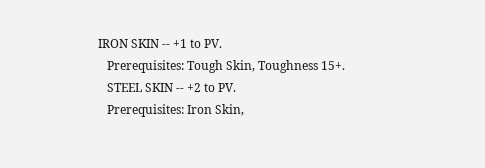IRON SKIN -- +1 to PV.
   Prerequisites: Tough Skin, Toughness 15+.
   STEEL SKIN -- +2 to PV.
   Prerequisites: Iron Skin,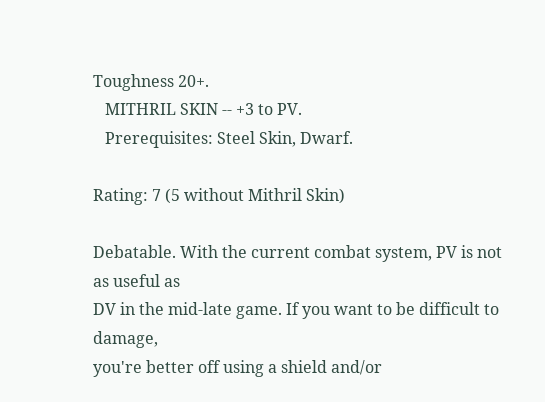Toughness 20+.
   MITHRIL SKIN -- +3 to PV.
   Prerequisites: Steel Skin, Dwarf.

Rating: 7 (5 without Mithril Skin)

Debatable. With the current combat system, PV is not as useful as
DV in the mid-late game. If you want to be difficult to damage,
you're better off using a shield and/or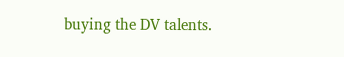buying the DV talents.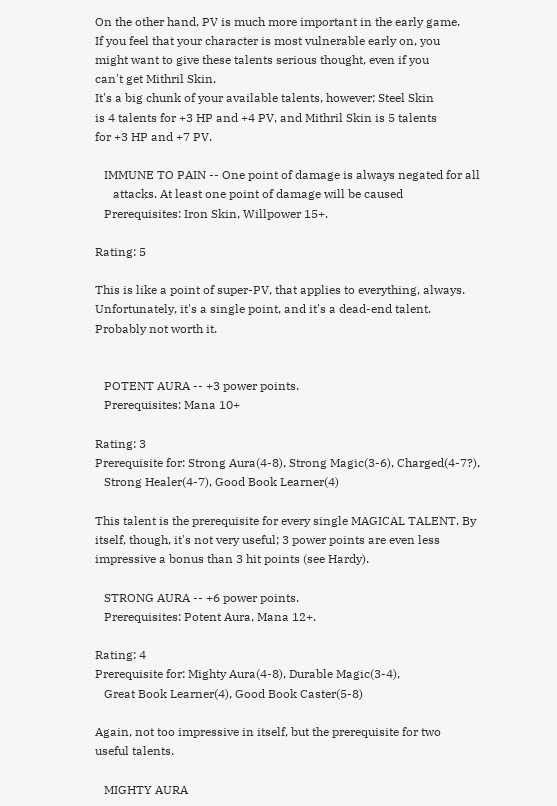On the other hand, PV is much more important in the early game.
If you feel that your character is most vulnerable early on, you
might want to give these talents serious thought, even if you
can't get Mithril Skin.
It's a big chunk of your available talents, however; Steel Skin
is 4 talents for +3 HP and +4 PV, and Mithril Skin is 5 talents
for +3 HP and +7 PV.

   IMMUNE TO PAIN -- One point of damage is always negated for all
      attacks. At least one point of damage will be caused
   Prerequisites: Iron Skin, Willpower 15+.

Rating: 5

This is like a point of super-PV, that applies to everything, always.
Unfortunately, it's a single point, and it's a dead-end talent.
Probably not worth it.


   POTENT AURA -- +3 power points.
   Prerequisites: Mana 10+

Rating: 3
Prerequisite for: Strong Aura(4-8), Strong Magic(3-6), Charged(4-7?),
   Strong Healer(4-7), Good Book Learner(4)

This talent is the prerequisite for every single MAGICAL TALENT. By
itself, though, it's not very useful; 3 power points are even less
impressive a bonus than 3 hit points (see Hardy).

   STRONG AURA -- +6 power points.
   Prerequisites: Potent Aura, Mana 12+.

Rating: 4
Prerequisite for: Mighty Aura(4-8), Durable Magic(3-4),
   Great Book Learner(4), Good Book Caster(5-8)

Again, not too impressive in itself, but the prerequisite for two
useful talents.

   MIGHTY AURA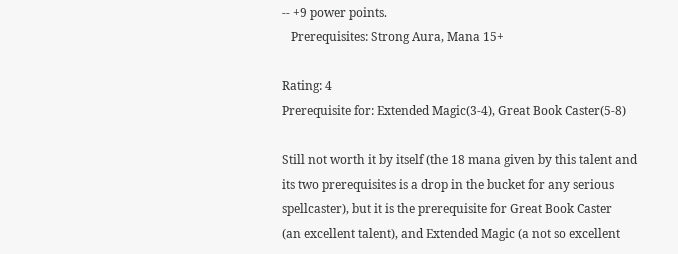-- +9 power points.
   Prerequisites: Strong Aura, Mana 15+

Rating: 4
Prerequisite for: Extended Magic(3-4), Great Book Caster(5-8)

Still not worth it by itself (the 18 mana given by this talent and
its two prerequisites is a drop in the bucket for any serious
spellcaster), but it is the prerequisite for Great Book Caster
(an excellent talent), and Extended Magic (a not so excellent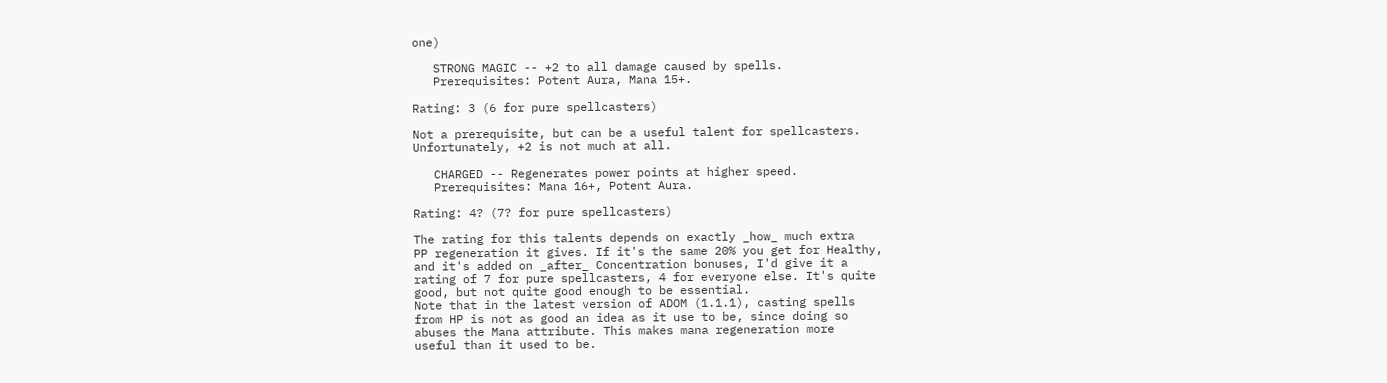one)

   STRONG MAGIC -- +2 to all damage caused by spells.
   Prerequisites: Potent Aura, Mana 15+.

Rating: 3 (6 for pure spellcasters)

Not a prerequisite, but can be a useful talent for spellcasters.
Unfortunately, +2 is not much at all.

   CHARGED -- Regenerates power points at higher speed.
   Prerequisites: Mana 16+, Potent Aura.

Rating: 4? (7? for pure spellcasters)

The rating for this talents depends on exactly _how_ much extra
PP regeneration it gives. If it's the same 20% you get for Healthy,
and it's added on _after_ Concentration bonuses, I'd give it a
rating of 7 for pure spellcasters, 4 for everyone else. It's quite
good, but not quite good enough to be essential.
Note that in the latest version of ADOM (1.1.1), casting spells
from HP is not as good an idea as it use to be, since doing so
abuses the Mana attribute. This makes mana regeneration more
useful than it used to be.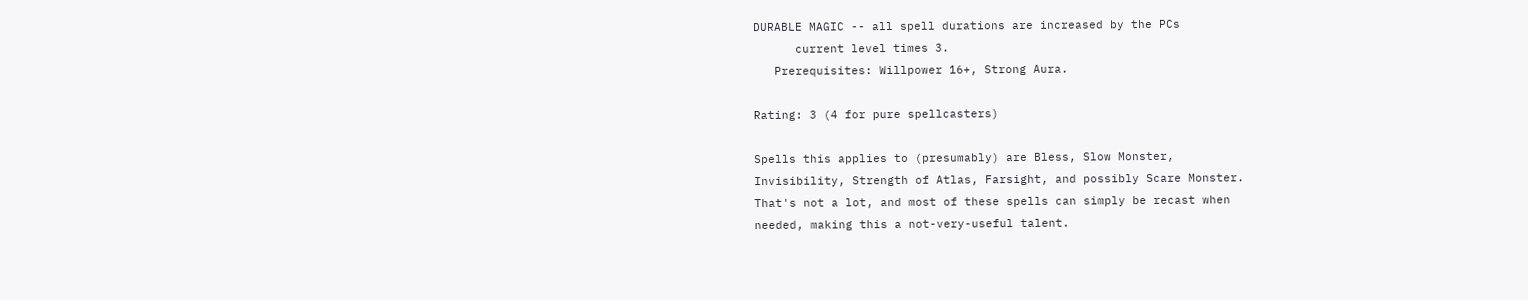DURABLE MAGIC -- all spell durations are increased by the PCs
      current level times 3.
   Prerequisites: Willpower 16+, Strong Aura.

Rating: 3 (4 for pure spellcasters)

Spells this applies to (presumably) are Bless, Slow Monster,
Invisibility, Strength of Atlas, Farsight, and possibly Scare Monster.
That's not a lot, and most of these spells can simply be recast when
needed, making this a not-very-useful talent.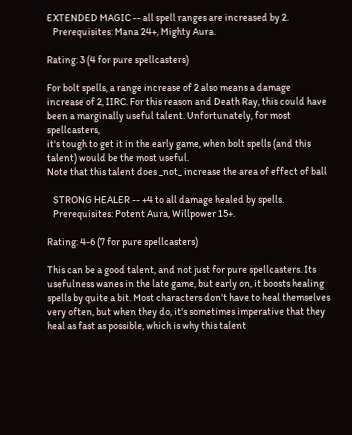EXTENDED MAGIC -- all spell ranges are increased by 2.
   Prerequisites: Mana 24+, Mighty Aura.

Rating: 3 (4 for pure spellcasters)

For bolt spells, a range increase of 2 also means a damage
increase of 2, IIRC. For this reason and Death Ray, this could have
been a marginally useful talent. Unfortunately, for most spellcasters,
it's tough to get it in the early game, when bolt spells (and this
talent) would be the most useful.
Note that this talent does _not_ increase the area of effect of ball

   STRONG HEALER -- +4 to all damage healed by spells.
   Prerequisites: Potent Aura, Willpower 15+.

Rating: 4-6 (7 for pure spellcasters)

This can be a good talent, and not just for pure spellcasters. Its
usefulness wanes in the late game, but early on, it boosts healing
spells by quite a bit. Most characters don't have to heal themselves
very often, but when they do, it's sometimes imperative that they
heal as fast as possible, which is why this talent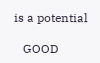is a potential

   GOOD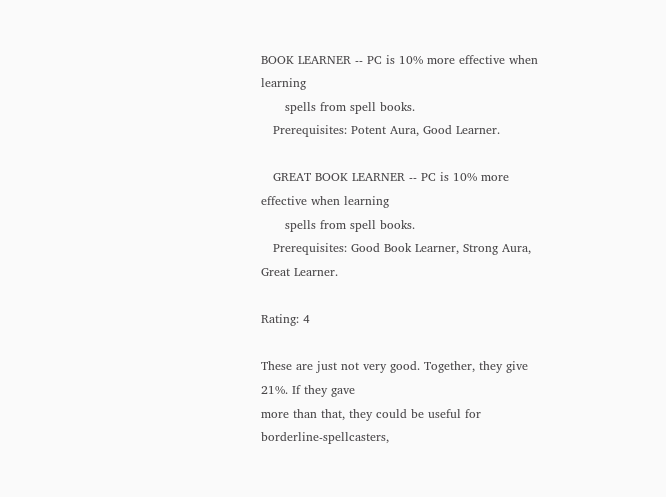BOOK LEARNER -- PC is 10% more effective when learning
      spells from spell books.
   Prerequisites: Potent Aura, Good Learner.

   GREAT BOOK LEARNER -- PC is 10% more effective when learning
      spells from spell books.
   Prerequisites: Good Book Learner, Strong Aura, Great Learner.

Rating: 4

These are just not very good. Together, they give 21%. If they gave
more than that, they could be useful for borderline-spellcasters,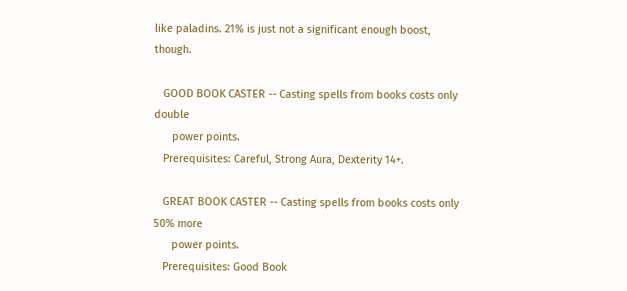like paladins. 21% is just not a significant enough boost, though.

   GOOD BOOK CASTER -- Casting spells from books costs only double
      power points.
   Prerequisites: Careful, Strong Aura, Dexterity 14+.

   GREAT BOOK CASTER -- Casting spells from books costs only 50% more
      power points.
   Prerequisites: Good Book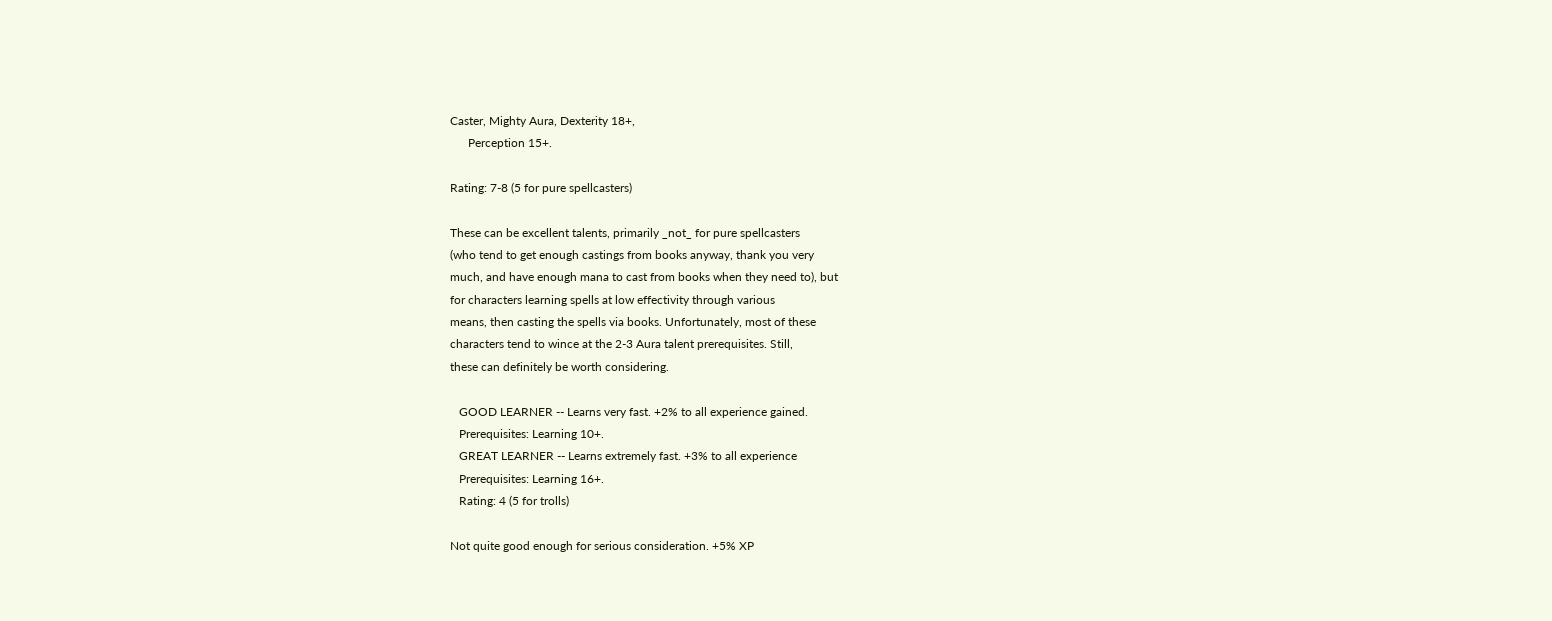Caster, Mighty Aura, Dexterity 18+,
      Perception 15+.

Rating: 7-8 (5 for pure spellcasters)

These can be excellent talents, primarily _not_ for pure spellcasters
(who tend to get enough castings from books anyway, thank you very
much, and have enough mana to cast from books when they need to), but
for characters learning spells at low effectivity through various
means, then casting the spells via books. Unfortunately, most of these
characters tend to wince at the 2-3 Aura talent prerequisites. Still,
these can definitely be worth considering.

   GOOD LEARNER -- Learns very fast. +2% to all experience gained.
   Prerequisites: Learning 10+.
   GREAT LEARNER -- Learns extremely fast. +3% to all experience
   Prerequisites: Learning 16+.
   Rating: 4 (5 for trolls)

Not quite good enough for serious consideration. +5% XP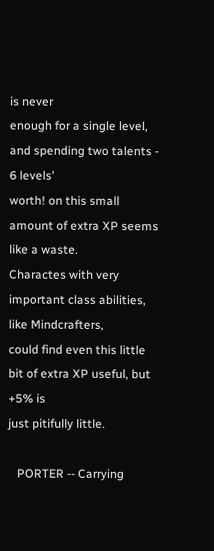is never
enough for a single level, and spending two talents - 6 levels'
worth! on this small amount of extra XP seems like a waste.
Charactes with very important class abilities, like Mindcrafters,
could find even this little bit of extra XP useful, but +5% is
just pitifully little.

   PORTER -- Carrying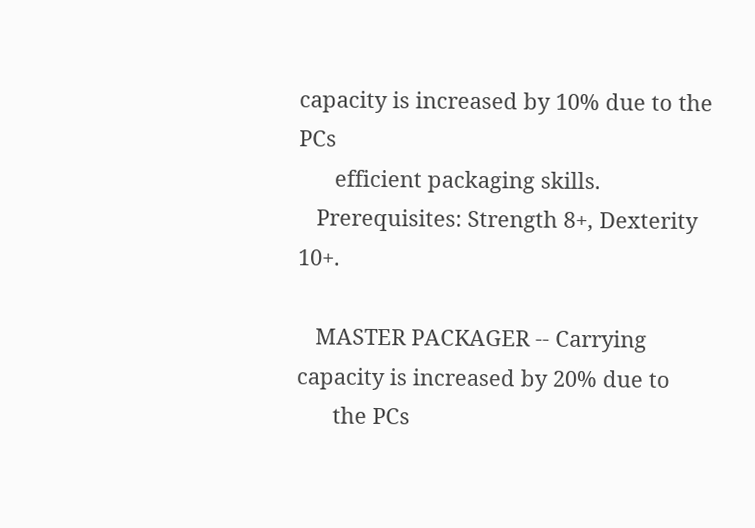capacity is increased by 10% due to the PCs
      efficient packaging skills.
   Prerequisites: Strength 8+, Dexterity 10+.

   MASTER PACKAGER -- Carrying capacity is increased by 20% due to
      the PCs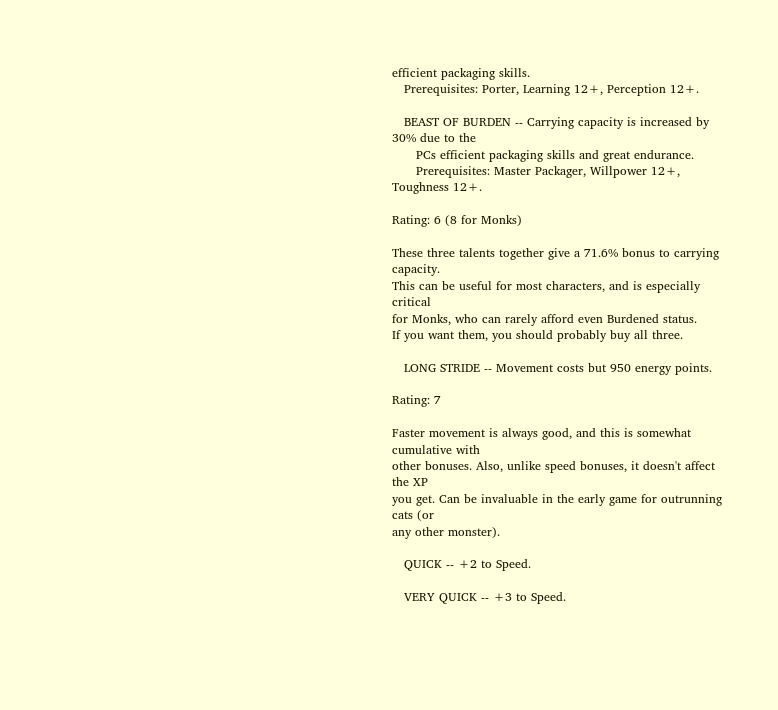efficient packaging skills.
   Prerequisites: Porter, Learning 12+, Perception 12+.

   BEAST OF BURDEN -- Carrying capacity is increased by 30% due to the
      PCs efficient packaging skills and great endurance.
      Prerequisites: Master Packager, Willpower 12+, Toughness 12+.

Rating: 6 (8 for Monks)

These three talents together give a 71.6% bonus to carrying capacity.
This can be useful for most characters, and is especially critical
for Monks, who can rarely afford even Burdened status.
If you want them, you should probably buy all three.

   LONG STRIDE -- Movement costs but 950 energy points.

Rating: 7

Faster movement is always good, and this is somewhat cumulative with
other bonuses. Also, unlike speed bonuses, it doesn't affect the XP
you get. Can be invaluable in the early game for outrunning cats (or
any other monster).

   QUICK -- +2 to Speed.

   VERY QUICK -- +3 to Speed.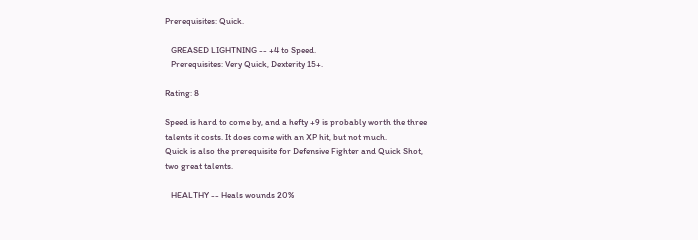Prerequisites: Quick.

   GREASED LIGHTNING -- +4 to Speed.
   Prerequisites: Very Quick, Dexterity 15+.

Rating: 8

Speed is hard to come by, and a hefty +9 is probably worth the three
talents it costs. It does come with an XP hit, but not much.
Quick is also the prerequisite for Defensive Fighter and Quick Shot,
two great talents.

   HEALTHY -- Heals wounds 20%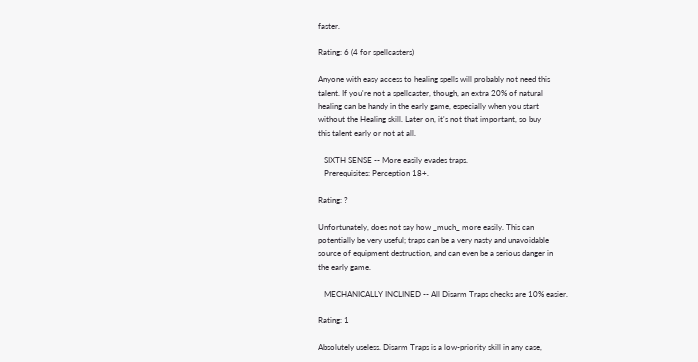faster.

Rating: 6 (4 for spellcasters)

Anyone with easy access to healing spells will probably not need this
talent. If you're not a spellcaster, though, an extra 20% of natural
healing can be handy in the early game, especially when you start
without the Healing skill. Later on, it's not that important, so buy
this talent early or not at all.

   SIXTH SENSE -- More easily evades traps.
   Prerequisites: Perception 18+.

Rating: ?

Unfortunately, does not say how _much_ more easily. This can
potentially be very useful; traps can be a very nasty and unavoidable
source of equipment destruction, and can even be a serious danger in
the early game.

   MECHANICALLY INCLINED -- All Disarm Traps checks are 10% easier.

Rating: 1

Absolutely useless. Disarm Traps is a low-priority skill in any case,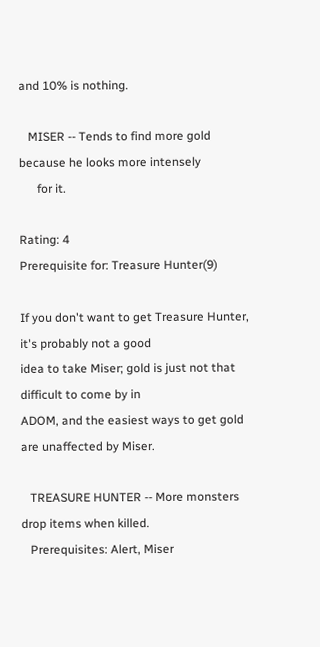and 10% is nothing.

   MISER -- Tends to find more gold because he looks more intensely
      for it.

Rating: 4
Prerequisite for: Treasure Hunter(9)

If you don't want to get Treasure Hunter, it's probably not a good
idea to take Miser; gold is just not that difficult to come by in
ADOM, and the easiest ways to get gold are unaffected by Miser.

   TREASURE HUNTER -- More monsters drop items when killed.
   Prerequisites: Alert, Miser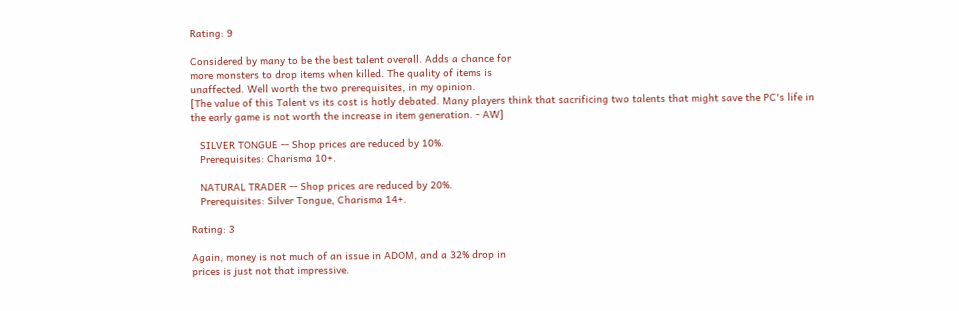Rating: 9

Considered by many to be the best talent overall. Adds a chance for
more monsters to drop items when killed. The quality of items is
unaffected. Well worth the two prerequisites, in my opinion.
[The value of this Talent vs its cost is hotly debated. Many players think that sacrificing two talents that might save the PC's life in the early game is not worth the increase in item generation. - AW]

   SILVER TONGUE -- Shop prices are reduced by 10%.
   Prerequisites: Charisma 10+.

   NATURAL TRADER -- Shop prices are reduced by 20%.
   Prerequisites: Silver Tongue, Charisma 14+.

Rating: 3

Again, money is not much of an issue in ADOM, and a 32% drop in
prices is just not that impressive.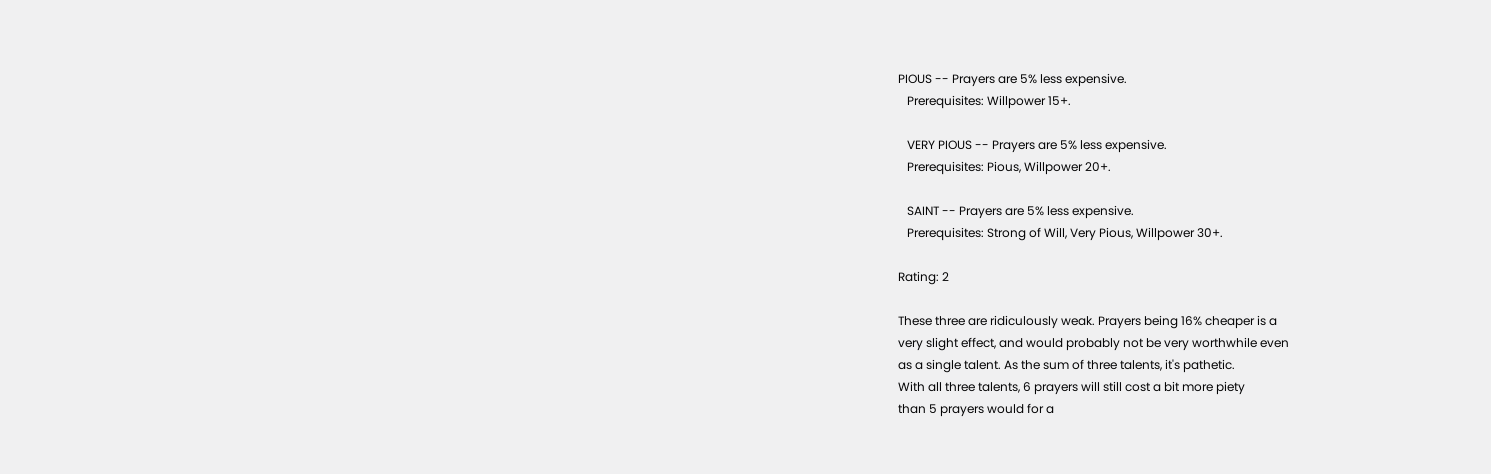PIOUS -- Prayers are 5% less expensive.
   Prerequisites: Willpower 15+.

   VERY PIOUS -- Prayers are 5% less expensive.
   Prerequisites: Pious, Willpower 20+.

   SAINT -- Prayers are 5% less expensive.
   Prerequisites: Strong of Will, Very Pious, Willpower 30+.

Rating: 2

These three are ridiculously weak. Prayers being 16% cheaper is a
very slight effect, and would probably not be very worthwhile even
as a single talent. As the sum of three talents, it's pathetic.
With all three talents, 6 prayers will still cost a bit more piety
than 5 prayers would for a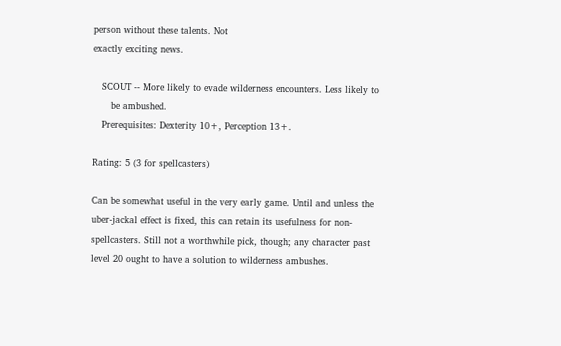person without these talents. Not
exactly exciting news.

   SCOUT -- More likely to evade wilderness encounters. Less likely to
      be ambushed.
   Prerequisites: Dexterity 10+, Perception 13+.

Rating: 5 (3 for spellcasters)

Can be somewhat useful in the very early game. Until and unless the
uber-jackal effect is fixed, this can retain its usefulness for non-
spellcasters. Still not a worthwhile pick, though; any character past
level 20 ought to have a solution to wilderness ambushes.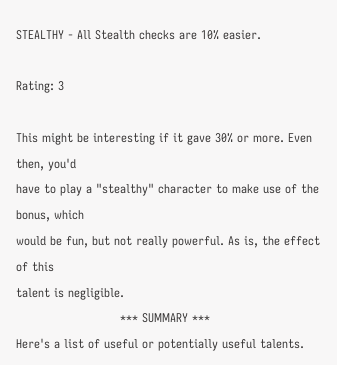STEALTHY - All Stealth checks are 10% easier.

Rating: 3

This might be interesting if it gave 30% or more. Even then, you'd
have to play a "stealthy" character to make use of the bonus, which
would be fun, but not really powerful. As is, the effect of this
talent is negligible.
                          *** SUMMARY ***
Here's a list of useful or potentially useful talents.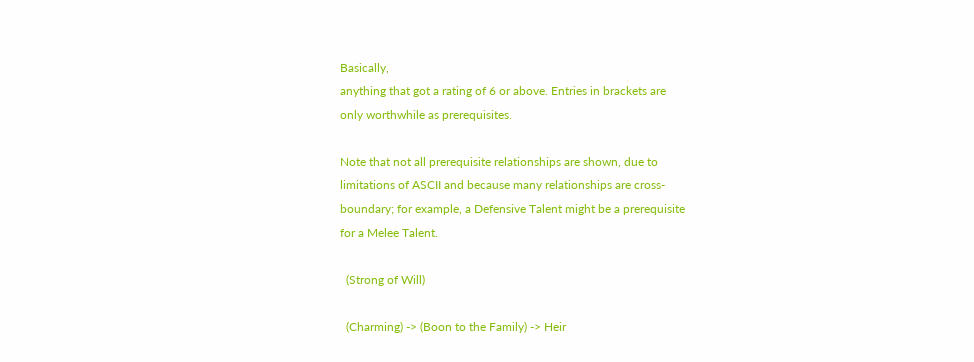Basically,
anything that got a rating of 6 or above. Entries in brackets are
only worthwhile as prerequisites.

Note that not all prerequisite relationships are shown, due to
limitations of ASCII and because many relationships are cross-
boundary; for example, a Defensive Talent might be a prerequisite
for a Melee Talent.

  (Strong of Will)

  (Charming) -> (Boon to the Family) -> Heir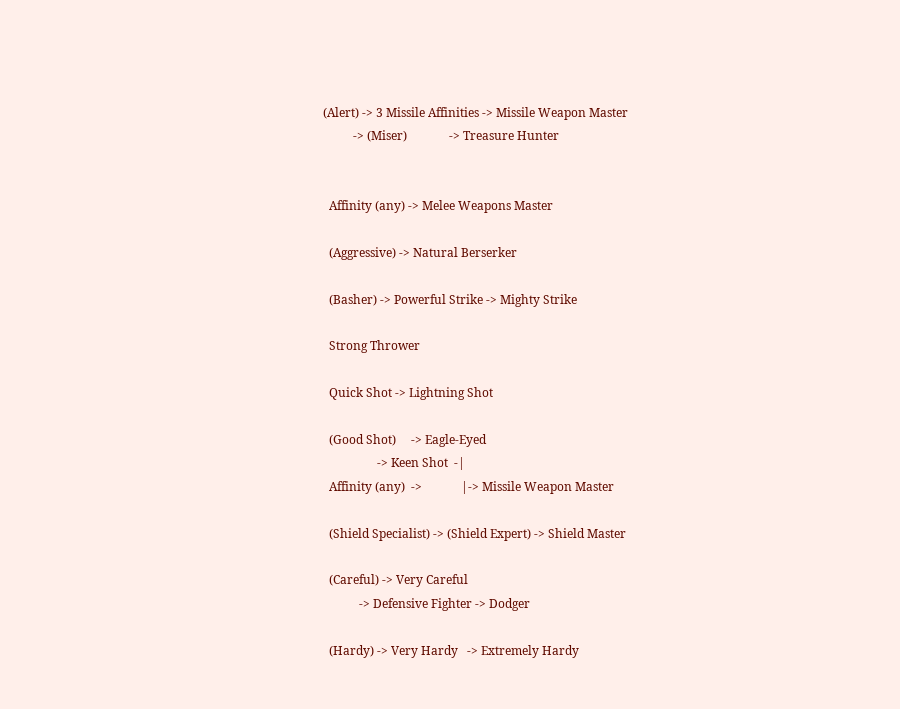(Alert) -> 3 Missile Affinities -> Missile Weapon Master
          -> (Miser)              -> Treasure Hunter


  Affinity (any) -> Melee Weapons Master

  (Aggressive) -> Natural Berserker

  (Basher) -> Powerful Strike -> Mighty Strike

  Strong Thrower

  Quick Shot -> Lightning Shot

  (Good Shot)     -> Eagle-Eyed
                  -> Keen Shot  -|
  Affinity (any)  ->             |-> Missile Weapon Master

  (Shield Specialist) -> (Shield Expert) -> Shield Master

  (Careful) -> Very Careful
            -> Defensive Fighter -> Dodger

  (Hardy) -> Very Hardy   -> Extremely Hardy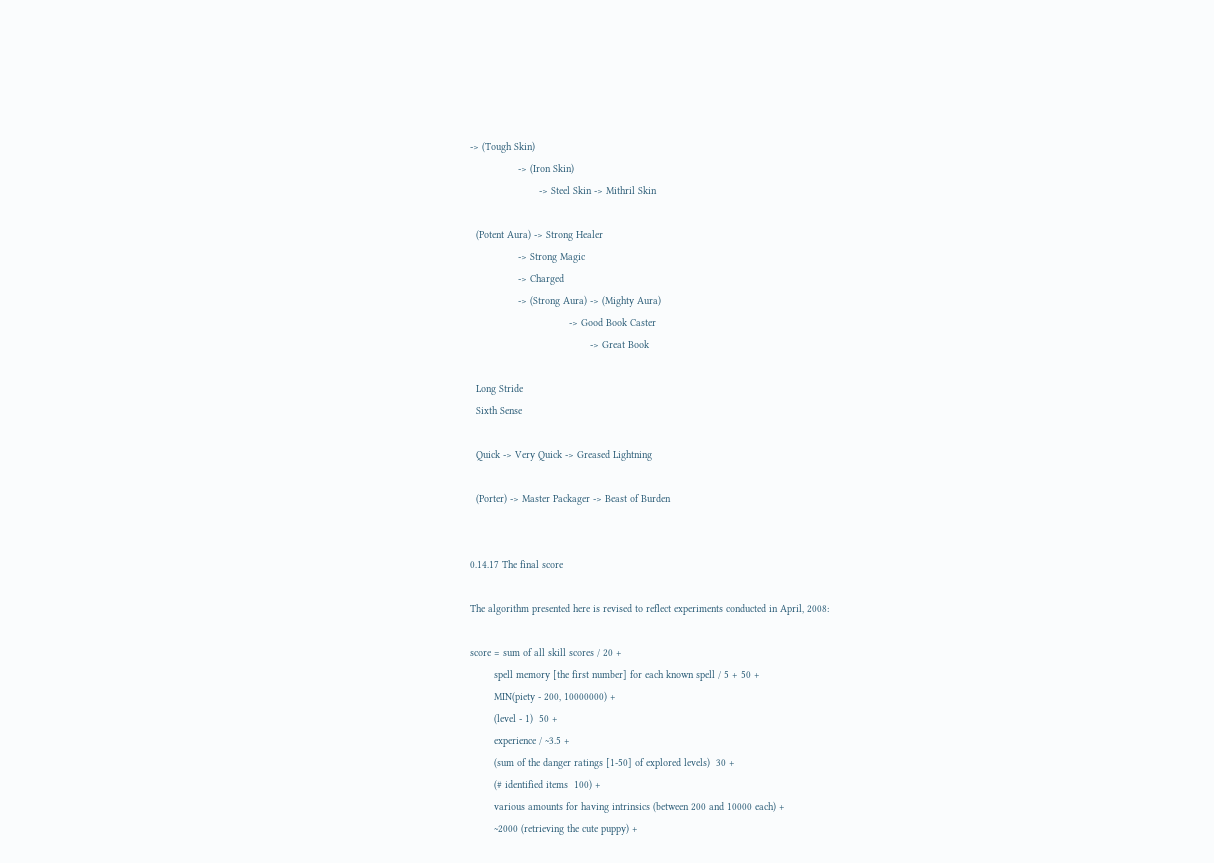-> (Tough Skin)
                -> (Iron Skin)
                       -> Steel Skin -> Mithril Skin

  (Potent Aura) -> Strong Healer
                -> Strong Magic
                -> Charged
                -> (Strong Aura) -> (Mighty Aura)
                                 -> Good Book Caster
                                        -> Great Book

  Long Stride
  Sixth Sense

  Quick -> Very Quick -> Greased Lightning

  (Porter) -> Master Packager -> Beast of Burden


0.14.17 The final score

The algorithm presented here is revised to reflect experiments conducted in April, 2008:

score = sum of all skill scores / 20 +
        spell memory [the first number] for each known spell / 5 + 50 +
        MIN(piety - 200, 10000000) +
        (level - 1)  50 +
        experience / ~3.5 +
        (sum of the danger ratings [1-50] of explored levels)  30 +
        (# identified items  100) +
        various amounts for having intrinsics (between 200 and 10000 each) +
        ~2000 (retrieving the cute puppy) +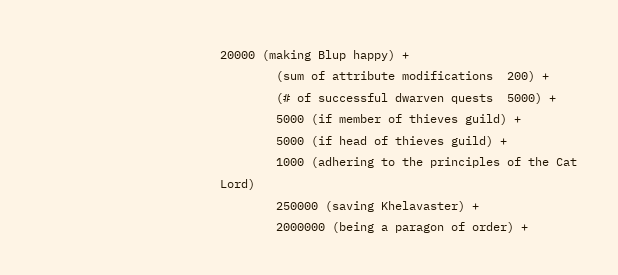20000 (making Blup happy) +
        (sum of attribute modifications  200) +
        (# of successful dwarven quests  5000) +
        5000 (if member of thieves guild) +
        5000 (if head of thieves guild) +
        1000 (adhering to the principles of the Cat Lord)
        250000 (saving Khelavaster) +
        2000000 (being a paragon of order) +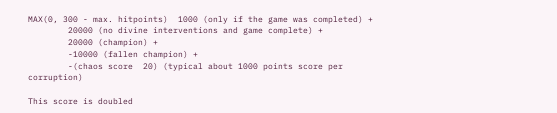MAX(0, 300 - max. hitpoints)  1000 (only if the game was completed) +
        20000 (no divine interventions and game complete) +
        20000 (champion) +
        -10000 (fallen champion) +
        -(chaos score  20) (typical about 1000 points score per corruption)

This score is doubled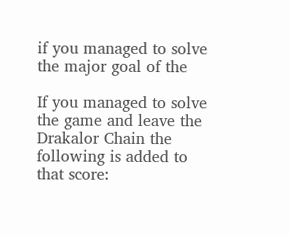if you managed to solve the major goal of the

If you managed to solve the game and leave the Drakalor Chain the
following is added to that score: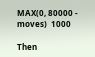MAX(0, 80000 - moves)  1000

Then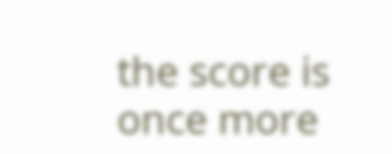the score is once more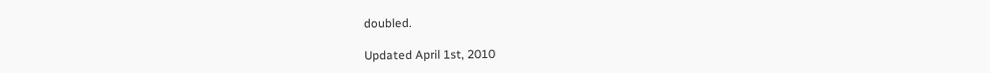doubled.

Updated April 1st, 2010